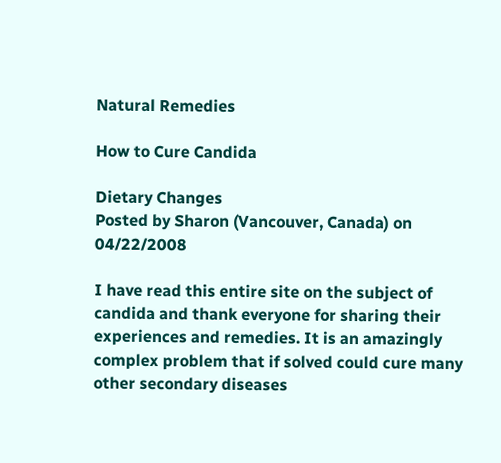Natural Remedies

How to Cure Candida

Dietary Changes
Posted by Sharon (Vancouver, Canada) on 04/22/2008

I have read this entire site on the subject of candida and thank everyone for sharing their experiences and remedies. It is an amazingly complex problem that if solved could cure many other secondary diseases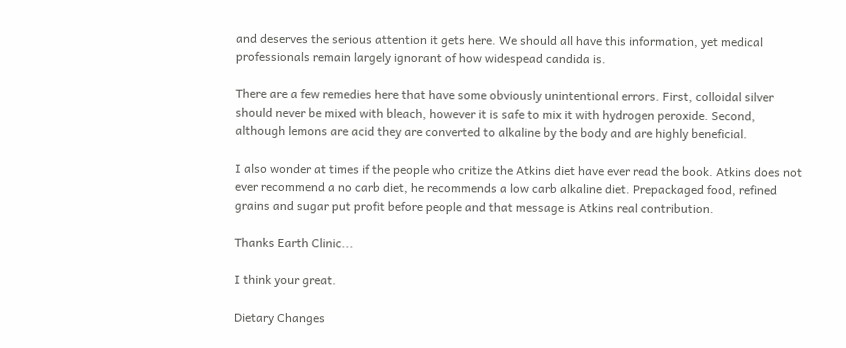and deserves the serious attention it gets here. We should all have this information, yet medical professionals remain largely ignorant of how widespead candida is.

There are a few remedies here that have some obviously unintentional errors. First, colloidal silver should never be mixed with bleach, however it is safe to mix it with hydrogen peroxide. Second, although lemons are acid they are converted to alkaline by the body and are highly beneficial.

I also wonder at times if the people who critize the Atkins diet have ever read the book. Atkins does not ever recommend a no carb diet, he recommends a low carb alkaline diet. Prepackaged food, refined grains and sugar put profit before people and that message is Atkins real contribution.

Thanks Earth Clinic...

I think your great.

Dietary Changes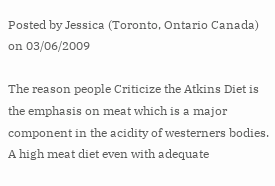Posted by Jessica (Toronto, Ontario Canada) on 03/06/2009

The reason people Criticize the Atkins Diet is the emphasis on meat which is a major component in the acidity of westerners bodies. A high meat diet even with adequate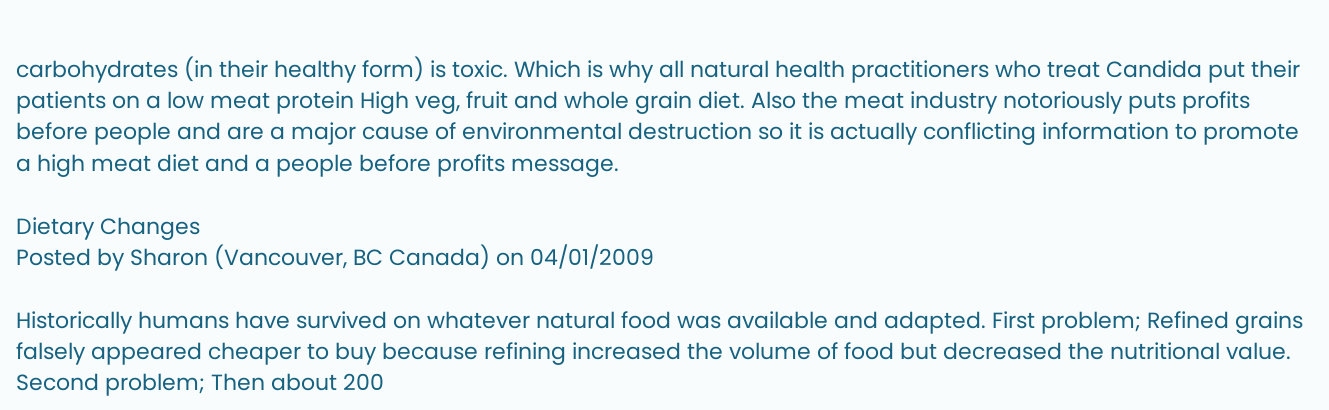carbohydrates (in their healthy form) is toxic. Which is why all natural health practitioners who treat Candida put their patients on a low meat protein High veg, fruit and whole grain diet. Also the meat industry notoriously puts profits before people and are a major cause of environmental destruction so it is actually conflicting information to promote a high meat diet and a people before profits message.

Dietary Changes
Posted by Sharon (Vancouver, BC Canada) on 04/01/2009

Historically humans have survived on whatever natural food was available and adapted. First problem; Refined grains falsely appeared cheaper to buy because refining increased the volume of food but decreased the nutritional value. Second problem; Then about 200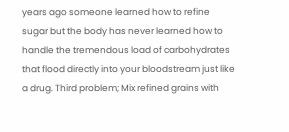years ago someone learned how to refine sugar but the body has never learned how to handle the tremendous load of carbohydrates that flood directly into your bloodstream just like a drug. Third problem; Mix refined grains with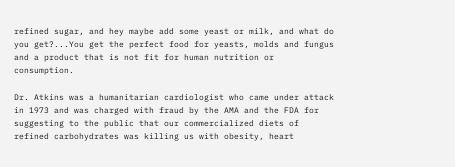refined sugar, and hey maybe add some yeast or milk, and what do you get?...You get the perfect food for yeasts, molds and fungus and a product that is not fit for human nutrition or consumption.

Dr. Atkins was a humanitarian cardiologist who came under attack in 1973 and was charged with fraud by the AMA and the FDA for suggesting to the public that our commercialized diets of refined carbohydrates was killing us with obesity, heart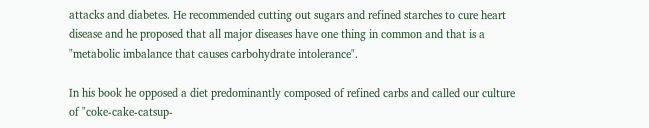attacks and diabetes. He recommended cutting out sugars and refined starches to cure heart disease and he proposed that all major diseases have one thing in common and that is a "metabolic imbalance that causes carbohydrate intolerance".

In his book he opposed a diet predominantly composed of refined carbs and called our culture of "coke-cake-catsup-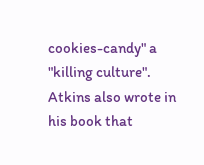cookies-candy" a "killing culture". Atkins also wrote in his book that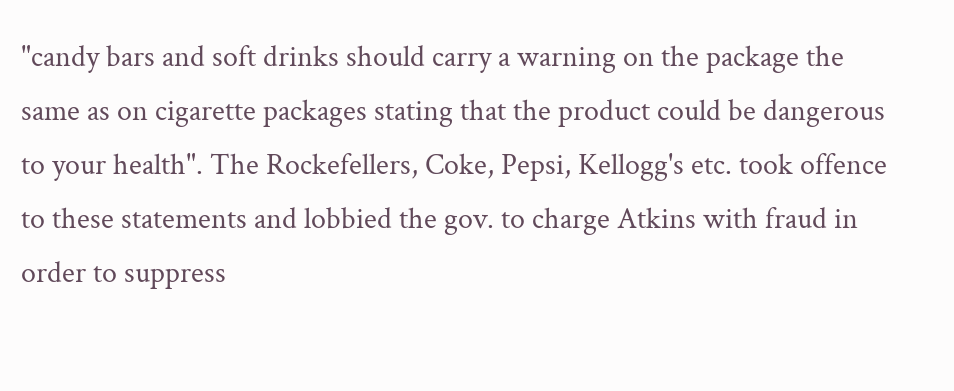"candy bars and soft drinks should carry a warning on the package the same as on cigarette packages stating that the product could be dangerous to your health". The Rockefellers, Coke, Pepsi, Kellogg's etc. took offence to these statements and lobbied the gov. to charge Atkins with fraud in order to suppress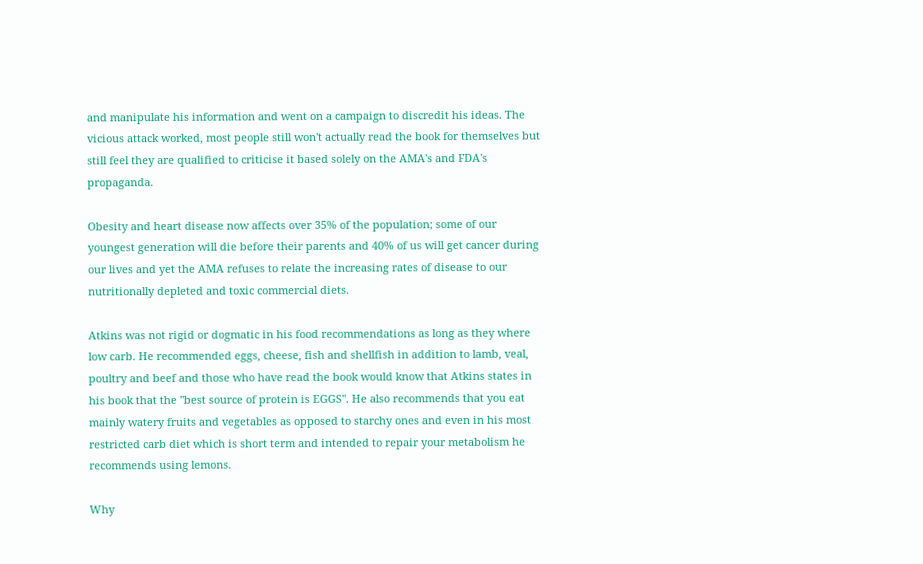and manipulate his information and went on a campaign to discredit his ideas. The vicious attack worked, most people still won't actually read the book for themselves but still feel they are qualified to criticise it based solely on the AMA's and FDA's propaganda.

Obesity and heart disease now affects over 35% of the population; some of our youngest generation will die before their parents and 40% of us will get cancer during our lives and yet the AMA refuses to relate the increasing rates of disease to our nutritionally depleted and toxic commercial diets.

Atkins was not rigid or dogmatic in his food recommendations as long as they where low carb. He recommended eggs, cheese, fish and shellfish in addition to lamb, veal, poultry and beef and those who have read the book would know that Atkins states in his book that the "best source of protein is EGGS". He also recommends that you eat mainly watery fruits and vegetables as opposed to starchy ones and even in his most restricted carb diet which is short term and intended to repair your metabolism he recommends using lemons.

Why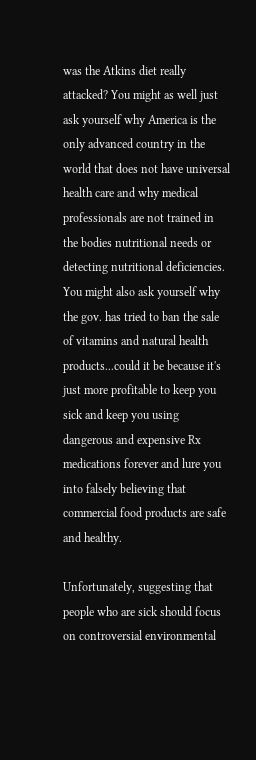was the Atkins diet really attacked? You might as well just ask yourself why America is the only advanced country in the world that does not have universal health care and why medical professionals are not trained in the bodies nutritional needs or detecting nutritional deficiencies. You might also ask yourself why the gov. has tried to ban the sale of vitamins and natural health products...could it be because it's just more profitable to keep you sick and keep you using dangerous and expensive Rx medications forever and lure you into falsely believing that commercial food products are safe and healthy.

Unfortunately, suggesting that people who are sick should focus on controversial environmental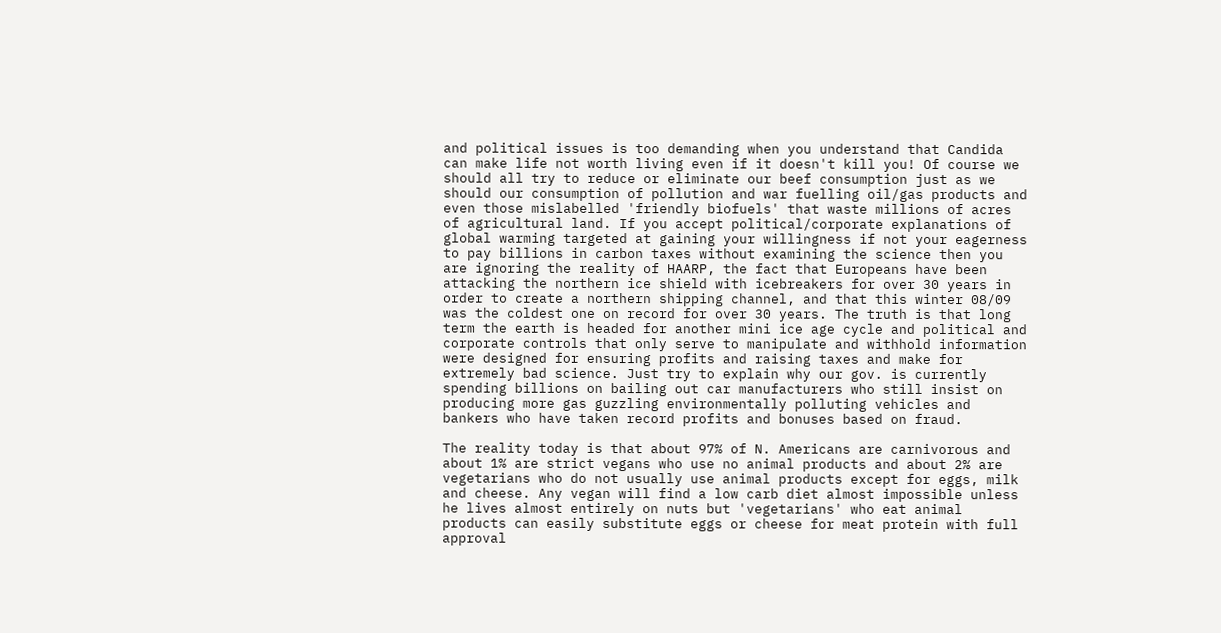and political issues is too demanding when you understand that Candida can make life not worth living even if it doesn't kill you! Of course we should all try to reduce or eliminate our beef consumption just as we should our consumption of pollution and war fuelling oil/gas products and even those mislabelled 'friendly biofuels' that waste millions of acres of agricultural land. If you accept political/corporate explanations of global warming targeted at gaining your willingness if not your eagerness to pay billions in carbon taxes without examining the science then you are ignoring the reality of HAARP, the fact that Europeans have been attacking the northern ice shield with icebreakers for over 30 years in order to create a northern shipping channel, and that this winter 08/09 was the coldest one on record for over 30 years. The truth is that long term the earth is headed for another mini ice age cycle and political and corporate controls that only serve to manipulate and withhold information were designed for ensuring profits and raising taxes and make for extremely bad science. Just try to explain why our gov. is currently spending billions on bailing out car manufacturers who still insist on producing more gas guzzling environmentally polluting vehicles and bankers who have taken record profits and bonuses based on fraud.

The reality today is that about 97% of N. Americans are carnivorous and about 1% are strict vegans who use no animal products and about 2% are vegetarians who do not usually use animal products except for eggs, milk and cheese. Any vegan will find a low carb diet almost impossible unless he lives almost entirely on nuts but 'vegetarians' who eat animal products can easily substitute eggs or cheese for meat protein with full approval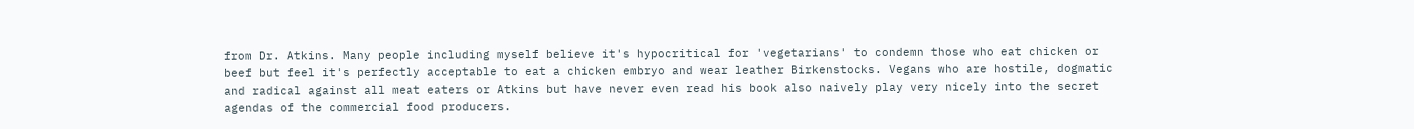from Dr. Atkins. Many people including myself believe it's hypocritical for 'vegetarians' to condemn those who eat chicken or beef but feel it's perfectly acceptable to eat a chicken embryo and wear leather Birkenstocks. Vegans who are hostile, dogmatic and radical against all meat eaters or Atkins but have never even read his book also naively play very nicely into the secret agendas of the commercial food producers.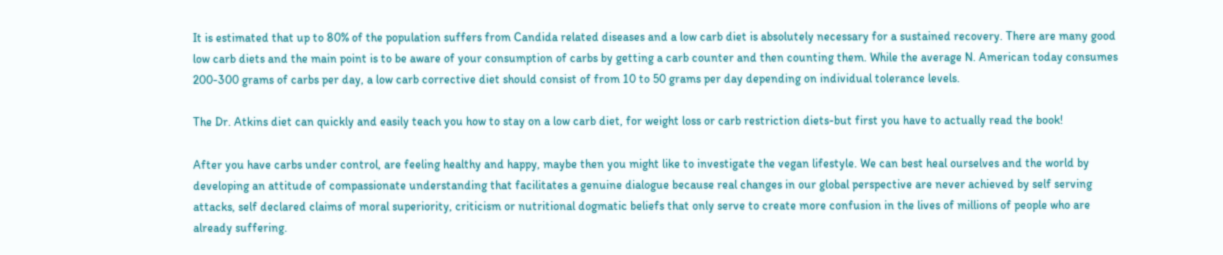It is estimated that up to 80% of the population suffers from Candida related diseases and a low carb diet is absolutely necessary for a sustained recovery. There are many good low carb diets and the main point is to be aware of your consumption of carbs by getting a carb counter and then counting them. While the average N. American today consumes 200-300 grams of carbs per day, a low carb corrective diet should consist of from 10 to 50 grams per day depending on individual tolerance levels.

The Dr. Atkins diet can quickly and easily teach you how to stay on a low carb diet, for weight loss or carb restriction diets-but first you have to actually read the book!

After you have carbs under control, are feeling healthy and happy, maybe then you might like to investigate the vegan lifestyle. We can best heal ourselves and the world by developing an attitude of compassionate understanding that facilitates a genuine dialogue because real changes in our global perspective are never achieved by self serving attacks, self declared claims of moral superiority, criticism or nutritional dogmatic beliefs that only serve to create more confusion in the lives of millions of people who are already suffering.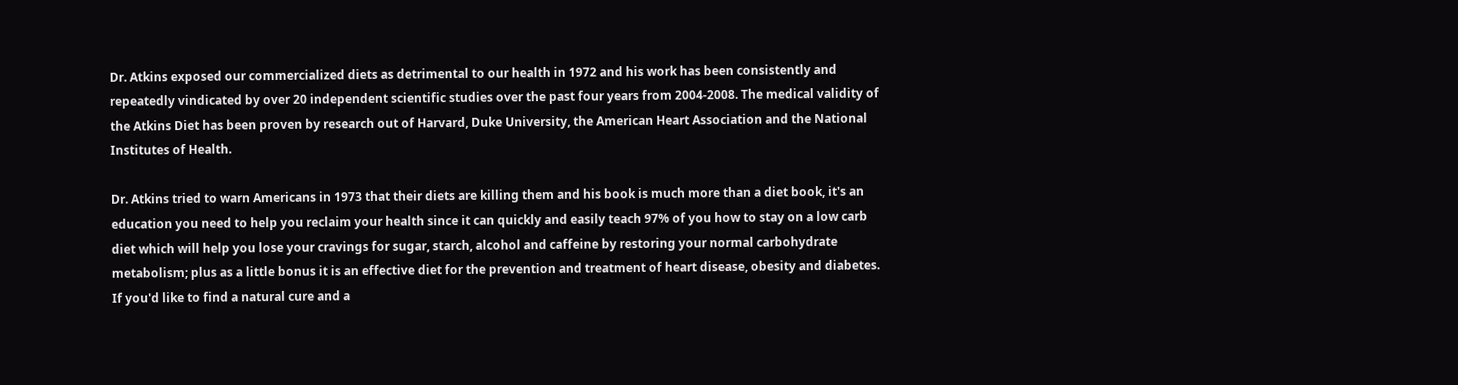Dr. Atkins exposed our commercialized diets as detrimental to our health in 1972 and his work has been consistently and repeatedly vindicated by over 20 independent scientific studies over the past four years from 2004-2008. The medical validity of the Atkins Diet has been proven by research out of Harvard, Duke University, the American Heart Association and the National Institutes of Health.

Dr. Atkins tried to warn Americans in 1973 that their diets are killing them and his book is much more than a diet book, it's an education you need to help you reclaim your health since it can quickly and easily teach 97% of you how to stay on a low carb diet which will help you lose your cravings for sugar, starch, alcohol and caffeine by restoring your normal carbohydrate metabolism; plus as a little bonus it is an effective diet for the prevention and treatment of heart disease, obesity and diabetes. If you'd like to find a natural cure and a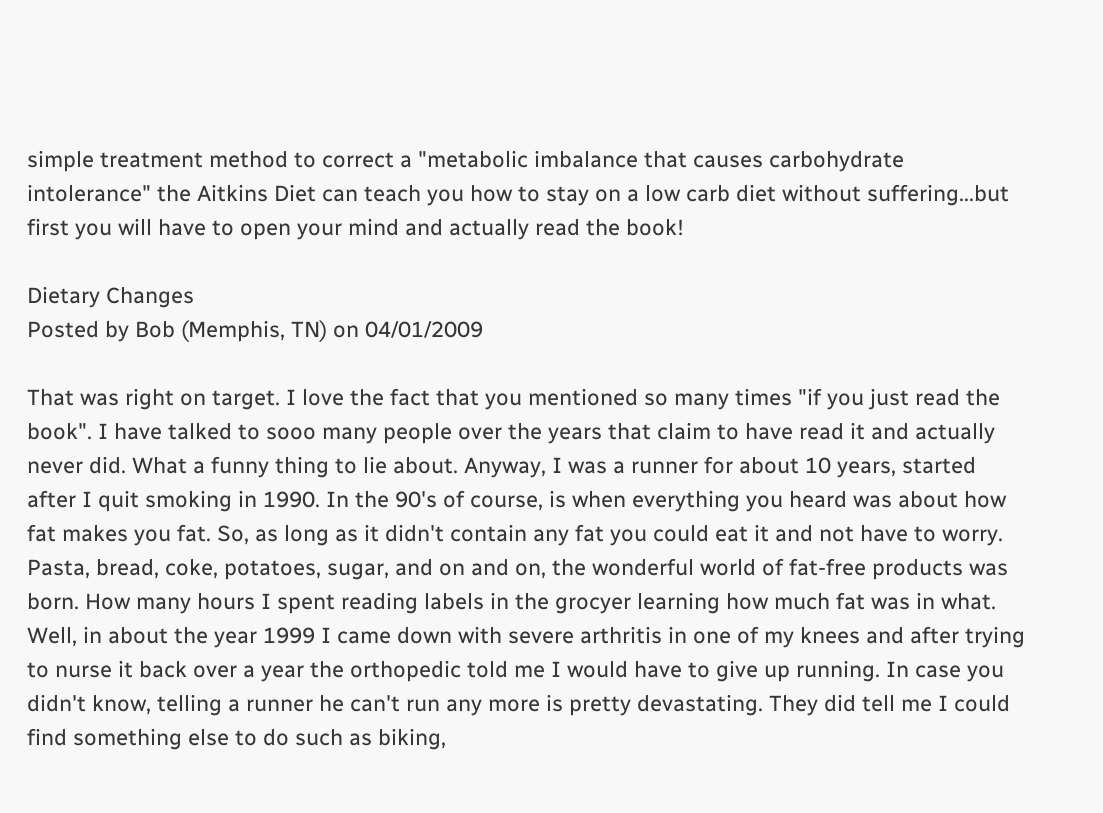simple treatment method to correct a "metabolic imbalance that causes carbohydrate intolerance" the Aitkins Diet can teach you how to stay on a low carb diet without suffering...but first you will have to open your mind and actually read the book!

Dietary Changes
Posted by Bob (Memphis, TN) on 04/01/2009

That was right on target. I love the fact that you mentioned so many times "if you just read the book". I have talked to sooo many people over the years that claim to have read it and actually never did. What a funny thing to lie about. Anyway, I was a runner for about 10 years, started after I quit smoking in 1990. In the 90's of course, is when everything you heard was about how fat makes you fat. So, as long as it didn't contain any fat you could eat it and not have to worry. Pasta, bread, coke, potatoes, sugar, and on and on, the wonderful world of fat-free products was born. How many hours I spent reading labels in the grocyer learning how much fat was in what. Well, in about the year 1999 I came down with severe arthritis in one of my knees and after trying to nurse it back over a year the orthopedic told me I would have to give up running. In case you didn't know, telling a runner he can't run any more is pretty devastating. They did tell me I could find something else to do such as biking,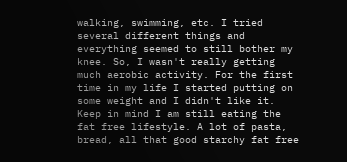walking, swimming, etc. I tried several different things and everything seemed to still bother my knee. So, I wasn't really getting much aerobic activity. For the first time in my life I started putting on some weight and I didn't like it. Keep in mind I am still eating the fat free lifestyle. A lot of pasta, bread, all that good starchy fat free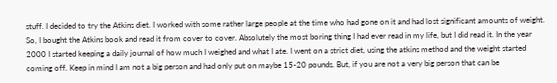stuff. I decided to try the Atkins diet. I worked with some rather large people at the time who had gone on it and had lost significant amounts of weight. So, I bought the Atkins book and read it from cover to cover. Absolutely the most boring thing I had ever read in my life, but I did read it. In the year 2000 I started keeping a daily journal of how much I weighed and what I ate. I went on a strict diet, using the atkins method and the weight started coming off. Keep in mind I am not a big person and had only put on maybe 15-20 pounds. But, if you are not a very big person that can be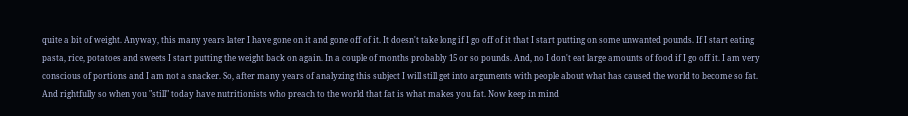quite a bit of weight. Anyway, this many years later I have gone on it and gone off of it. It doesn't take long if I go off of it that I start putting on some unwanted pounds. If I start eating pasta, rice, potatoes and sweets I start putting the weight back on again. In a couple of months probably 15 or so pounds. And, no I don't eat large amounts of food if I go off it. I am very conscious of portions and I am not a snacker. So, after many years of analyzing this subject I will still get into arguments with people about what has caused the world to become so fat. And rightfully so when you "still" today have nutritionists who preach to the world that fat is what makes you fat. Now keep in mind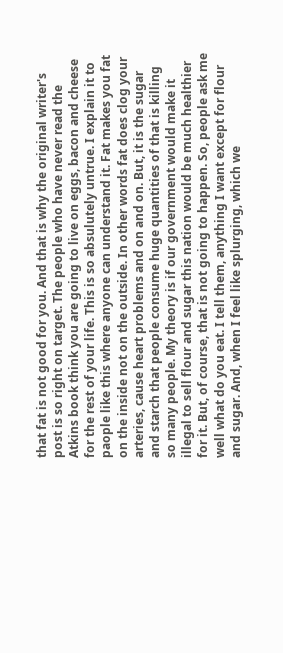that fat is not good for you. And that is why the original writer's post is so right on target. The people who have never read the Atkins book think you are going to live on eggs, bacon and cheese for the rest of your life. This is so absulutely untrue. I explain it to paople like this where anyone can understand it. Fat makes you fat on the inside not on the outside. In other words fat does clog your arteries, cause heart problems and on and on. But, it is the sugar and starch that people consume huge quantities of that is killing so many people. My theory is if our government would make it illegal to sell flour and sugar this nation would be much healthier for it. But, of course, that is not going to happen. So, people ask me well what do you eat. I tell them, anything I want except for flour and sugar. And, when I feel like splurging, which we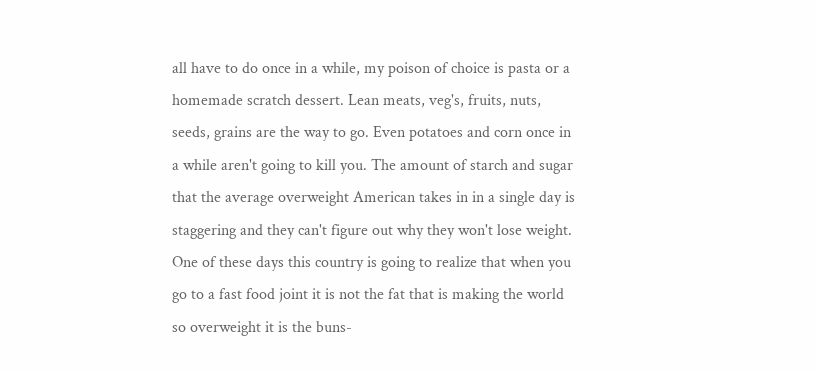all have to do once in a while, my poison of choice is pasta or a homemade scratch dessert. Lean meats, veg's, fruits, nuts, seeds, grains are the way to go. Even potatoes and corn once in a while aren't going to kill you. The amount of starch and sugar that the average overweight American takes in in a single day is staggering and they can't figure out why they won't lose weight. One of these days this country is going to realize that when you go to a fast food joint it is not the fat that is making the world so overweight it is the buns-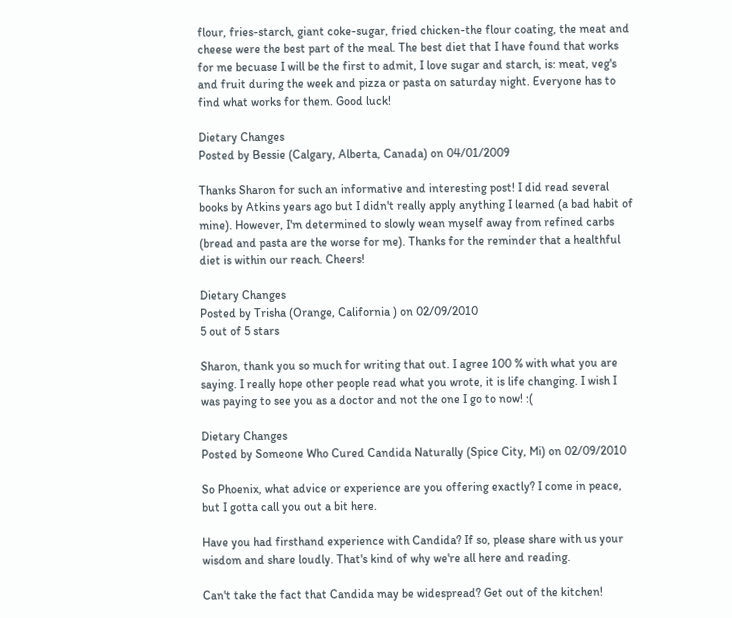flour, fries-starch, giant coke-sugar, fried chicken-the flour coating, the meat and cheese were the best part of the meal. The best diet that I have found that works for me becuase I will be the first to admit, I love sugar and starch, is: meat, veg's and fruit during the week and pizza or pasta on saturday night. Everyone has to find what works for them. Good luck!

Dietary Changes
Posted by Bessie (Calgary, Alberta, Canada) on 04/01/2009

Thanks Sharon for such an informative and interesting post! I did read several books by Atkins years ago but I didn't really apply anything I learned (a bad habit of mine). However, I'm determined to slowly wean myself away from refined carbs (bread and pasta are the worse for me). Thanks for the reminder that a healthful diet is within our reach. Cheers!

Dietary Changes
Posted by Trisha (Orange, California ) on 02/09/2010
5 out of 5 stars

Sharon, thank you so much for writing that out. I agree 100 % with what you are saying. I really hope other people read what you wrote, it is life changing. I wish I was paying to see you as a doctor and not the one I go to now! :(

Dietary Changes
Posted by Someone Who Cured Candida Naturally (Spice City, Mi) on 02/09/2010

So Phoenix, what advice or experience are you offering exactly? I come in peace, but I gotta call you out a bit here.

Have you had firsthand experience with Candida? If so, please share with us your wisdom and share loudly. That's kind of why we're all here and reading.

Can't take the fact that Candida may be widespread? Get out of the kitchen!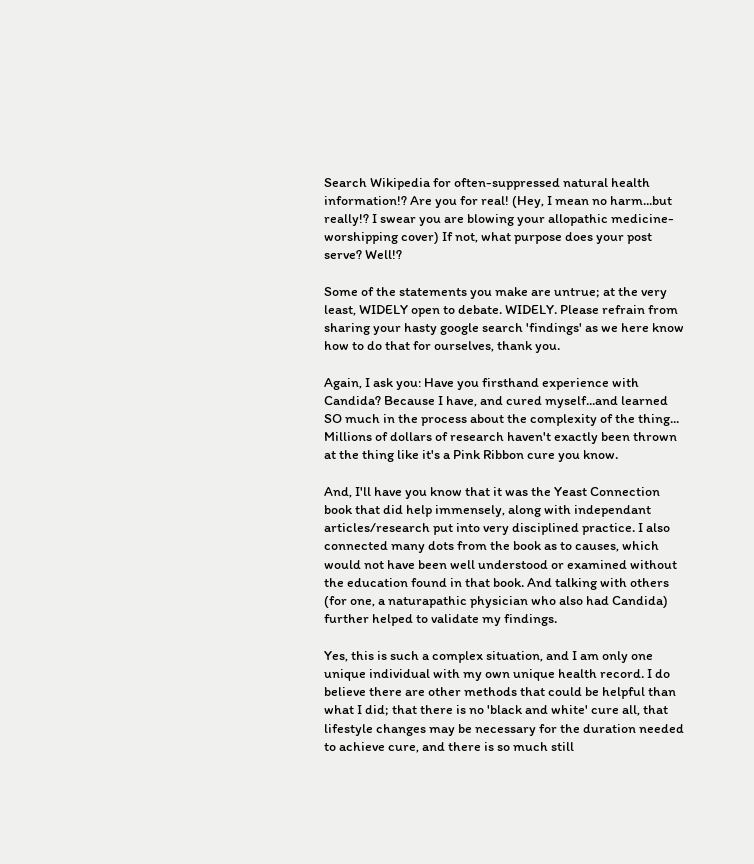Search Wikipedia for often-suppressed natural health information!? Are you for real! (Hey, I mean no harm...but really!? I swear you are blowing your allopathic medicine-worshipping cover) If not, what purpose does your post serve? Well!?

Some of the statements you make are untrue; at the very least, WIDELY open to debate. WIDELY. Please refrain from sharing your hasty google search 'findings' as we here know how to do that for ourselves, thank you.

Again, I ask you: Have you firsthand experience with Candida? Because I have, and cured myself...and learned SO much in the process about the complexity of the thing... Millions of dollars of research haven't exactly been thrown at the thing like it's a Pink Ribbon cure you know.

And, I'll have you know that it was the Yeast Connection book that did help immensely, along with independant articles/research put into very disciplined practice. I also connected many dots from the book as to causes, which would not have been well understood or examined without the education found in that book. And talking with others (for one, a naturapathic physician who also had Candida) further helped to validate my findings.

Yes, this is such a complex situation, and I am only one unique individual with my own unique health record. I do believe there are other methods that could be helpful than what I did; that there is no 'black and white' cure all, that lifestyle changes may be necessary for the duration needed to achieve cure, and there is so much still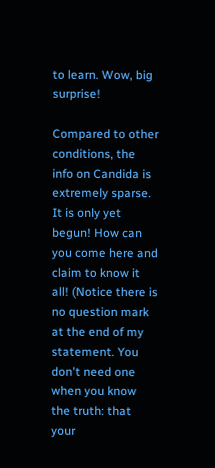to learn. Wow, big surprise!

Compared to other conditions, the info on Candida is extremely sparse. It is only yet begun! How can you come here and claim to know it all! (Notice there is no question mark at the end of my statement. You don't need one when you know the truth: that your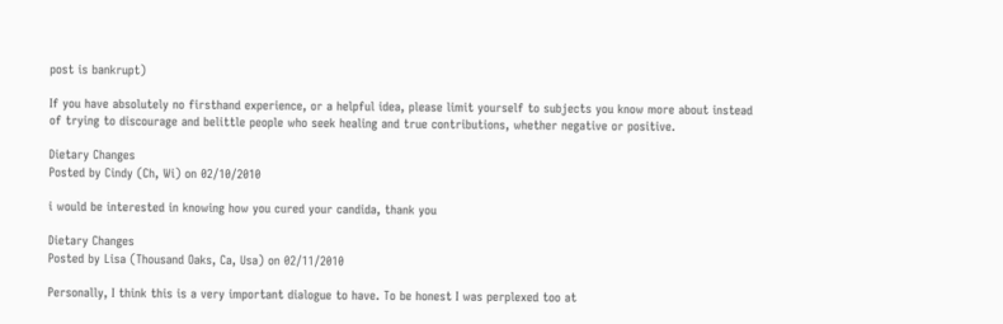post is bankrupt)

If you have absolutely no firsthand experience, or a helpful idea, please limit yourself to subjects you know more about instead of trying to discourage and belittle people who seek healing and true contributions, whether negative or positive.

Dietary Changes
Posted by Cindy (Ch, Wi) on 02/10/2010

i would be interested in knowing how you cured your candida, thank you

Dietary Changes
Posted by Lisa (Thousand Oaks, Ca, Usa) on 02/11/2010

Personally, I think this is a very important dialogue to have. To be honest I was perplexed too at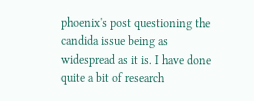phoenix's post questioning the candida issue being as widespread as it is. I have done quite a bit of research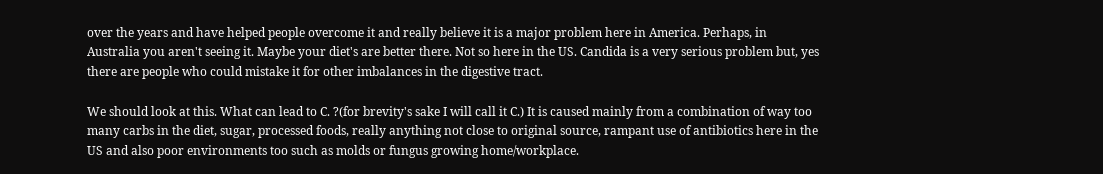over the years and have helped people overcome it and really believe it is a major problem here in America. Perhaps, in Australia you aren't seeing it. Maybe your diet's are better there. Not so here in the US. Candida is a very serious problem but, yes there are people who could mistake it for other imbalances in the digestive tract.

We should look at this. What can lead to C. ?(for brevity's sake I will call it C.) It is caused mainly from a combination of way too many carbs in the diet, sugar, processed foods, really anything not close to original source, rampant use of antibiotics here in the US and also poor environments too such as molds or fungus growing home/workplace.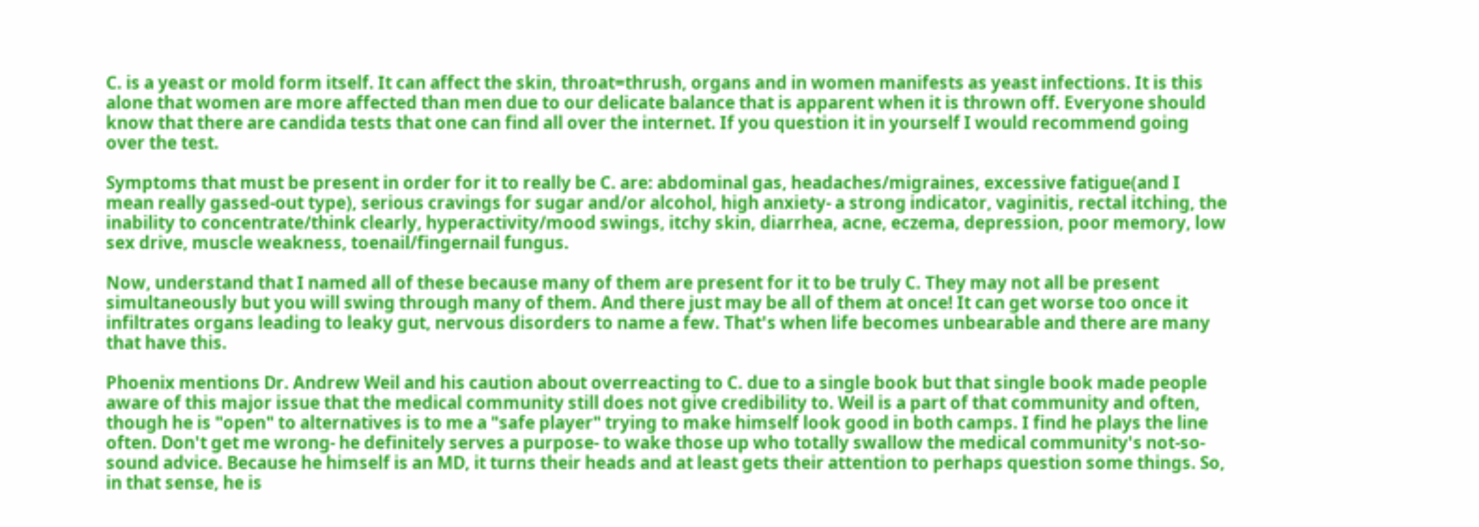C. is a yeast or mold form itself. It can affect the skin, throat=thrush, organs and in women manifests as yeast infections. It is this alone that women are more affected than men due to our delicate balance that is apparent when it is thrown off. Everyone should know that there are candida tests that one can find all over the internet. If you question it in yourself I would recommend going over the test.

Symptoms that must be present in order for it to really be C. are: abdominal gas, headaches/migraines, excessive fatigue(and I mean really gassed-out type), serious cravings for sugar and/or alcohol, high anxiety- a strong indicator, vaginitis, rectal itching, the inability to concentrate/think clearly, hyperactivity/mood swings, itchy skin, diarrhea, acne, eczema, depression, poor memory, low sex drive, muscle weakness, toenail/fingernail fungus.

Now, understand that I named all of these because many of them are present for it to be truly C. They may not all be present simultaneously but you will swing through many of them. And there just may be all of them at once! It can get worse too once it infiltrates organs leading to leaky gut, nervous disorders to name a few. That's when life becomes unbearable and there are many that have this.

Phoenix mentions Dr. Andrew Weil and his caution about overreacting to C. due to a single book but that single book made people aware of this major issue that the medical community still does not give credibility to. Weil is a part of that community and often, though he is "open" to alternatives is to me a "safe player" trying to make himself look good in both camps. I find he plays the line often. Don't get me wrong- he definitely serves a purpose- to wake those up who totally swallow the medical community's not-so-sound advice. Because he himself is an MD, it turns their heads and at least gets their attention to perhaps question some things. So, in that sense, he is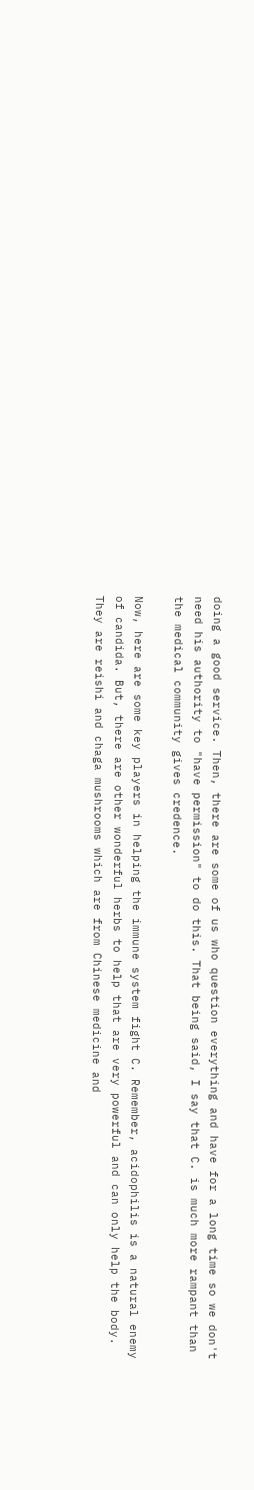doing a good service. Then, there are some of us who question everything and have for a long time so we don't need his authority to "have permission" to do this. That being said, I say that C. is much more rampant than the medical community gives credence.

Now, here are some key players in helping the immune system fight C. Remember, acidophilis is a natural enemy of candida. But, there are other wonderful herbs to help that are very powerful and can only help the body. They are reishi and chaga mushrooms which are from Chinese medicine and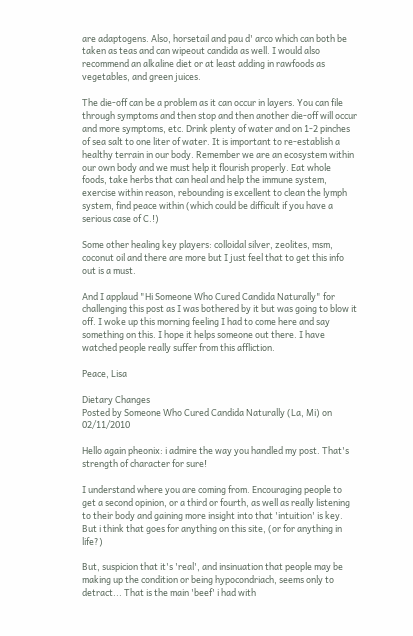are adaptogens. Also, horsetail and pau d' arco which can both be taken as teas and can wipeout candida as well. I would also recommend an alkaline diet or at least adding in rawfoods as vegetables, and green juices.

The die-off can be a problem as it can occur in layers. You can file through symptoms and then stop and then another die-off will occur and more symptoms, etc. Drink plenty of water and on 1-2 pinches of sea salt to one liter of water. It is important to re-establish a healthy terrain in our body. Remember we are an ecosystem within our own body and we must help it flourish properly. Eat whole foods, take herbs that can heal and help the immune system, exercise within reason, rebounding is excellent to clean the lymph system, find peace within (which could be difficult if you have a serious case of C.!)

Some other healing key players: colloidal silver, zeolites, msm, coconut oil and there are more but I just feel that to get this info out is a must.

And I applaud "Hi Someone Who Cured Candida Naturally" for challenging this post as I was bothered by it but was going to blow it off. I woke up this morning feeling I had to come here and say something on this. I hope it helps someone out there. I have watched people really suffer from this affliction.

Peace, Lisa

Dietary Changes
Posted by Someone Who Cured Candida Naturally (La, Mi) on 02/11/2010

Hello again pheonix: i admire the way you handled my post. That's strength of character for sure!

I understand where you are coming from. Encouraging people to get a second opinion, or a third or fourth, as well as really listening to their body and gaining more insight into that 'intuition' is key. But i think that goes for anything on this site, (or for anything in life?)

But, suspicion that it's 'real', and insinuation that people may be making up the condition or being hypocondriach, seems only to detract... That is the main 'beef' i had with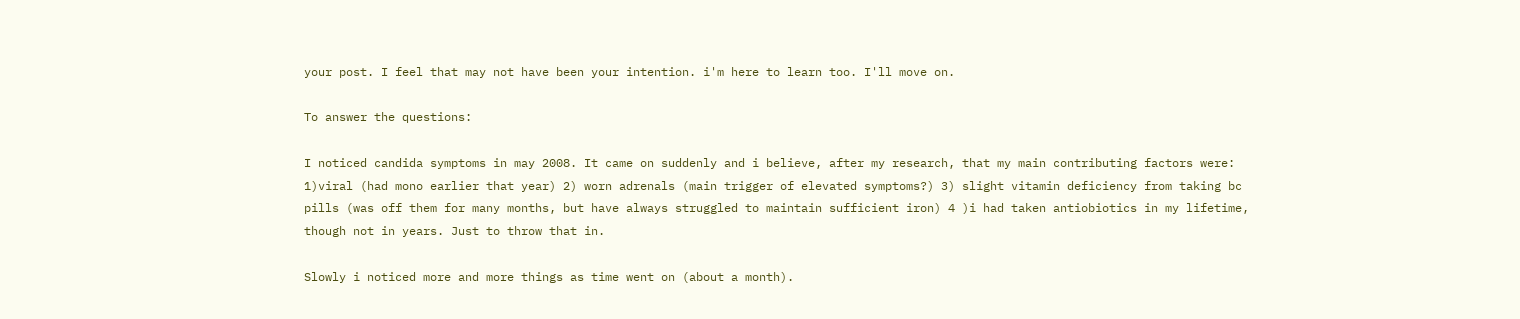your post. I feel that may not have been your intention. i'm here to learn too. I'll move on.

To answer the questions:

I noticed candida symptoms in may 2008. It came on suddenly and i believe, after my research, that my main contributing factors were: 1)viral (had mono earlier that year) 2) worn adrenals (main trigger of elevated symptoms?) 3) slight vitamin deficiency from taking bc pills (was off them for many months, but have always struggled to maintain sufficient iron) 4 )i had taken antiobiotics in my lifetime, though not in years. Just to throw that in.

Slowly i noticed more and more things as time went on (about a month).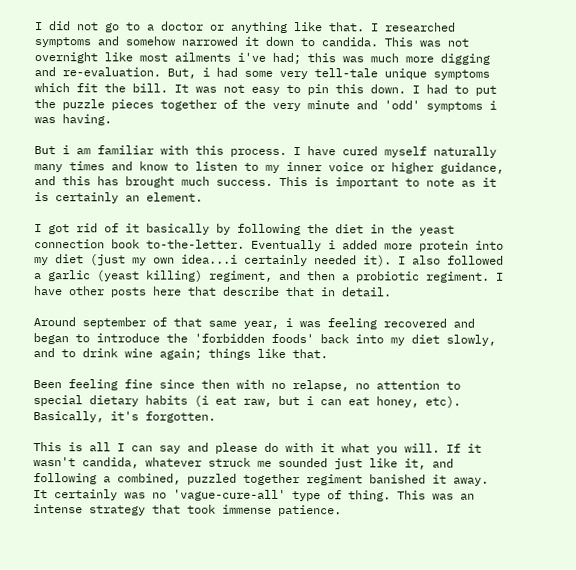I did not go to a doctor or anything like that. I researched symptoms and somehow narrowed it down to candida. This was not overnight like most ailments i've had; this was much more digging and re-evaluation. But, i had some very tell-tale unique symptoms which fit the bill. It was not easy to pin this down. I had to put the puzzle pieces together of the very minute and 'odd' symptoms i was having.

But i am familiar with this process. I have cured myself naturally many times and know to listen to my inner voice or higher guidance, and this has brought much success. This is important to note as it is certainly an element.

I got rid of it basically by following the diet in the yeast connection book to-the-letter. Eventually i added more protein into my diet (just my own idea...i certainly needed it). I also followed a garlic (yeast killing) regiment, and then a probiotic regiment. I have other posts here that describe that in detail.

Around september of that same year, i was feeling recovered and began to introduce the 'forbidden foods' back into my diet slowly, and to drink wine again; things like that.

Been feeling fine since then with no relapse, no attention to special dietary habits (i eat raw, but i can eat honey, etc). Basically, it's forgotten.

This is all I can say and please do with it what you will. If it wasn't candida, whatever struck me sounded just like it, and following a combined, puzzled together regiment banished it away. It certainly was no 'vague-cure-all' type of thing. This was an intense strategy that took immense patience.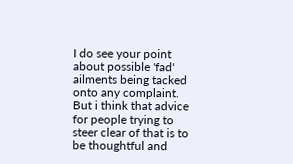I do see your point about possible 'fad' ailments being tacked onto any complaint. But i think that advice for people trying to steer clear of that is to be thoughtful and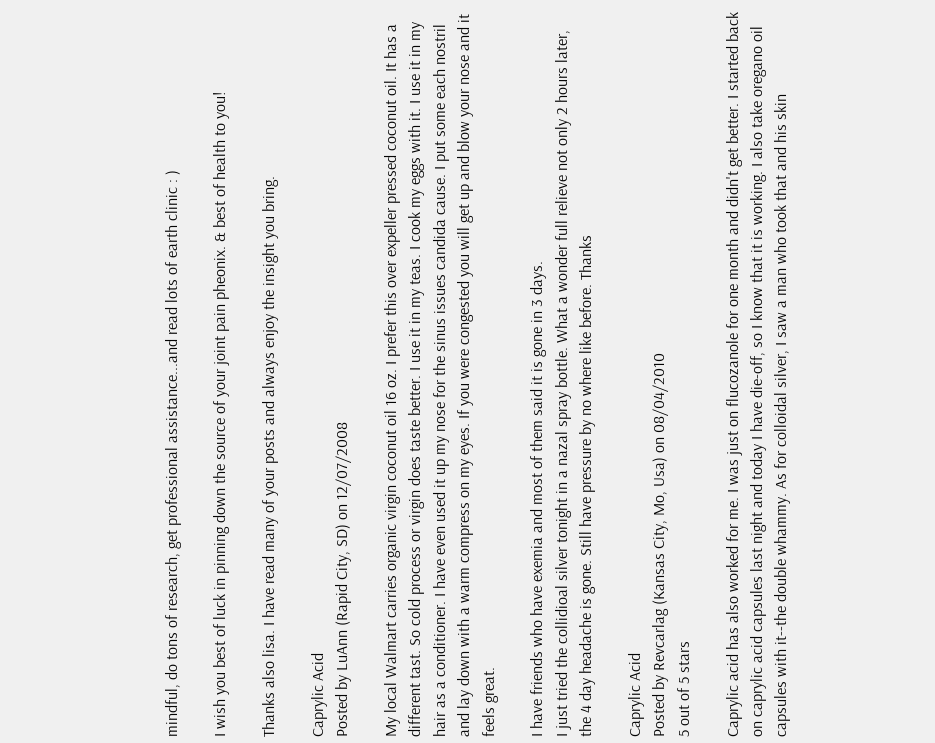mindful, do tons of research, get professional assistance...and read lots of earth clinic : )

I wish you best of luck in pinning down the source of your joint pain pheonix. & best of health to you!

Thanks also lisa. I have read many of your posts and always enjoy the insight you bring.

Caprylic Acid
Posted by LuAnn (Rapid City, SD) on 12/07/2008

My local Walmart carries organic virgin coconut oil 16 oz. I prefer this over expeller pressed coconut oil. It has a different tast. So cold process or virgin does taste better. I use it in my teas. I cook my eggs with it. I use it in my hair as a conditioner. I have even used it up my nose for the sinus issues candida cause. I put some each nostril and lay down with a warm compress on my eyes. If you were congested you will get up and blow your nose and it feels great.

I have friends who have exemia and most of them said it is gone in 3 days.
I just tried the collidioal silver tonight in a nazal spray bottle. What a wonder full relieve not only 2 hours later, the 4 day headache is gone. Still have pressure by no where like before. Thanks

Caprylic Acid
Posted by Revcarlag (Kansas City, Mo, Usa) on 08/04/2010
5 out of 5 stars

Caprylic acid has also worked for me. I was just on flucozanole for one month and didn't get better. I started back on caprylic acid capsules last night and today I have die-off, so I know that it is working. I also take oregano oil capsules with it--the double whammy. As for colloidal silver, I saw a man who took that and his skin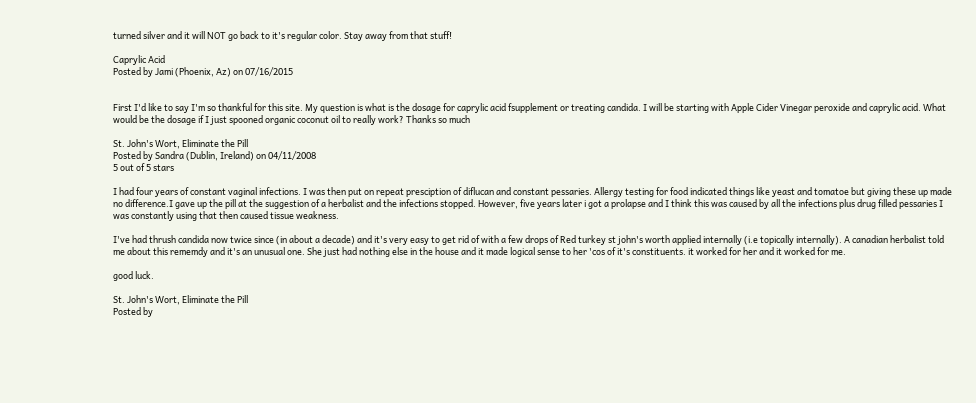turned silver and it will NOT go back to it's regular color. Stay away from that stuff!

Caprylic Acid
Posted by Jami (Phoenix, Az) on 07/16/2015


First I'd like to say I'm so thankful for this site. My question is what is the dosage for caprylic acid fsupplement or treating candida. I will be starting with Apple Cider Vinegar peroxide and caprylic acid. What would be the dosage if I just spooned organic coconut oil to really work? Thanks so much

St. John's Wort, Eliminate the Pill
Posted by Sandra (Dublin, Ireland) on 04/11/2008
5 out of 5 stars

I had four years of constant vaginal infections. I was then put on repeat presciption of diflucan and constant pessaries. Allergy testing for food indicated things like yeast and tomatoe but giving these up made no difference.I gave up the pill at the suggestion of a herbalist and the infections stopped. However, five years later i got a prolapse and I think this was caused by all the infections plus drug filled pessaries I was constantly using that then caused tissue weakness.

I've had thrush candida now twice since (in about a decade) and it's very easy to get rid of with a few drops of Red turkey st john's worth applied internally (i.e topically internally). A canadian herbalist told me about this rememdy and it's an unusual one. She just had nothing else in the house and it made logical sense to her 'cos of it's constituents. it worked for her and it worked for me.

good luck.

St. John's Wort, Eliminate the Pill
Posted by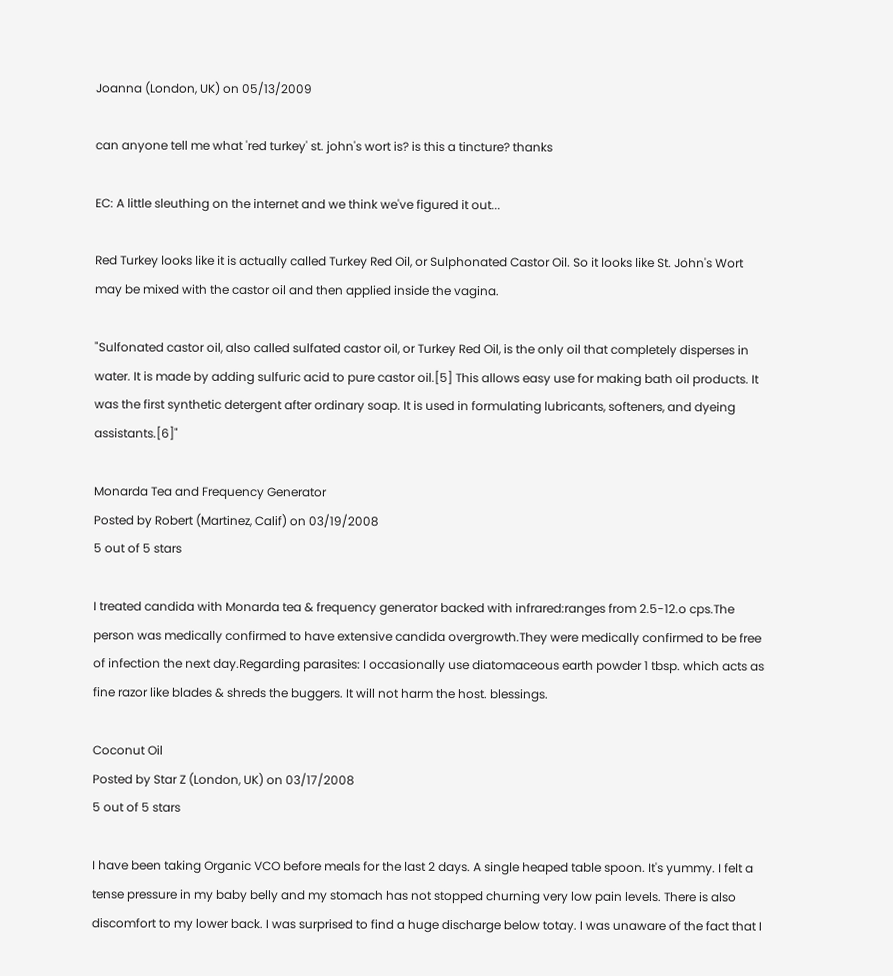Joanna (London, UK) on 05/13/2009

can anyone tell me what 'red turkey' st. john's wort is? is this a tincture? thanks

EC: A little sleuthing on the internet and we think we've figured it out...

Red Turkey looks like it is actually called Turkey Red Oil, or Sulphonated Castor Oil. So it looks like St. John's Wort may be mixed with the castor oil and then applied inside the vagina.

"Sulfonated castor oil, also called sulfated castor oil, or Turkey Red Oil, is the only oil that completely disperses in water. It is made by adding sulfuric acid to pure castor oil.[5] This allows easy use for making bath oil products. It was the first synthetic detergent after ordinary soap. It is used in formulating lubricants, softeners, and dyeing assistants.[6]"

Monarda Tea and Frequency Generator
Posted by Robert (Martinez, Calif) on 03/19/2008
5 out of 5 stars

I treated candida with Monarda tea & frequency generator backed with infrared:ranges from 2.5-12.o cps.The person was medically confirmed to have extensive candida overgrowth.They were medically confirmed to be free of infection the next day.Regarding parasites: I occasionally use diatomaceous earth powder 1 tbsp. which acts as fine razor like blades & shreds the buggers. It will not harm the host. blessings.

Coconut Oil
Posted by Star Z (London, UK) on 03/17/2008
5 out of 5 stars

I have been taking Organic VCO before meals for the last 2 days. A single heaped table spoon. It's yummy. I felt a tense pressure in my baby belly and my stomach has not stopped churning very low pain levels. There is also discomfort to my lower back. I was surprised to find a huge discharge below totay. I was unaware of the fact that I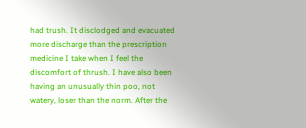had trush. It disclodged and evacuated more discharge than the prescription medicine I take when I feel the discomfort of thrush. I have also been having an unusually thin poo, not watery, loser than the norm. After the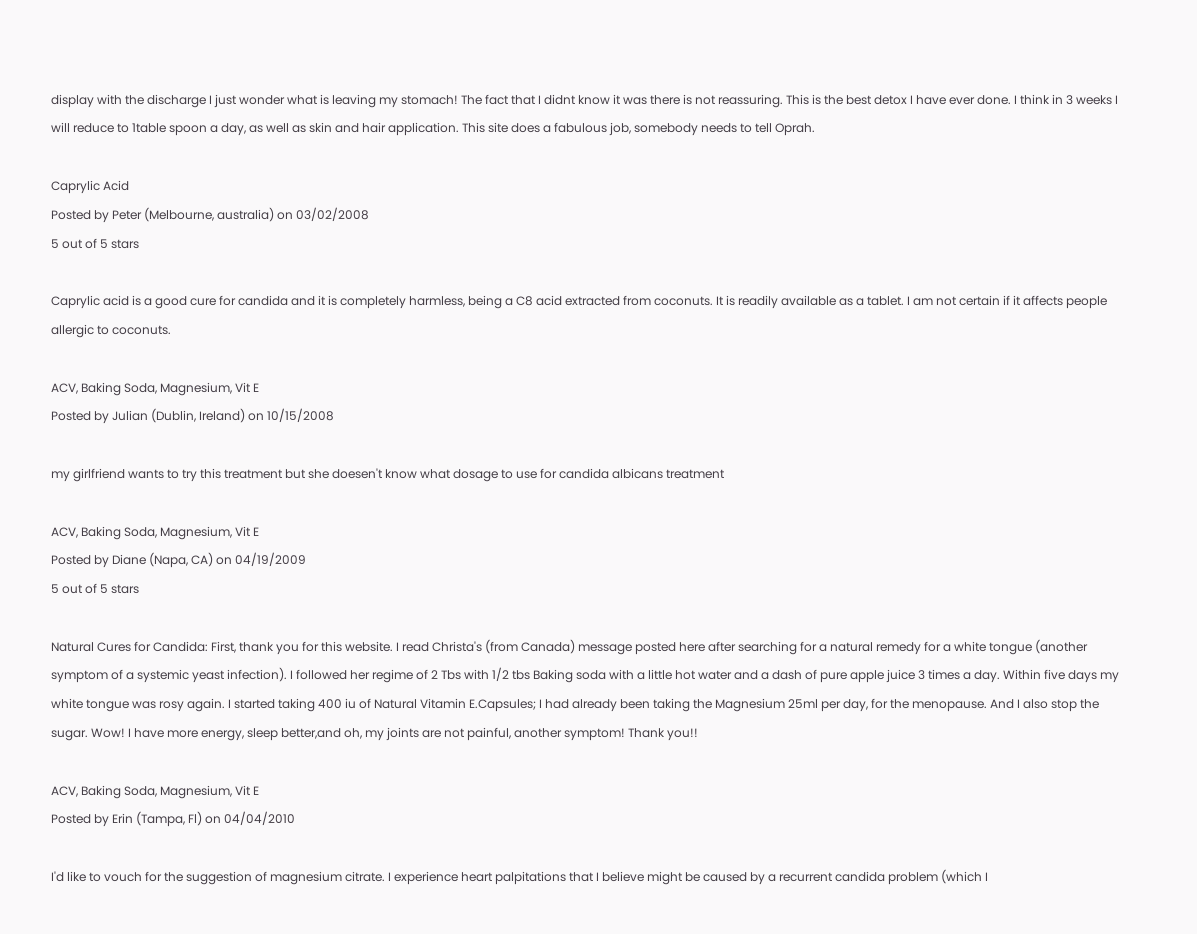display with the discharge I just wonder what is leaving my stomach! The fact that I didnt know it was there is not reassuring. This is the best detox I have ever done. I think in 3 weeks I will reduce to 1table spoon a day, as well as skin and hair application. This site does a fabulous job, somebody needs to tell Oprah.

Caprylic Acid
Posted by Peter (Melbourne, australia) on 03/02/2008
5 out of 5 stars

Caprylic acid is a good cure for candida and it is completely harmless, being a C8 acid extracted from coconuts. It is readily available as a tablet. I am not certain if it affects people allergic to coconuts.

ACV, Baking Soda, Magnesium, Vit E
Posted by Julian (Dublin, Ireland) on 10/15/2008

my girlfriend wants to try this treatment but she doesen't know what dosage to use for candida albicans treatment

ACV, Baking Soda, Magnesium, Vit E
Posted by Diane (Napa, CA) on 04/19/2009
5 out of 5 stars

Natural Cures for Candida: First, thank you for this website. I read Christa's (from Canada) message posted here after searching for a natural remedy for a white tongue (another symptom of a systemic yeast infection). I followed her regime of 2 Tbs with 1/2 tbs Baking soda with a little hot water and a dash of pure apple juice 3 times a day. Within five days my white tongue was rosy again. I started taking 400 iu of Natural Vitamin E.Capsules; I had already been taking the Magnesium 25ml per day, for the menopause. And I also stop the sugar. Wow! I have more energy, sleep better,and oh, my joints are not painful, another symptom! Thank you!!

ACV, Baking Soda, Magnesium, Vit E
Posted by Erin (Tampa, Fl) on 04/04/2010

I'd like to vouch for the suggestion of magnesium citrate. I experience heart palpitations that I believe might be caused by a recurrent candida problem (which I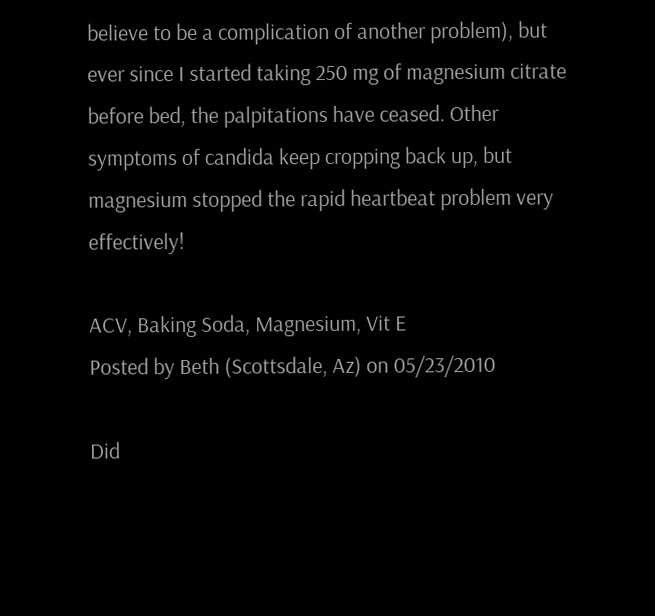believe to be a complication of another problem), but ever since I started taking 250 mg of magnesium citrate before bed, the palpitations have ceased. Other symptoms of candida keep cropping back up, but magnesium stopped the rapid heartbeat problem very effectively!

ACV, Baking Soda, Magnesium, Vit E
Posted by Beth (Scottsdale, Az) on 05/23/2010

Did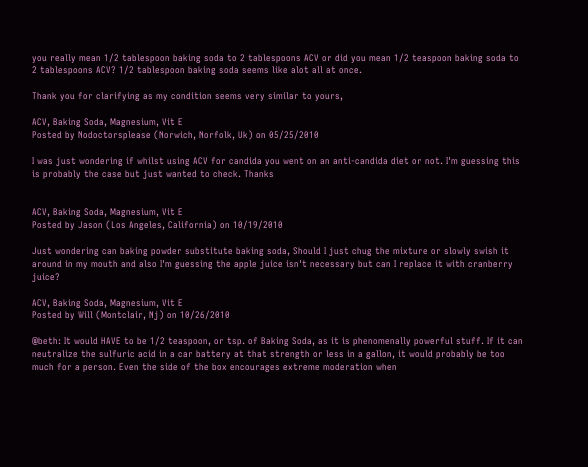you really mean 1/2 tablespoon baking soda to 2 tablespoons ACV or did you mean 1/2 teaspoon baking soda to 2 tablespoons ACV? 1/2 tablespoon baking soda seems like alot all at once.

Thank you for clarifying as my condition seems very similar to yours,

ACV, Baking Soda, Magnesium, Vit E
Posted by Nodoctorsplease (Norwich, Norfolk, Uk) on 05/25/2010

I was just wondering if whilst using ACV for candida you went on an anti-candida diet or not. I'm guessing this is probably the case but just wanted to check. Thanks


ACV, Baking Soda, Magnesium, Vit E
Posted by Jason (Los Angeles, California) on 10/19/2010

Just wondering can baking powder substitute baking soda, Should I just chug the mixture or slowly swish it around in my mouth and also I'm guessing the apple juice isn't necessary but can I replace it with cranberry juice?

ACV, Baking Soda, Magnesium, Vit E
Posted by Will (Montclair, Nj) on 10/26/2010

@beth: It would HAVE to be 1/2 teaspoon, or tsp. of Baking Soda, as it is phenomenally powerful stuff. If it can neutralize the sulfuric acid in a car battery at that strength or less in a gallon, it would probably be too much for a person. Even the side of the box encourages extreme moderation when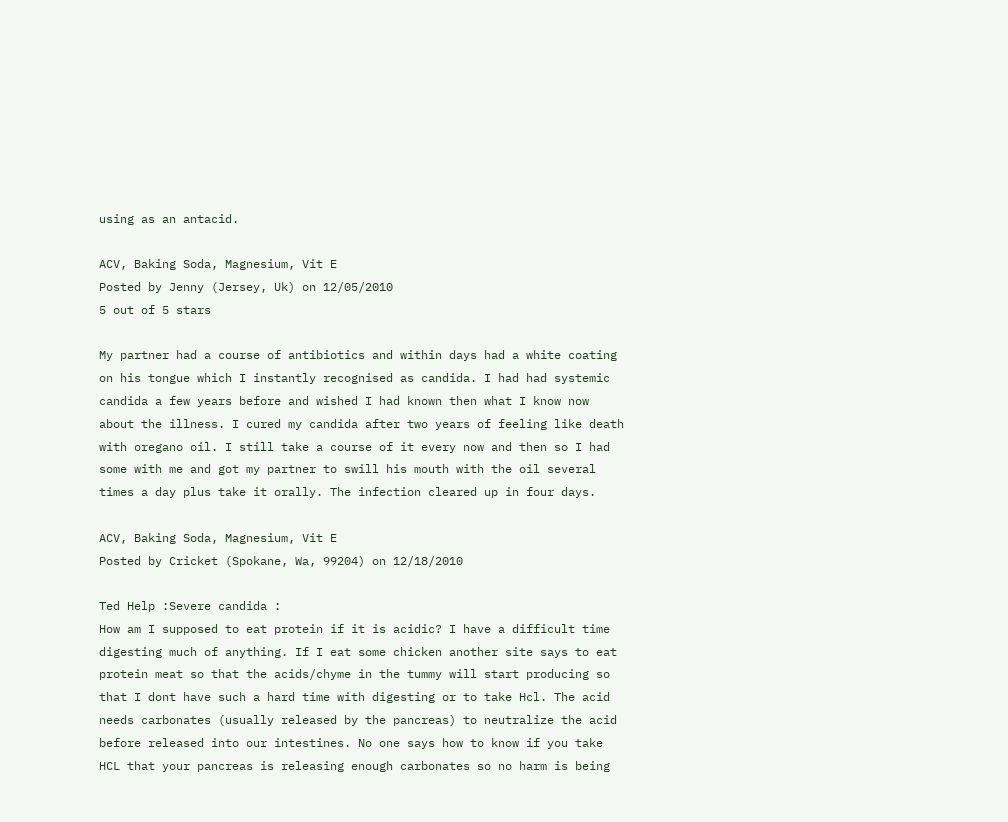using as an antacid.

ACV, Baking Soda, Magnesium, Vit E
Posted by Jenny (Jersey, Uk) on 12/05/2010
5 out of 5 stars

My partner had a course of antibiotics and within days had a white coating on his tongue which I instantly recognised as candida. I had had systemic candida a few years before and wished I had known then what I know now about the illness. I cured my candida after two years of feeling like death with oregano oil. I still take a course of it every now and then so I had some with me and got my partner to swill his mouth with the oil several times a day plus take it orally. The infection cleared up in four days.

ACV, Baking Soda, Magnesium, Vit E
Posted by Cricket (Spokane, Wa, 99204) on 12/18/2010

Ted Help :Severe candida :
How am I supposed to eat protein if it is acidic? I have a difficult time digesting much of anything. If I eat some chicken another site says to eat protein meat so that the acids/chyme in the tummy will start producing so that I dont have such a hard time with digesting or to take Hcl. The acid needs carbonates (usually released by the pancreas) to neutralize the acid before released into our intestines. No one says how to know if you take HCL that your pancreas is releasing enough carbonates so no harm is being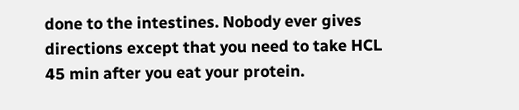done to the intestines. Nobody ever gives directions except that you need to take HCL 45 min after you eat your protein.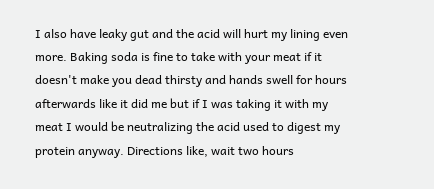I also have leaky gut and the acid will hurt my lining even more. Baking soda is fine to take with your meat if it doesn't make you dead thirsty and hands swell for hours afterwards like it did me but if I was taking it with my meat I would be neutralizing the acid used to digest my protein anyway. Directions like, wait two hours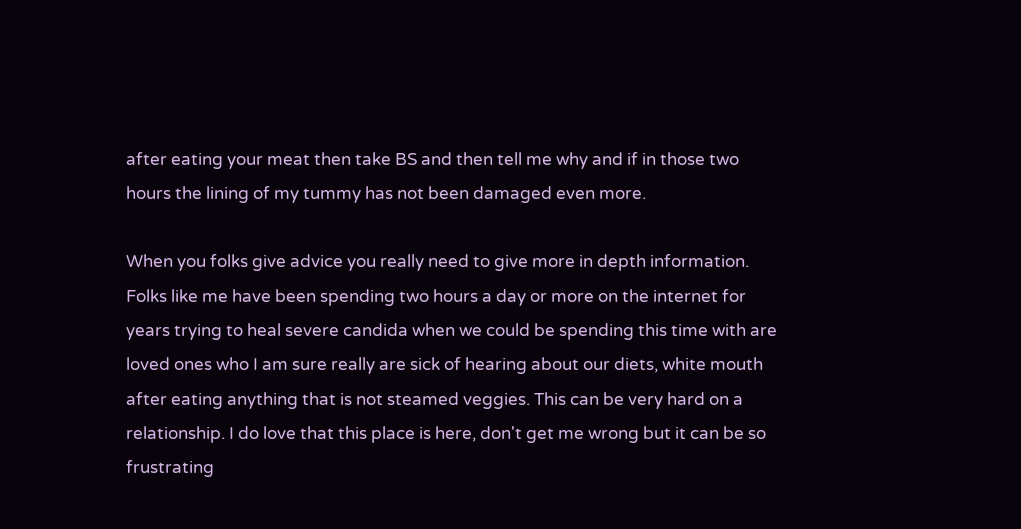after eating your meat then take BS and then tell me why and if in those two hours the lining of my tummy has not been damaged even more.

When you folks give advice you really need to give more in depth information. Folks like me have been spending two hours a day or more on the internet for years trying to heal severe candida when we could be spending this time with are loved ones who I am sure really are sick of hearing about our diets, white mouth after eating anything that is not steamed veggies. This can be very hard on a relationship. I do love that this place is here, don't get me wrong but it can be so frustrating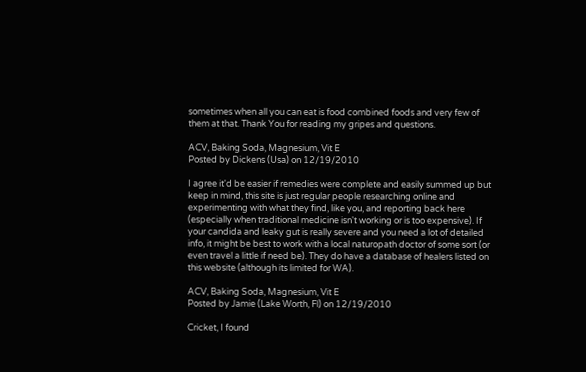sometimes when all you can eat is food combined foods and very few of them at that. Thank You for reading my gripes and questions.

ACV, Baking Soda, Magnesium, Vit E
Posted by Dickens (Usa) on 12/19/2010

I agree it'd be easier if remedies were complete and easily summed up but keep in mind, this site is just regular people researching online and experimenting with what they find, like you, and reporting back here (especially when traditional medicine isn't working or is too expensive). If your candida and leaky gut is really severe and you need a lot of detailed info, it might be best to work with a local naturopath doctor of some sort (or even travel a little if need be). They do have a database of healers listed on this website (although its limited for WA).

ACV, Baking Soda, Magnesium, Vit E
Posted by Jamie (Lake Worth, Fl) on 12/19/2010

Cricket, I found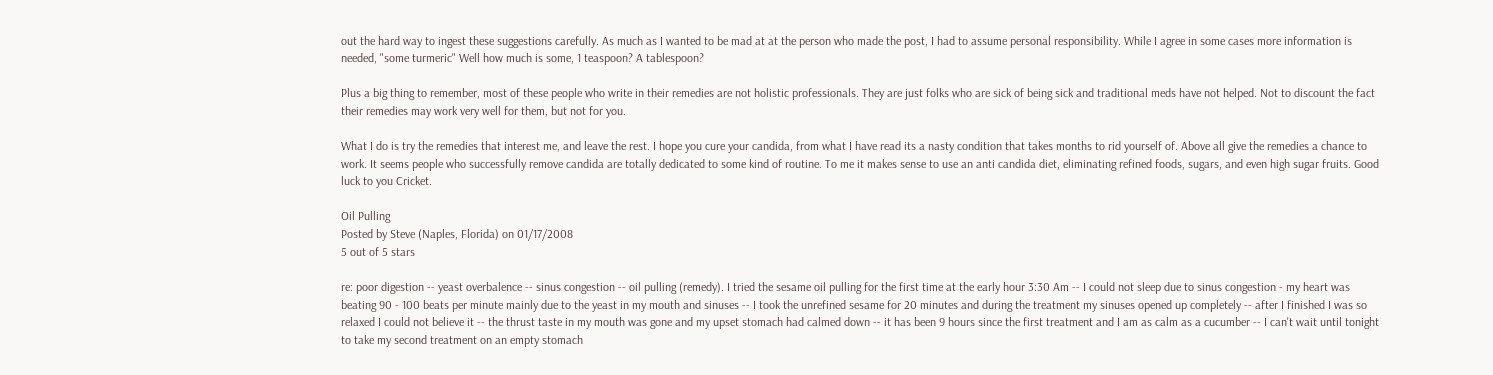out the hard way to ingest these suggestions carefully. As much as I wanted to be mad at at the person who made the post, I had to assume personal responsibility. While I agree in some cases more information is needed, "some turmeric" Well how much is some, 1 teaspoon? A tablespoon?

Plus a big thing to remember, most of these people who write in their remedies are not holistic professionals. They are just folks who are sick of being sick and traditional meds have not helped. Not to discount the fact their remedies may work very well for them, but not for you.

What I do is try the remedies that interest me, and leave the rest. I hope you cure your candida, from what I have read its a nasty condition that takes months to rid yourself of. Above all give the remedies a chance to work. It seems people who successfully remove candida are totally dedicated to some kind of routine. To me it makes sense to use an anti candida diet, eliminating refined foods, sugars, and even high sugar fruits. Good luck to you Cricket.

Oil Pulling
Posted by Steve (Naples, Florida) on 01/17/2008
5 out of 5 stars

re: poor digestion -- yeast overbalence -- sinus congestion -- oil pulling (remedy). I tried the sesame oil pulling for the first time at the early hour 3:30 Am -- I could not sleep due to sinus congestion - my heart was beating 90 - 100 beats per minute mainly due to the yeast in my mouth and sinuses -- I took the unrefined sesame for 20 minutes and during the treatment my sinuses opened up completely -- after I finished I was so relaxed I could not believe it -- the thrust taste in my mouth was gone and my upset stomach had calmed down -- it has been 9 hours since the first treatment and I am as calm as a cucumber -- I can't wait until tonight to take my second treatment on an empty stomach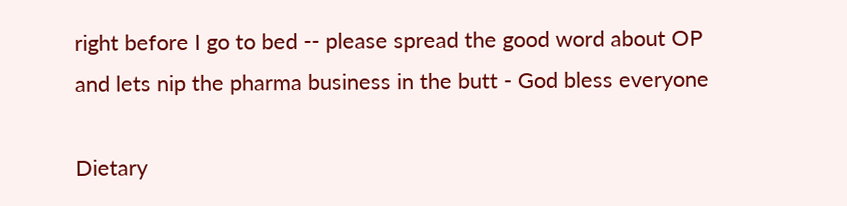right before I go to bed -- please spread the good word about OP and lets nip the pharma business in the butt - God bless everyone

Dietary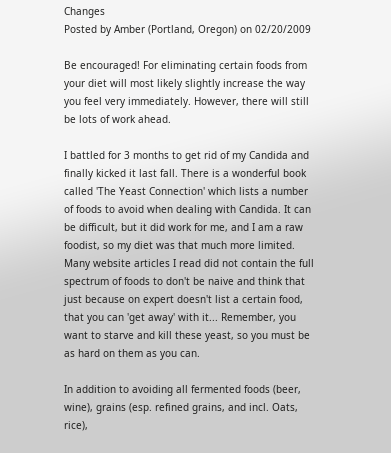Changes
Posted by Amber (Portland, Oregon) on 02/20/2009

Be encouraged! For eliminating certain foods from your diet will most likely slightly increase the way you feel very immediately. However, there will still be lots of work ahead.

I battled for 3 months to get rid of my Candida and finally kicked it last fall. There is a wonderful book called 'The Yeast Connection' which lists a number of foods to avoid when dealing with Candida. It can be difficult, but it did work for me, and I am a raw foodist, so my diet was that much more limited. Many website articles I read did not contain the full spectrum of foods to don't be naive and think that just because on expert doesn't list a certain food, that you can 'get away' with it... Remember, you want to starve and kill these yeast, so you must be as hard on them as you can.

In addition to avoiding all fermented foods (beer, wine), grains (esp. refined grains, and incl. Oats, rice),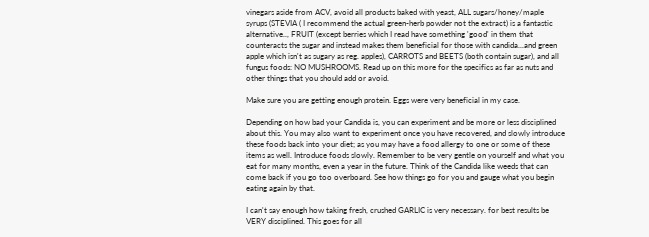vinegars aside from ACV, avoid all products baked with yeast, ALL sugars/honey/maple syrups (STEVIA ( I recommend the actual green-herb powder not the extract) is a fantastic alternative.., FRUIT (except berries which I read have something 'good' in them that counteracts the sugar and instead makes them beneficial for those with candida...and green apple which isn't as sugary as reg. apples), CARROTS and BEETS (both contain sugar), and all fungus foods: NO MUSHROOMS. Read up on this more for the specifics as far as nuts and other things that you should add or avoid.

Make sure you are getting enough protein. Eggs were very beneficial in my case.

Depending on how bad your Candida is, you can experiment and be more or less disciplined about this. You may also want to experiment once you have recovered, and slowly introduce these foods back into your diet; as you may have a food allergy to one or some of these items as well. Introduce foods slowly. Remember to be very gentle on yourself and what you eat for many months, even a year in the future. Think of the Candida like weeds that can come back if you go too overboard. See how things go for you and gauge what you begin eating again by that.

I can't say enough how taking fresh, crushed GARLIC is very necessary. for best results be VERY disciplined. This goes for all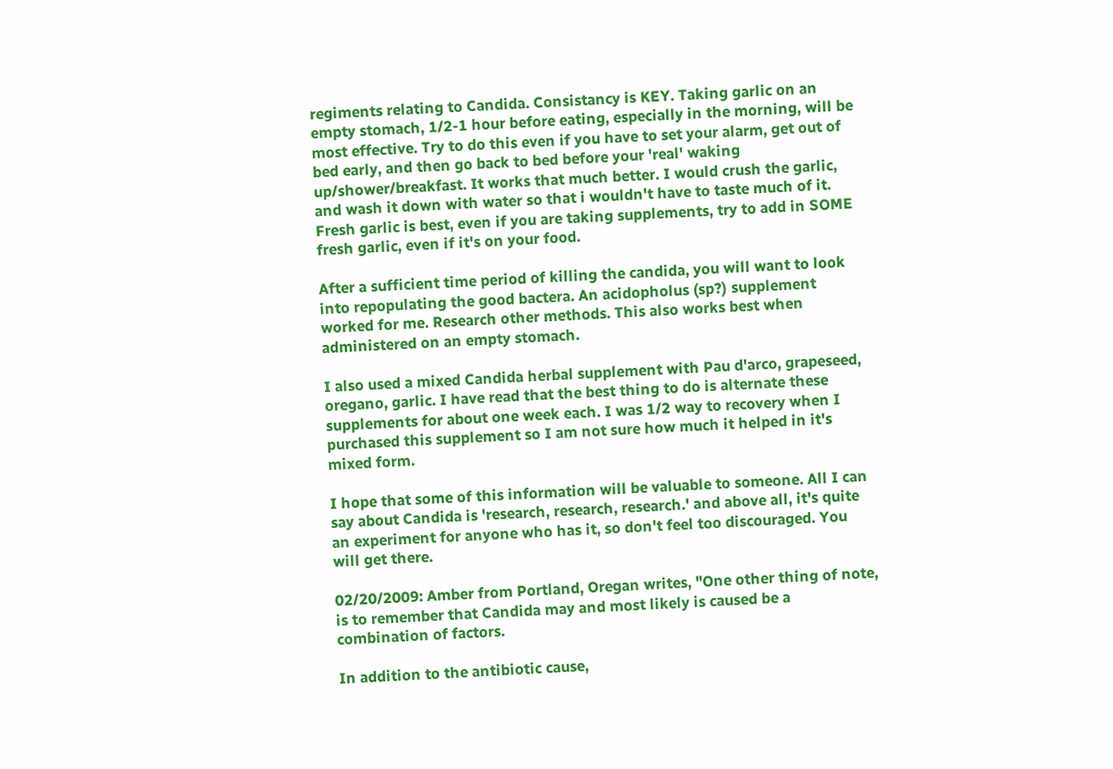regiments relating to Candida. Consistancy is KEY. Taking garlic on an empty stomach, 1/2-1 hour before eating, especially in the morning, will be most effective. Try to do this even if you have to set your alarm, get out of bed early, and then go back to bed before your 'real' waking up/shower/breakfast. It works that much better. I would crush the garlic, and wash it down with water so that i wouldn't have to taste much of it. Fresh garlic is best, even if you are taking supplements, try to add in SOME fresh garlic, even if it's on your food.

After a sufficient time period of killing the candida, you will want to look into repopulating the good bactera. An acidopholus (sp?) supplement worked for me. Research other methods. This also works best when administered on an empty stomach.

I also used a mixed Candida herbal supplement with Pau d'arco, grapeseed, oregano, garlic. I have read that the best thing to do is alternate these supplements for about one week each. I was 1/2 way to recovery when I purchased this supplement so I am not sure how much it helped in it's mixed form.

I hope that some of this information will be valuable to someone. All I can say about Candida is 'research, research, research.' and above all, it's quite an experiment for anyone who has it, so don't feel too discouraged. You will get there.

02/20/2009: Amber from Portland, Oregan writes, "One other thing of note, is to remember that Candida may and most likely is caused be a combination of factors.

In addition to the antibiotic cause,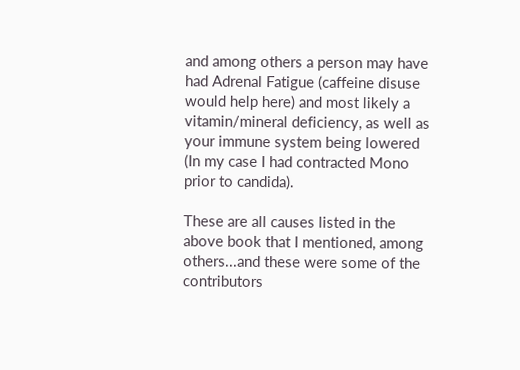and among others a person may have had Adrenal Fatigue (caffeine disuse would help here) and most likely a vitamin/mineral deficiency, as well as your immune system being lowered (In my case I had contracted Mono prior to candida).

These are all causes listed in the above book that I mentioned, among others...and these were some of the contributors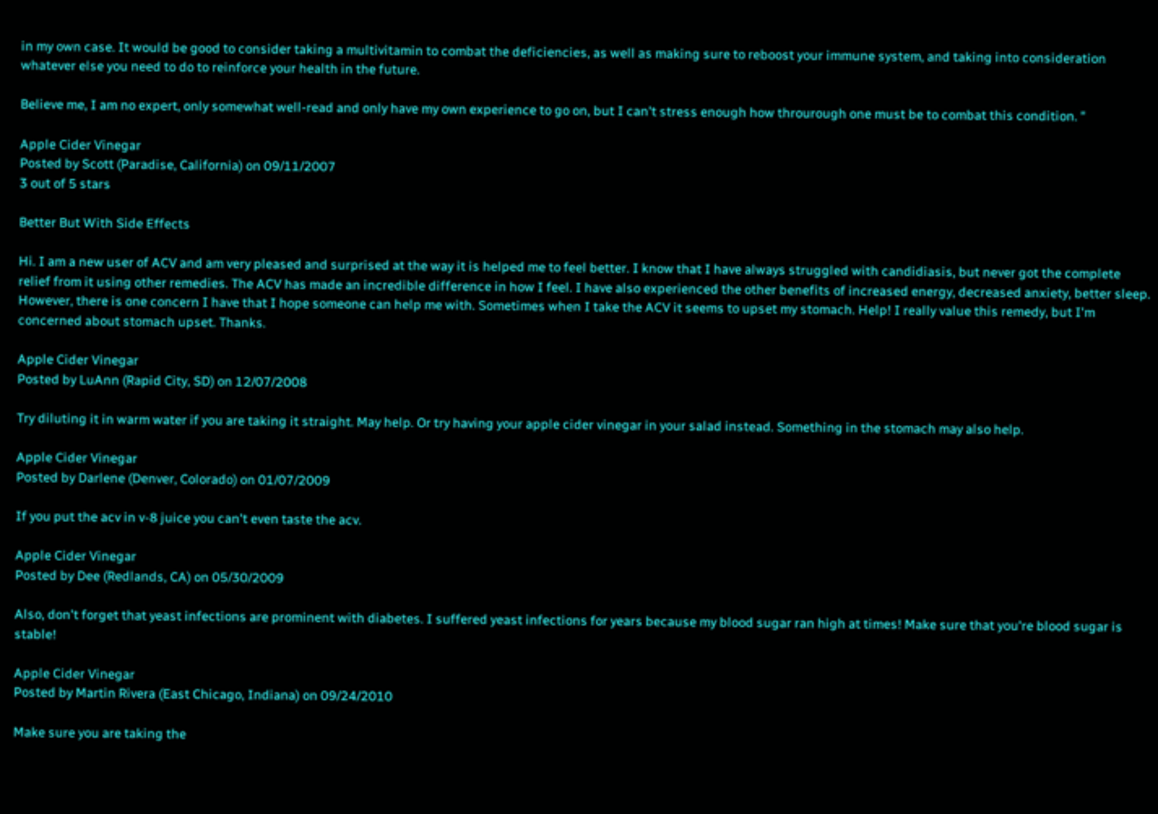in my own case. It would be good to consider taking a multivitamin to combat the deficiencies, as well as making sure to reboost your immune system, and taking into consideration whatever else you need to do to reinforce your health in the future.

Believe me, I am no expert, only somewhat well-read and only have my own experience to go on, but I can't stress enough how throurough one must be to combat this condition. "

Apple Cider Vinegar
Posted by Scott (Paradise, California) on 09/11/2007
3 out of 5 stars

Better But With Side Effects

Hi. I am a new user of ACV and am very pleased and surprised at the way it is helped me to feel better. I know that I have always struggled with candidiasis, but never got the complete relief from it using other remedies. The ACV has made an incredible difference in how I feel. I have also experienced the other benefits of increased energy, decreased anxiety, better sleep. However, there is one concern I have that I hope someone can help me with. Sometimes when I take the ACV it seems to upset my stomach. Help! I really value this remedy, but I'm concerned about stomach upset. Thanks.

Apple Cider Vinegar
Posted by LuAnn (Rapid City, SD) on 12/07/2008

Try diluting it in warm water if you are taking it straight. May help. Or try having your apple cider vinegar in your salad instead. Something in the stomach may also help.

Apple Cider Vinegar
Posted by Darlene (Denver, Colorado) on 01/07/2009

If you put the acv in v-8 juice you can't even taste the acv.

Apple Cider Vinegar
Posted by Dee (Redlands, CA) on 05/30/2009

Also, don't forget that yeast infections are prominent with diabetes. I suffered yeast infections for years because my blood sugar ran high at times! Make sure that you're blood sugar is stable!

Apple Cider Vinegar
Posted by Martin Rivera (East Chicago, Indiana) on 09/24/2010

Make sure you are taking the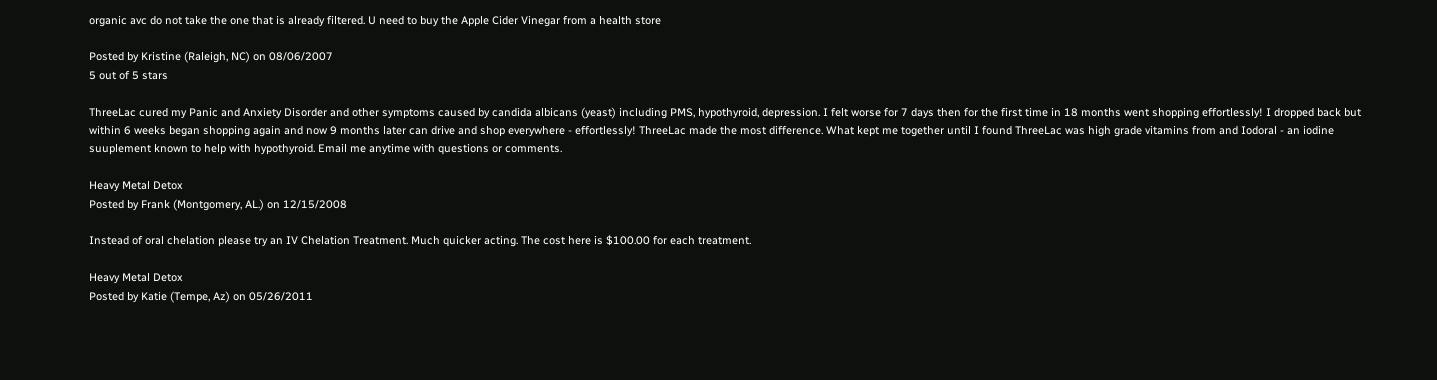organic avc do not take the one that is already filtered. U need to buy the Apple Cider Vinegar from a health store

Posted by Kristine (Raleigh, NC) on 08/06/2007
5 out of 5 stars

ThreeLac cured my Panic and Anxiety Disorder and other symptoms caused by candida albicans (yeast) including PMS, hypothyroid, depression. I felt worse for 7 days then for the first time in 18 months went shopping effortlessly! I dropped back but within 6 weeks began shopping again and now 9 months later can drive and shop everywhere - effortlessly! ThreeLac made the most difference. What kept me together until I found ThreeLac was high grade vitamins from and Iodoral - an iodine suuplement known to help with hypothyroid. Email me anytime with questions or comments.

Heavy Metal Detox
Posted by Frank (Montgomery, AL.) on 12/15/2008

Instead of oral chelation please try an IV Chelation Treatment. Much quicker acting. The cost here is $100.00 for each treatment.

Heavy Metal Detox
Posted by Katie (Tempe, Az) on 05/26/2011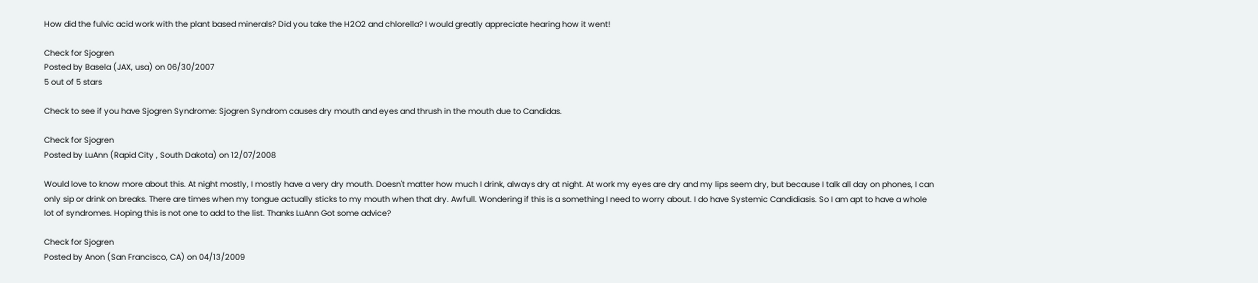How did the fulvic acid work with the plant based minerals? Did you take the H2O2 and chlorella? I would greatly appreciate hearing how it went!

Check for Sjogren
Posted by Basela (JAX, usa) on 06/30/2007
5 out of 5 stars

Check to see if you have Sjogren Syndrome: Sjogren Syndrom causes dry mouth and eyes and thrush in the mouth due to Candidas.

Check for Sjogren
Posted by LuAnn (Rapid City , South Dakota) on 12/07/2008

Would love to know more about this. At night mostly, I mostly have a very dry mouth. Doesn't matter how much I drink, always dry at night. At work my eyes are dry and my lips seem dry, but because I talk all day on phones, I can only sip or drink on breaks. There are times when my tongue actually sticks to my mouth when that dry. Awfull. Wondering if this is a something I need to worry about. I do have Systemic Candidiasis. So I am apt to have a whole lot of syndromes. Hoping this is not one to add to the list. Thanks LuAnn Got some advice?

Check for Sjogren
Posted by Anon (San Francisco, CA) on 04/13/2009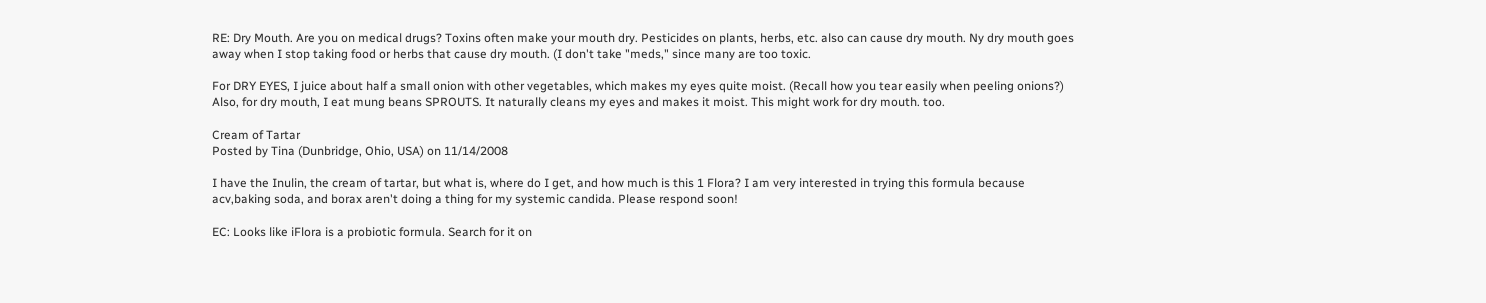RE: Dry Mouth. Are you on medical drugs? Toxins often make your mouth dry. Pesticides on plants, herbs, etc. also can cause dry mouth. Ny dry mouth goes away when I stop taking food or herbs that cause dry mouth. (I don't take "meds," since many are too toxic.

For DRY EYES, I juice about half a small onion with other vegetables, which makes my eyes quite moist. (Recall how you tear easily when peeling onions?) Also, for dry mouth, I eat mung beans SPROUTS. It naturally cleans my eyes and makes it moist. This might work for dry mouth. too.

Cream of Tartar
Posted by Tina (Dunbridge, Ohio, USA) on 11/14/2008

I have the Inulin, the cream of tartar, but what is, where do I get, and how much is this 1 Flora? I am very interested in trying this formula because acv,baking soda, and borax aren't doing a thing for my systemic candida. Please respond soon!

EC: Looks like iFlora is a probiotic formula. Search for it on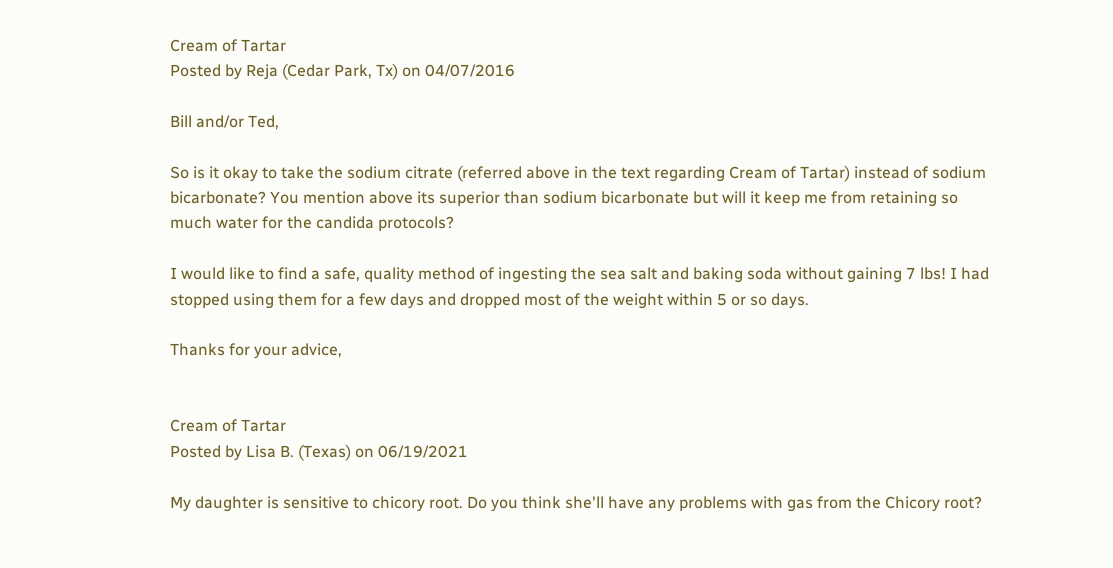Cream of Tartar
Posted by Reja (Cedar Park, Tx) on 04/07/2016

Bill and/or Ted,

So is it okay to take the sodium citrate (referred above in the text regarding Cream of Tartar) instead of sodium bicarbonate? You mention above its superior than sodium bicarbonate but will it keep me from retaining so much water for the candida protocols?

I would like to find a safe, quality method of ingesting the sea salt and baking soda without gaining 7 lbs! I had stopped using them for a few days and dropped most of the weight within 5 or so days.

Thanks for your advice,


Cream of Tartar
Posted by Lisa B. (Texas) on 06/19/2021

My daughter is sensitive to chicory root. Do you think she'll have any problems with gas from the Chicory root?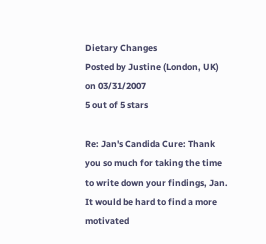Dietary Changes
Posted by Justine (London, UK) on 03/31/2007
5 out of 5 stars

Re: Jan's Candida Cure: Thank you so much for taking the time to write down your findings, Jan. It would be hard to find a more motivated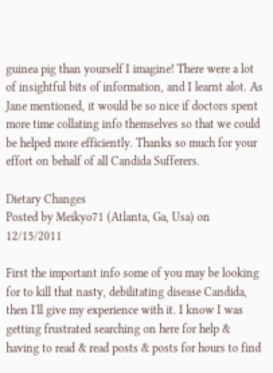guinea pig than yourself I imagine! There were a lot of insightful bits of information, and I learnt alot. As Jane mentioned, it would be so nice if doctors spent more time collating info themselves so that we could be helped more efficiently. Thanks so much for your effort on behalf of all Candida Sufferers.

Dietary Changes
Posted by Meikyo71 (Atlanta, Ga, Usa) on 12/15/2011

First the important info some of you may be looking for to kill that nasty, debilitating disease Candida, then I'll give my experience with it. I know I was getting frustrated searching on here for help & having to read & read posts & posts for hours to find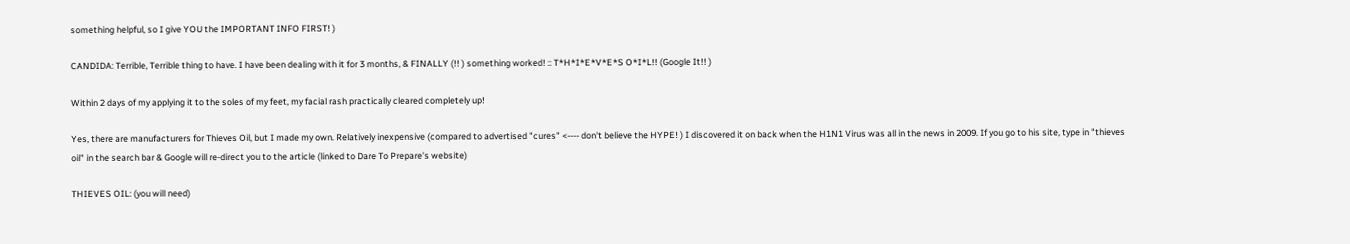something helpful, so I give YOU the IMPORTANT INFO FIRST! )

CANDIDA: Terrible, Terrible thing to have. I have been dealing with it for 3 months, & FINALLY (!! ) something worked! :: T*H*I*E*V*E*S O*I*L!! (Google It!! )

Within 2 days of my applying it to the soles of my feet, my facial rash practically cleared completely up!

Yes, there are manufacturers for Thieves Oil, but I made my own. Relatively inexpensive (compared to advertised "cures" <---- don't believe the HYPE! ) I discovered it on back when the H1N1 Virus was all in the news in 2009. If you go to his site, type in "thieves oil" in the search bar & Google will re-direct you to the article (linked to Dare To Prepare's website)

THIEVES OIL: (you will need)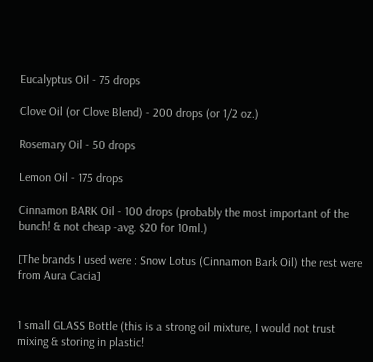Eucalyptus Oil - 75 drops

Clove Oil (or Clove Blend) - 200 drops (or 1/2 oz.)

Rosemary Oil - 50 drops

Lemon Oil - 175 drops

Cinnamon BARK Oil - 100 drops (probably the most important of the bunch! & not cheap -avg. $20 for 10ml.)

[The brands I used were : Snow Lotus (Cinnamon Bark Oil) the rest were from Aura Cacia]


1 small GLASS Bottle (this is a strong oil mixture, I would not trust mixing & storing in plastic!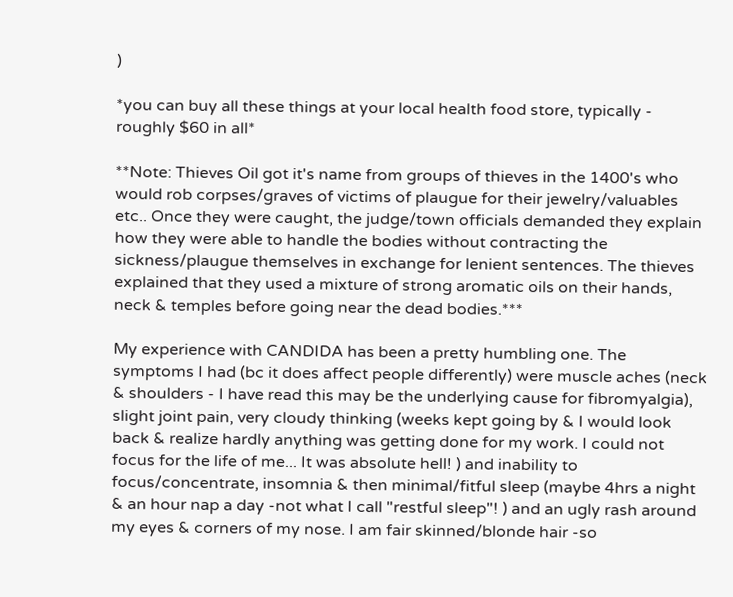)

*you can buy all these things at your local health food store, typically - roughly $60 in all*

**Note: Thieves Oil got it's name from groups of thieves in the 1400's who would rob corpses/graves of victims of plaugue for their jewelry/valuables etc.. Once they were caught, the judge/town officials demanded they explain how they were able to handle the bodies without contracting the sickness/plaugue themselves in exchange for lenient sentences. The thieves explained that they used a mixture of strong aromatic oils on their hands, neck & temples before going near the dead bodies.***

My experience with CANDIDA has been a pretty humbling one. The symptoms I had (bc it does affect people differently) were muscle aches (neck & shoulders - I have read this may be the underlying cause for fibromyalgia), slight joint pain, very cloudy thinking (weeks kept going by & I would look back & realize hardly anything was getting done for my work. I could not focus for the life of me... It was absolute hell! ) and inability to focus/concentrate, insomnia & then minimal/fitful sleep (maybe 4hrs a night & an hour nap a day -not what I call "restful sleep"! ) and an ugly rash around my eyes & corners of my nose. I am fair skinned/blonde hair -so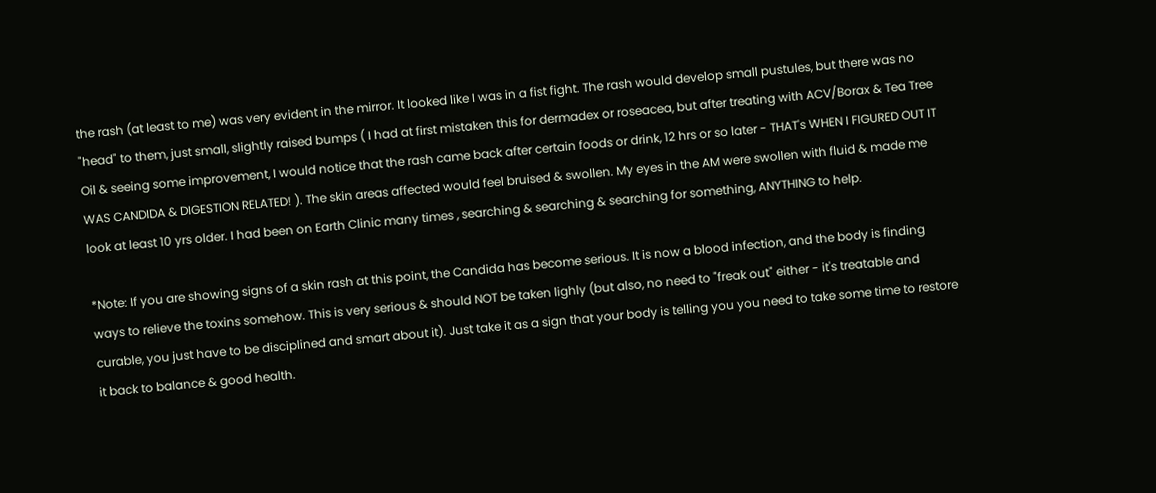the rash (at least to me) was very evident in the mirror. It looked like I was in a fist fight. The rash would develop small pustules, but there was no "head" to them, just small, slightly raised bumps ( I had at first mistaken this for dermadex or roseacea, but after treating with ACV/Borax & Tea Tree Oil & seeing some improvement, I would notice that the rash came back after certain foods or drink, 12 hrs or so later - THAT's WHEN I FIGURED OUT IT WAS CANDIDA & DIGESTION RELATED! ). The skin areas affected would feel bruised & swollen. My eyes in the AM were swollen with fluid & made me look at least 10 yrs older. I had been on Earth Clinic many times , searching & searching & searching for something, ANYTHING to help.

*Note: If you are showing signs of a skin rash at this point, the Candida has become serious. It is now a blood infection, and the body is finding ways to relieve the toxins somehow. This is very serious & should NOT be taken lighly (but also, no need to "freak out" either - it's treatable and curable, you just have to be disciplined and smart about it). Just take it as a sign that your body is telling you you need to take some time to restore it back to balance & good health.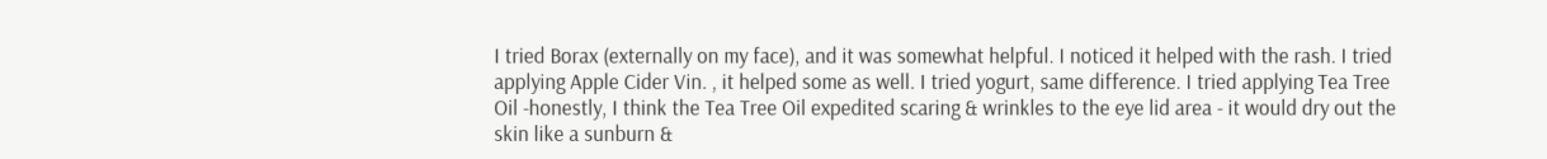I tried Borax (externally on my face), and it was somewhat helpful. I noticed it helped with the rash. I tried applying Apple Cider Vin. , it helped some as well. I tried yogurt, same difference. I tried applying Tea Tree Oil -honestly, I think the Tea Tree Oil expedited scaring & wrinkles to the eye lid area - it would dry out the skin like a sunburn &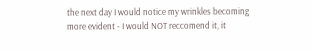the next day I would notice my wrinkles becoming more evident - I would NOT reccomend it, it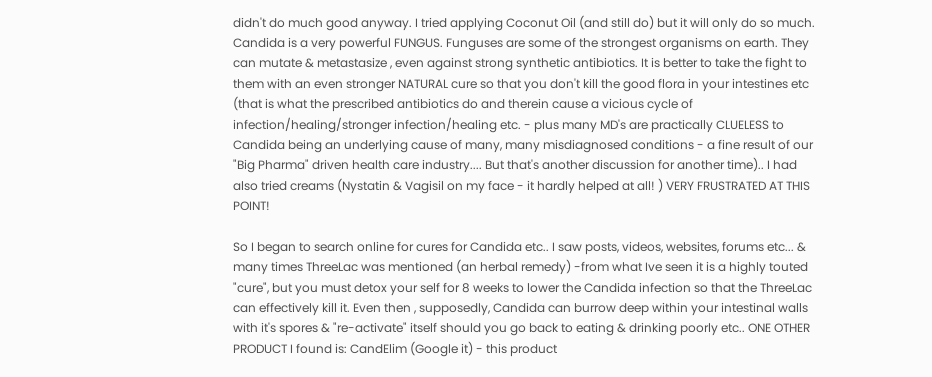didn't do much good anyway. I tried applying Coconut Oil (and still do) but it will only do so much. Candida is a very powerful FUNGUS. Funguses are some of the strongest organisms on earth. They can mutate & metastasize , even against strong synthetic antibiotics. It is better to take the fight to them with an even stronger NATURAL cure so that you don't kill the good flora in your intestines etc (that is what the prescribed antibiotics do and therein cause a vicious cycle of infection/healing/stronger infection/healing etc. - plus many MD's are practically CLUELESS to Candida being an underlying cause of many, many misdiagnosed conditions - a fine result of our "Big Pharma" driven health care industry.... But that's another discussion for another time).. I had also tried creams (Nystatin & Vagisil on my face - it hardly helped at all! ) VERY FRUSTRATED AT THIS POINT!

So I began to search online for cures for Candida etc.. I saw posts, videos, websites, forums etc... & many times ThreeLac was mentioned (an herbal remedy) -from what Ive seen it is a highly touted "cure", but you must detox your self for 8 weeks to lower the Candida infection so that the ThreeLac can effectively kill it. Even then , supposedly, Candida can burrow deep within your intestinal walls with it's spores & "re-activate" itself should you go back to eating & drinking poorly etc.. ONE OTHER PRODUCT I found is: CandElim (Google it) - this product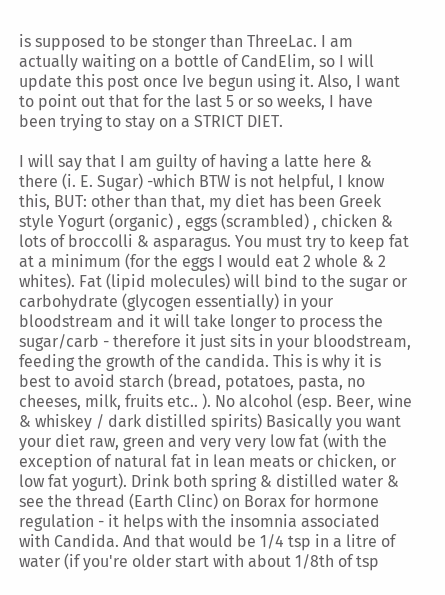is supposed to be stonger than ThreeLac. I am actually waiting on a bottle of CandElim, so I will update this post once Ive begun using it. Also, I want to point out that for the last 5 or so weeks, I have been trying to stay on a STRICT DIET.

I will say that I am guilty of having a latte here & there (i. E. Sugar) -which BTW is not helpful, I know this, BUT: other than that, my diet has been Greek style Yogurt (organic) , eggs (scrambled) , chicken & lots of broccolli & asparagus. You must try to keep fat at a minimum (for the eggs I would eat 2 whole & 2 whites). Fat (lipid molecules) will bind to the sugar or carbohydrate (glycogen essentially) in your bloodstream and it will take longer to process the sugar/carb - therefore it just sits in your bloodstream, feeding the growth of the candida. This is why it is best to avoid starch (bread, potatoes, pasta, no cheeses, milk, fruits etc.. ). No alcohol (esp. Beer, wine & whiskey / dark distilled spirits) Basically you want your diet raw, green and very very low fat (with the exception of natural fat in lean meats or chicken, or low fat yogurt). Drink both spring & distilled water & see the thread (Earth Clinc) on Borax for hormone regulation - it helps with the insomnia associated with Candida. And that would be 1/4 tsp in a litre of water (if you're older start with about 1/8th of tsp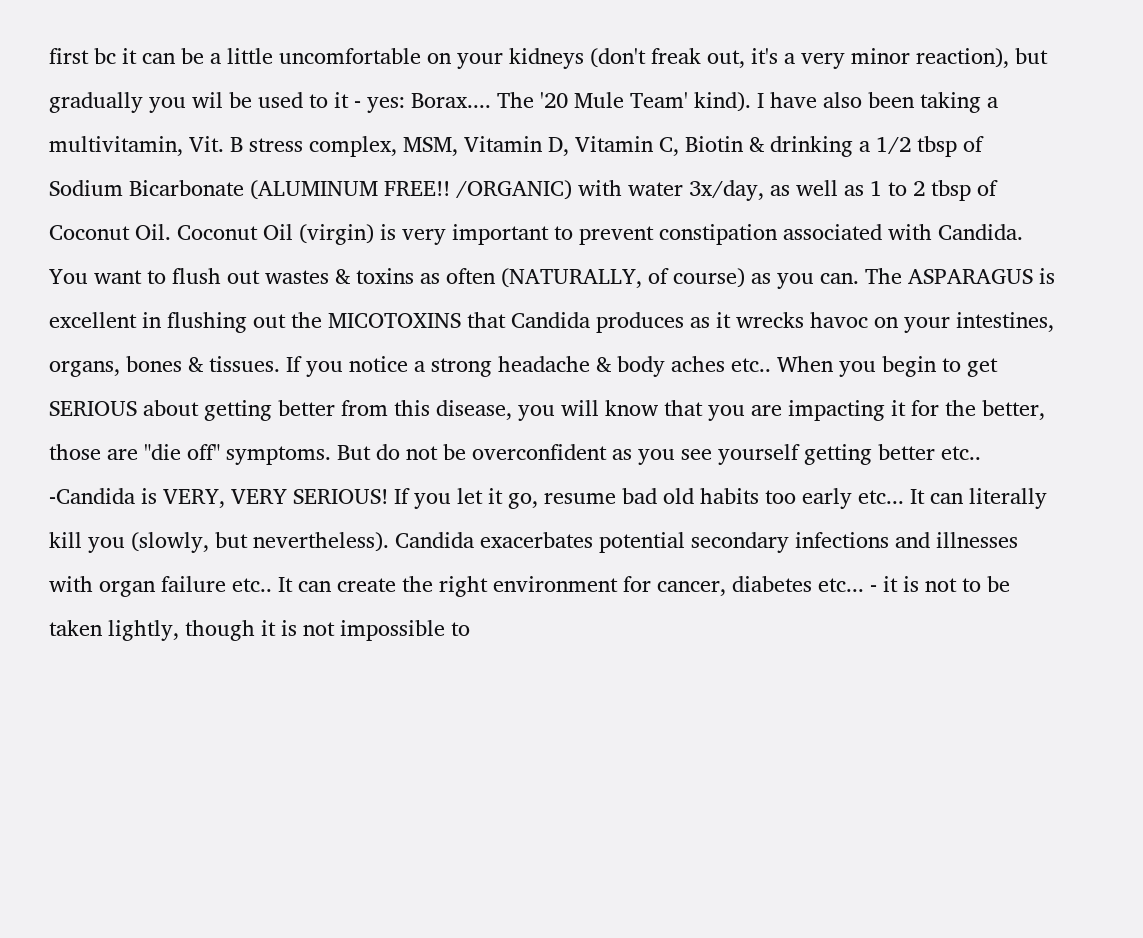first bc it can be a little uncomfortable on your kidneys (don't freak out, it's a very minor reaction), but gradually you wil be used to it - yes: Borax.... The '20 Mule Team' kind). I have also been taking a multivitamin, Vit. B stress complex, MSM, Vitamin D, Vitamin C, Biotin & drinking a 1/2 tbsp of Sodium Bicarbonate (ALUMINUM FREE!! /ORGANIC) with water 3x/day, as well as 1 to 2 tbsp of Coconut Oil. Coconut Oil (virgin) is very important to prevent constipation associated with Candida. You want to flush out wastes & toxins as often (NATURALLY, of course) as you can. The ASPARAGUS is excellent in flushing out the MICOTOXINS that Candida produces as it wrecks havoc on your intestines, organs, bones & tissues. If you notice a strong headache & body aches etc.. When you begin to get SERIOUS about getting better from this disease, you will know that you are impacting it for the better, those are "die off" symptoms. But do not be overconfident as you see yourself getting better etc.. -Candida is VERY, VERY SERIOUS! If you let it go, resume bad old habits too early etc... It can literally kill you (slowly, but nevertheless). Candida exacerbates potential secondary infections and illnesses with organ failure etc.. It can create the right environment for cancer, diabetes etc... - it is not to be taken lightly, though it is not impossible to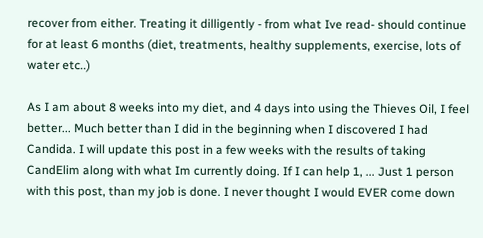recover from either. Treating it dilligently - from what Ive read- should continue for at least 6 months (diet, treatments, healthy supplements, exercise, lots of water etc..)

As I am about 8 weeks into my diet, and 4 days into using the Thieves Oil, I feel better... Much better than I did in the beginning when I discovered I had Candida. I will update this post in a few weeks with the results of taking CandElim along with what Im currently doing. If I can help 1, ... Just 1 person with this post, than my job is done. I never thought I would EVER come down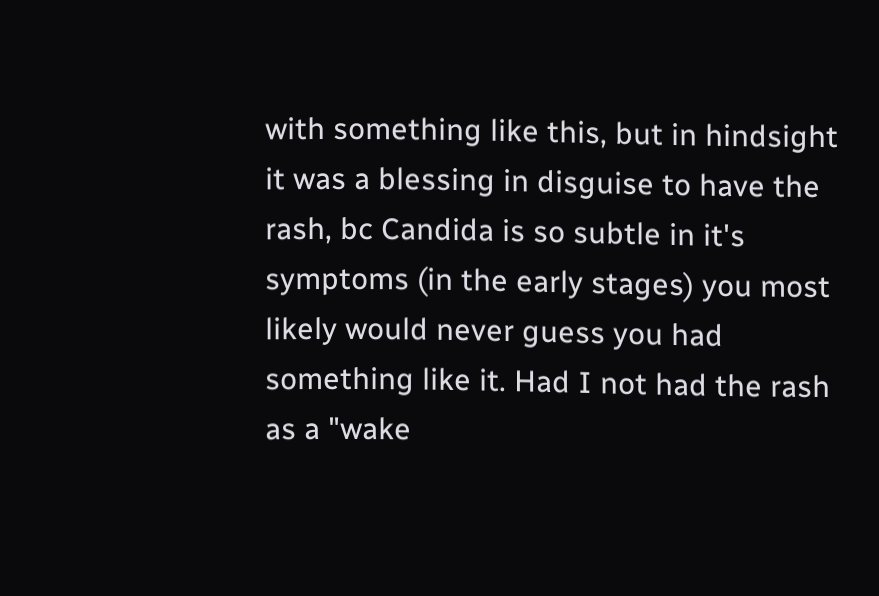with something like this, but in hindsight it was a blessing in disguise to have the rash, bc Candida is so subtle in it's symptoms (in the early stages) you most likely would never guess you had something like it. Had I not had the rash as a "wake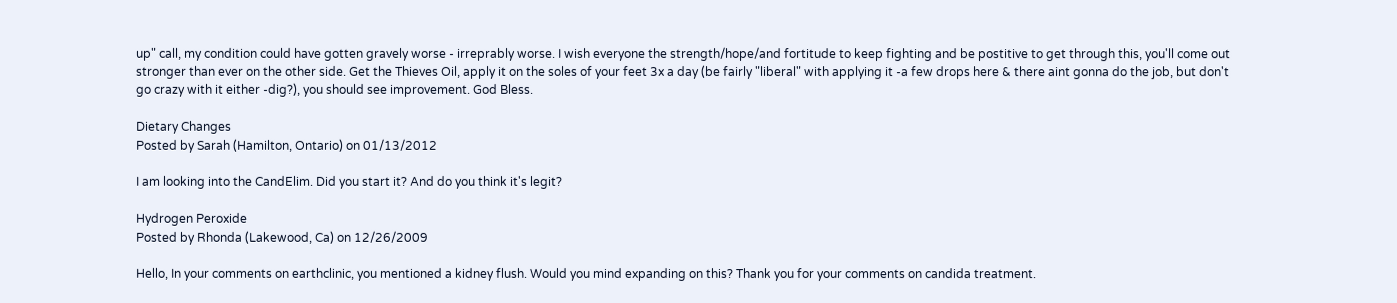up" call, my condition could have gotten gravely worse - irreprably worse. I wish everyone the strength/hope/and fortitude to keep fighting and be postitive to get through this, you'll come out stronger than ever on the other side. Get the Thieves Oil, apply it on the soles of your feet 3x a day (be fairly "liberal" with applying it -a few drops here & there aint gonna do the job, but don't go crazy with it either -dig?), you should see improvement. God Bless.

Dietary Changes
Posted by Sarah (Hamilton, Ontario) on 01/13/2012

I am looking into the CandElim. Did you start it? And do you think it's legit?

Hydrogen Peroxide
Posted by Rhonda (Lakewood, Ca) on 12/26/2009

Hello, In your comments on earthclinic, you mentioned a kidney flush. Would you mind expanding on this? Thank you for your comments on candida treatment.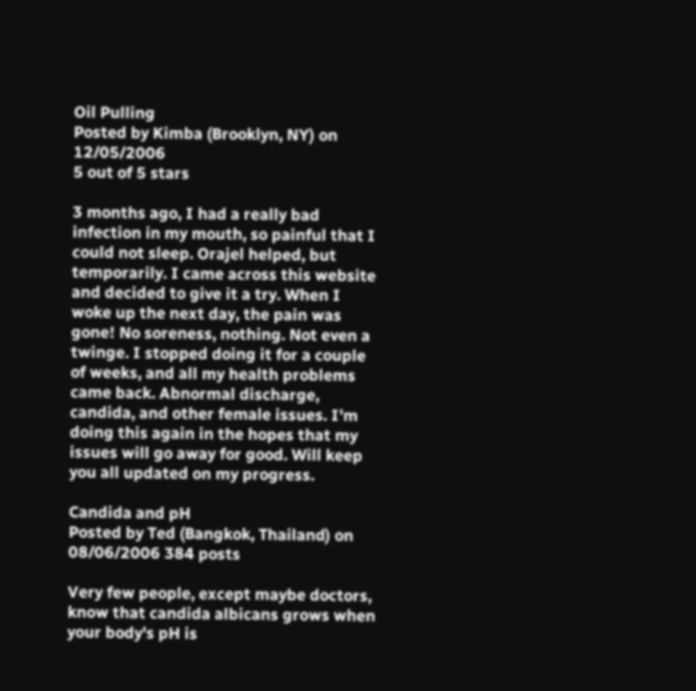Oil Pulling
Posted by Kimba (Brooklyn, NY) on 12/05/2006
5 out of 5 stars

3 months ago, I had a really bad infection in my mouth, so painful that I could not sleep. Orajel helped, but temporarily. I came across this website and decided to give it a try. When I woke up the next day, the pain was gone! No soreness, nothing. Not even a twinge. I stopped doing it for a couple of weeks, and all my health problems came back. Abnormal discharge, candida, and other female issues. I'm doing this again in the hopes that my issues will go away for good. Will keep you all updated on my progress.

Candida and pH
Posted by Ted (Bangkok, Thailand) on 08/06/2006 384 posts

Very few people, except maybe doctors, know that candida albicans grows when your body's pH is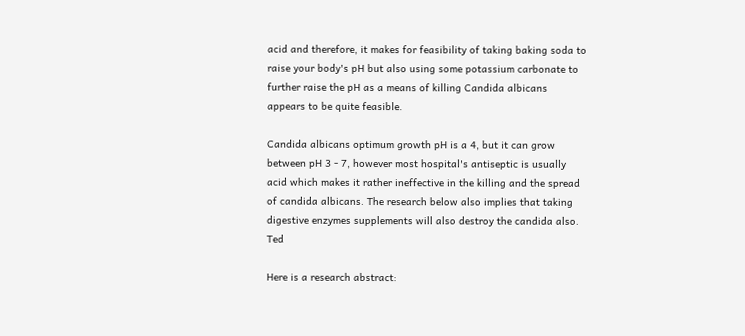acid and therefore, it makes for feasibility of taking baking soda to raise your body's pH but also using some potassium carbonate to further raise the pH as a means of killing Candida albicans appears to be quite feasible.

Candida albicans optimum growth pH is a 4, but it can grow between pH 3 - 7, however most hospital's antiseptic is usually acid which makes it rather ineffective in the killing and the spread of candida albicans. The research below also implies that taking digestive enzymes supplements will also destroy the candida also. Ted

Here is a research abstract: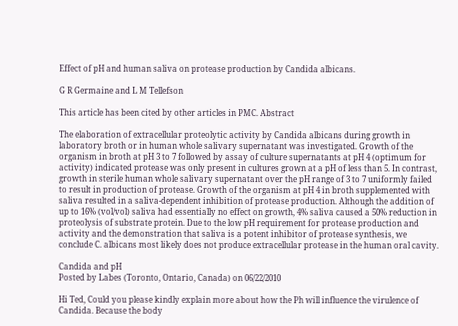Effect of pH and human saliva on protease production by Candida albicans.

G R Germaine and L M Tellefson

This article has been cited by other articles in PMC. Abstract

The elaboration of extracellular proteolytic activity by Candida albicans during growth in laboratory broth or in human whole salivary supernatant was investigated. Growth of the organism in broth at pH 3 to 7 followed by assay of culture supernatants at pH 4 (optimum for activity) indicated protease was only present in cultures grown at a pH of less than 5. In contrast, growth in sterile human whole salivary supernatant over the pH range of 3 to 7 uniformly failed to result in production of protease. Growth of the organism at pH 4 in broth supplemented with saliva resulted in a saliva-dependent inhibition of protease production. Although the addition of up to 16% (vol/vol) saliva had essentially no effect on growth, 4% saliva caused a 50% reduction in proteolysis of substrate protein. Due to the low pH requirement for protease production and activity and the demonstration that saliva is a potent inhibitor of protease synthesis, we conclude C. albicans most likely does not produce extracellular protease in the human oral cavity.

Candida and pH
Posted by Labes (Toronto, Ontario, Canada) on 06/22/2010

Hi Ted, Could you please kindly explain more about how the Ph will influence the virulence of Candida. Because the body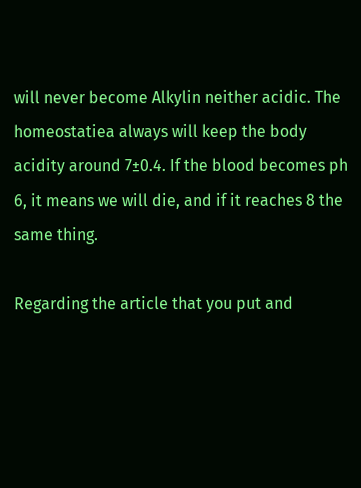will never become Alkylin neither acidic. The homeostatiea always will keep the body acidity around 7±0.4. If the blood becomes ph 6, it means we will die, and if it reaches 8 the same thing.

Regarding the article that you put and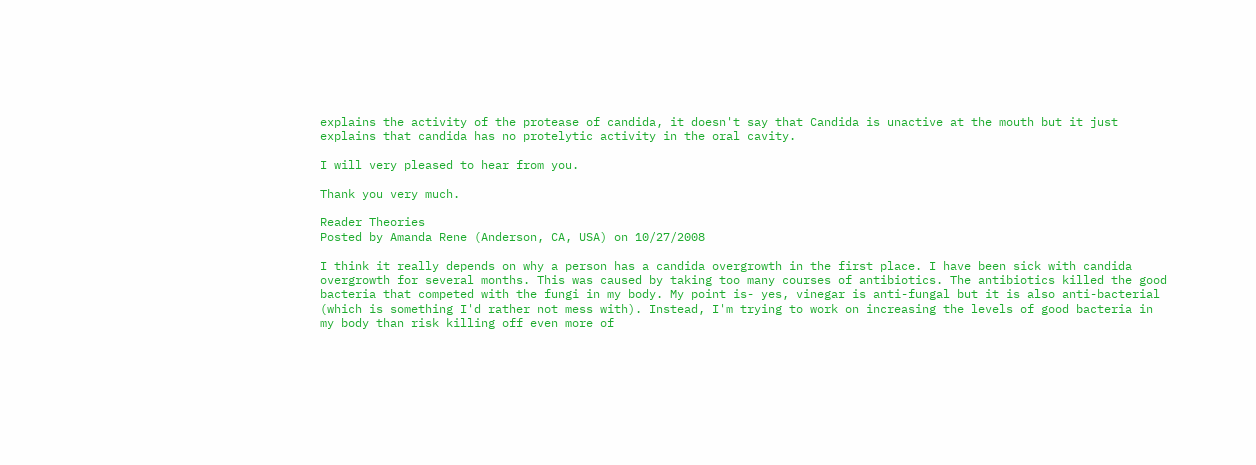explains the activity of the protease of candida, it doesn't say that Candida is unactive at the mouth but it just explains that candida has no protelytic activity in the oral cavity.

I will very pleased to hear from you.

Thank you very much.

Reader Theories
Posted by Amanda Rene (Anderson, CA, USA) on 10/27/2008

I think it really depends on why a person has a candida overgrowth in the first place. I have been sick with candida overgrowth for several months. This was caused by taking too many courses of antibiotics. The antibiotics killed the good bacteria that competed with the fungi in my body. My point is- yes, vinegar is anti-fungal but it is also anti-bacterial (which is something I'd rather not mess with). Instead, I'm trying to work on increasing the levels of good bacteria in my body than risk killing off even more of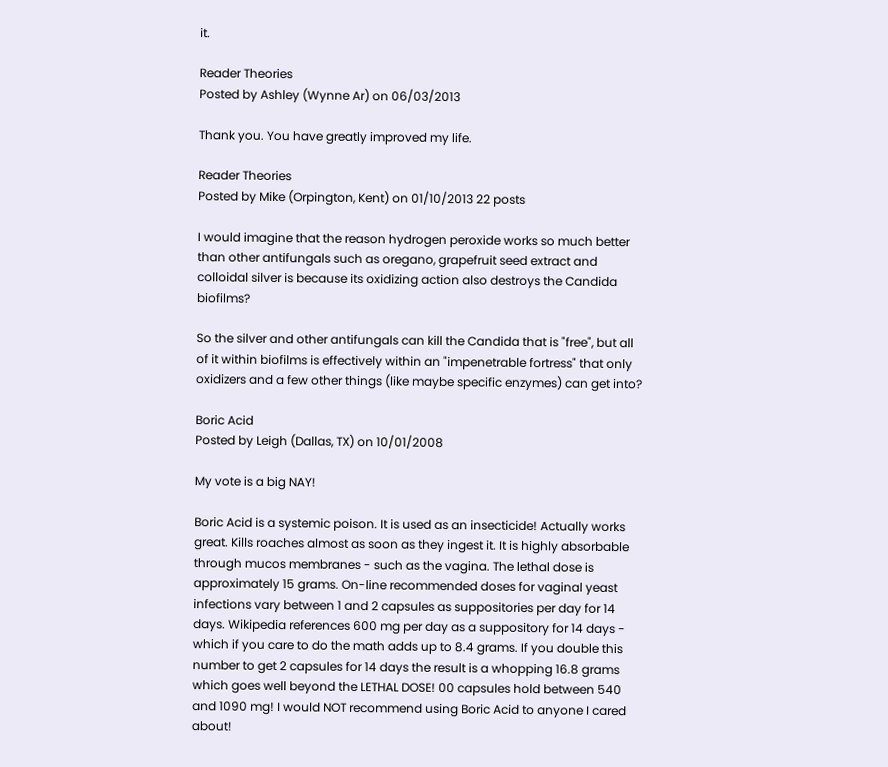it.

Reader Theories
Posted by Ashley (Wynne Ar) on 06/03/2013

Thank you. You have greatly improved my life.

Reader Theories
Posted by Mike (Orpington, Kent) on 01/10/2013 22 posts

I would imagine that the reason hydrogen peroxide works so much better than other antifungals such as oregano, grapefruit seed extract and colloidal silver is because its oxidizing action also destroys the Candida biofilms?

So the silver and other antifungals can kill the Candida that is "free", but all of it within biofilms is effectively within an "impenetrable fortress" that only oxidizers and a few other things (like maybe specific enzymes) can get into?

Boric Acid
Posted by Leigh (Dallas, TX) on 10/01/2008

My vote is a big NAY!

Boric Acid is a systemic poison. It is used as an insecticide! Actually works great. Kills roaches almost as soon as they ingest it. It is highly absorbable through mucos membranes - such as the vagina. The lethal dose is approximately 15 grams. On-line recommended doses for vaginal yeast infections vary between 1 and 2 capsules as suppositories per day for 14 days. Wikipedia references 600 mg per day as a suppository for 14 days - which if you care to do the math adds up to 8.4 grams. If you double this number to get 2 capsules for 14 days the result is a whopping 16.8 grams which goes well beyond the LETHAL DOSE! 00 capsules hold between 540 and 1090 mg! I would NOT recommend using Boric Acid to anyone I cared about!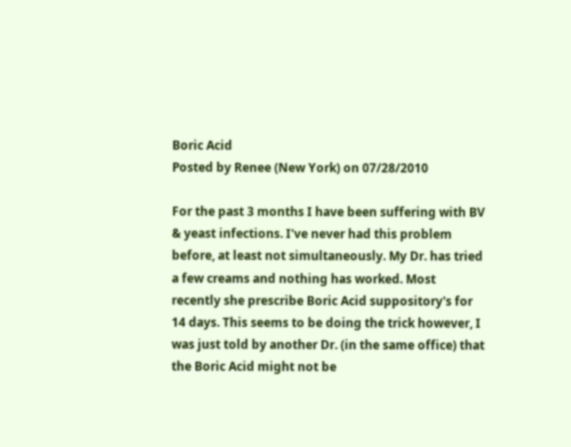Boric Acid
Posted by Renee (New York) on 07/28/2010

For the past 3 months I have been suffering with BV & yeast infections. I've never had this problem before, at least not simultaneously. My Dr. has tried a few creams and nothing has worked. Most recently she prescribe Boric Acid suppository's for 14 days. This seems to be doing the trick however, I was just told by another Dr. (in the same office) that the Boric Acid might not be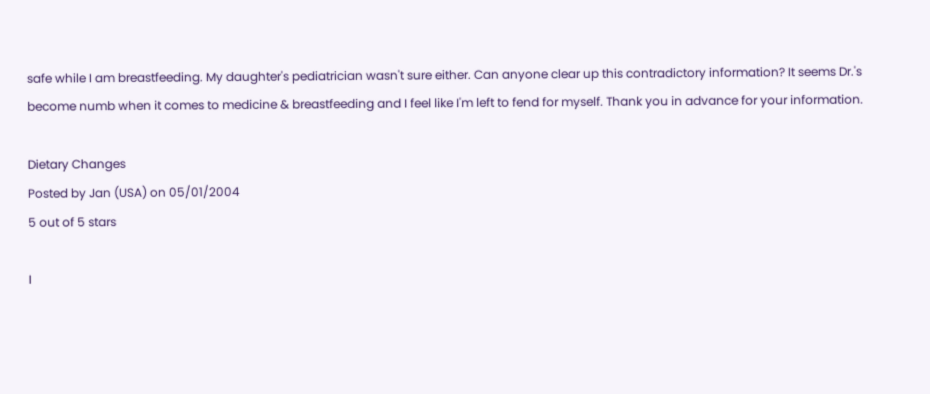safe while I am breastfeeding. My daughter's pediatrician wasn't sure either. Can anyone clear up this contradictory information? It seems Dr.'s become numb when it comes to medicine & breastfeeding and I feel like I'm left to fend for myself. Thank you in advance for your information.

Dietary Changes
Posted by Jan (USA) on 05/01/2004
5 out of 5 stars

I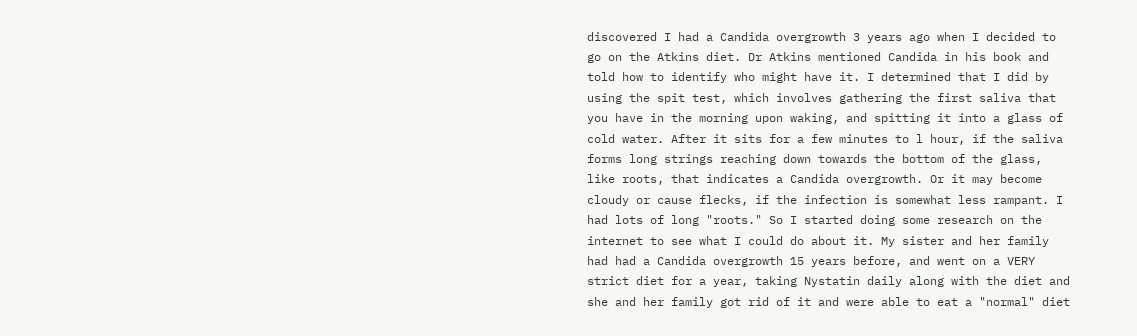discovered I had a Candida overgrowth 3 years ago when I decided to go on the Atkins diet. Dr Atkins mentioned Candida in his book and told how to identify who might have it. I determined that I did by using the spit test, which involves gathering the first saliva that you have in the morning upon waking, and spitting it into a glass of cold water. After it sits for a few minutes to l hour, if the saliva forms long strings reaching down towards the bottom of the glass, like roots, that indicates a Candida overgrowth. Or it may become cloudy or cause flecks, if the infection is somewhat less rampant. I had lots of long "roots." So I started doing some research on the internet to see what I could do about it. My sister and her family had had a Candida overgrowth 15 years before, and went on a VERY strict diet for a year, taking Nystatin daily along with the diet and she and her family got rid of it and were able to eat a "normal" diet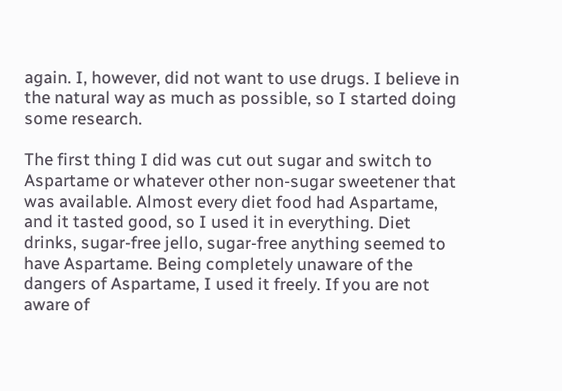again. I, however, did not want to use drugs. I believe in the natural way as much as possible, so I started doing some research.

The first thing I did was cut out sugar and switch to Aspartame or whatever other non-sugar sweetener that was available. Almost every diet food had Aspartame, and it tasted good, so I used it in everything. Diet drinks, sugar-free jello, sugar-free anything seemed to have Aspartame. Being completely unaware of the dangers of Aspartame, I used it freely. If you are not aware of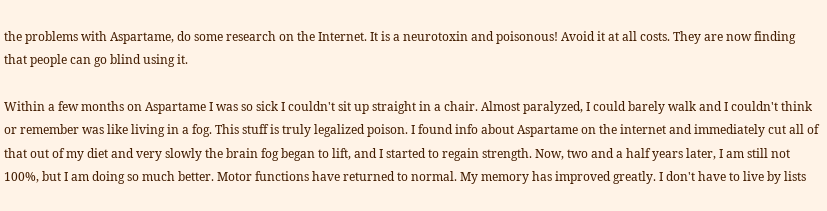the problems with Aspartame, do some research on the Internet. It is a neurotoxin and poisonous! Avoid it at all costs. They are now finding that people can go blind using it.

Within a few months on Aspartame I was so sick I couldn't sit up straight in a chair. Almost paralyzed, I could barely walk and I couldn't think or remember was like living in a fog. This stuff is truly legalized poison. I found info about Aspartame on the internet and immediately cut all of that out of my diet and very slowly the brain fog began to lift, and I started to regain strength. Now, two and a half years later, I am still not 100%, but I am doing so much better. Motor functions have returned to normal. My memory has improved greatly. I don't have to live by lists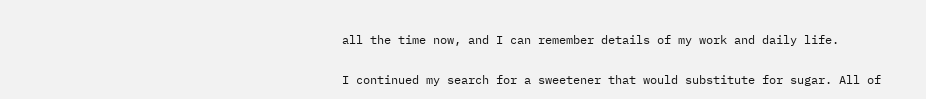all the time now, and I can remember details of my work and daily life.

I continued my search for a sweetener that would substitute for sugar. All of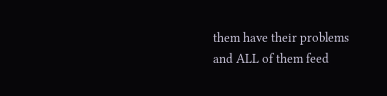them have their problems and ALL of them feed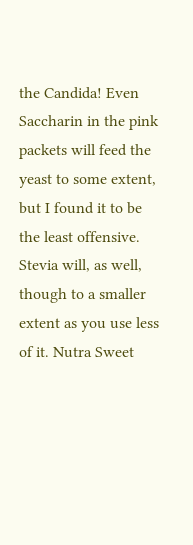the Candida! Even Saccharin in the pink packets will feed the yeast to some extent, but I found it to be the least offensive. Stevia will, as well, though to a smaller extent as you use less of it. Nutra Sweet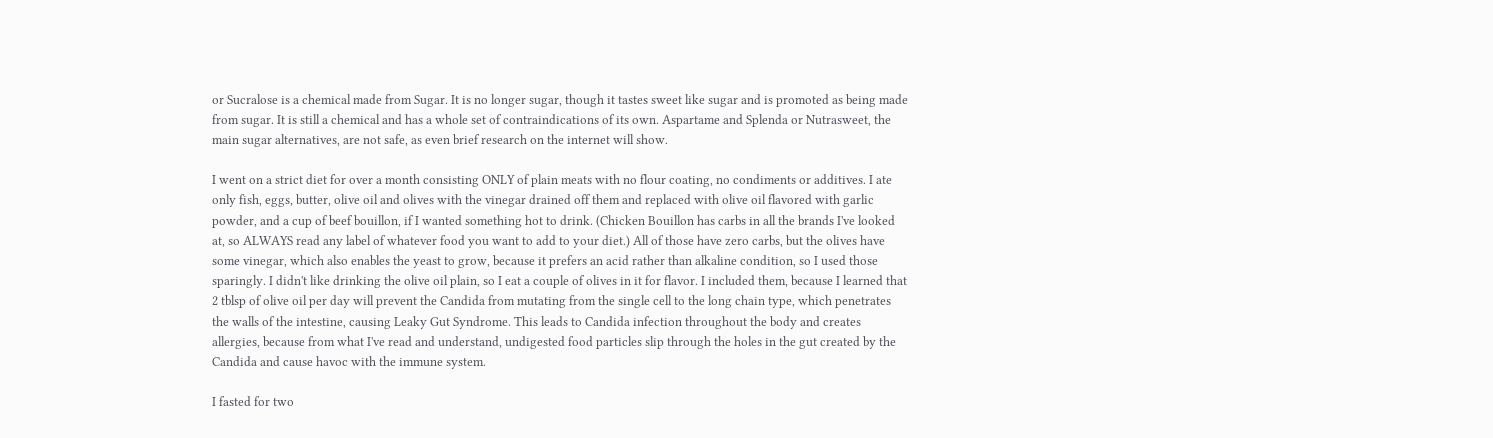or Sucralose is a chemical made from Sugar. It is no longer sugar, though it tastes sweet like sugar and is promoted as being made from sugar. It is still a chemical and has a whole set of contraindications of its own. Aspartame and Splenda or Nutrasweet, the main sugar alternatives, are not safe, as even brief research on the internet will show.

I went on a strict diet for over a month consisting ONLY of plain meats with no flour coating, no condiments or additives. I ate only fish, eggs, butter, olive oil and olives with the vinegar drained off them and replaced with olive oil flavored with garlic powder, and a cup of beef bouillon, if I wanted something hot to drink. (Chicken Bouillon has carbs in all the brands I've looked at, so ALWAYS read any label of whatever food you want to add to your diet.) All of those have zero carbs, but the olives have some vinegar, which also enables the yeast to grow, because it prefers an acid rather than alkaline condition, so I used those sparingly. I didn't like drinking the olive oil plain, so I eat a couple of olives in it for flavor. I included them, because I learned that 2 tblsp of olive oil per day will prevent the Candida from mutating from the single cell to the long chain type, which penetrates the walls of the intestine, causing Leaky Gut Syndrome. This leads to Candida infection throughout the body and creates allergies, because from what I've read and understand, undigested food particles slip through the holes in the gut created by the Candida and cause havoc with the immune system.

I fasted for two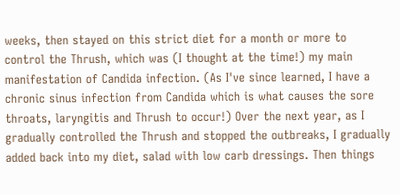weeks, then stayed on this strict diet for a month or more to control the Thrush, which was (I thought at the time!) my main manifestation of Candida infection. (As I've since learned, I have a chronic sinus infection from Candida which is what causes the sore throats, laryngitis and Thrush to occur!) Over the next year, as I gradually controlled the Thrush and stopped the outbreaks, I gradually added back into my diet, salad with low carb dressings. Then things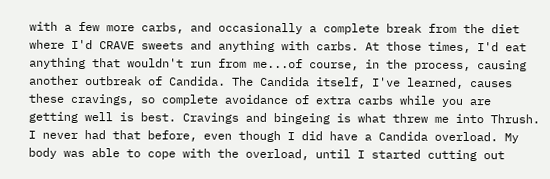with a few more carbs, and occasionally a complete break from the diet where I'd CRAVE sweets and anything with carbs. At those times, I'd eat anything that wouldn't run from me...of course, in the process, causing another outbreak of Candida. The Candida itself, I've learned, causes these cravings, so complete avoidance of extra carbs while you are getting well is best. Cravings and bingeing is what threw me into Thrush. I never had that before, even though I did have a Candida overload. My body was able to cope with the overload, until I started cutting out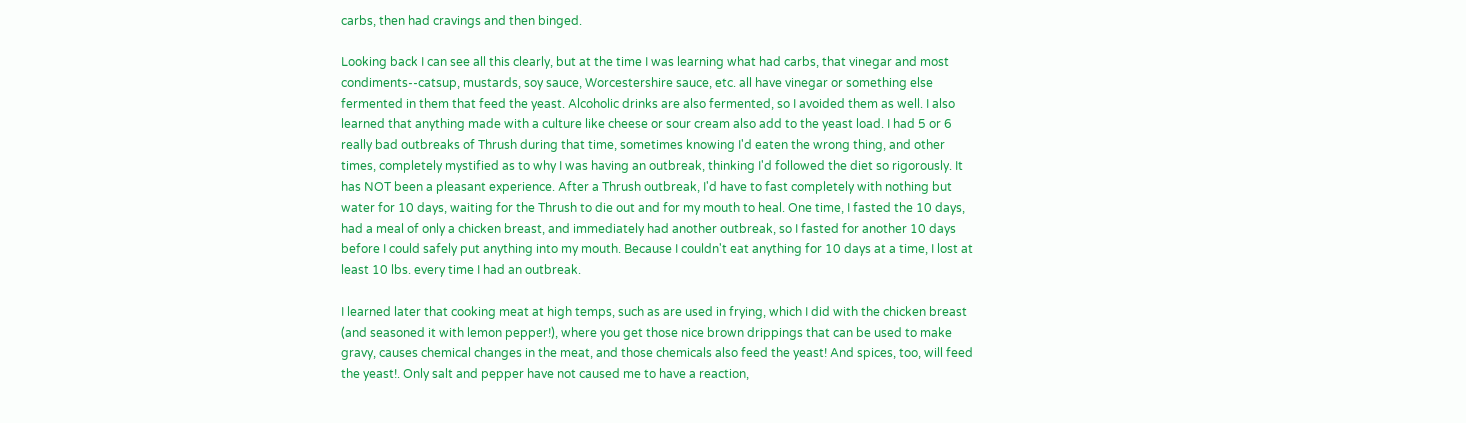carbs, then had cravings and then binged.

Looking back I can see all this clearly, but at the time I was learning what had carbs, that vinegar and most condiments--catsup, mustards, soy sauce, Worcestershire sauce, etc. all have vinegar or something else fermented in them that feed the yeast. Alcoholic drinks are also fermented, so I avoided them as well. I also learned that anything made with a culture like cheese or sour cream also add to the yeast load. I had 5 or 6 really bad outbreaks of Thrush during that time, sometimes knowing I'd eaten the wrong thing, and other times, completely mystified as to why I was having an outbreak, thinking I'd followed the diet so rigorously. It has NOT been a pleasant experience. After a Thrush outbreak, I'd have to fast completely with nothing but water for 10 days, waiting for the Thrush to die out and for my mouth to heal. One time, I fasted the 10 days, had a meal of only a chicken breast, and immediately had another outbreak, so I fasted for another 10 days before I could safely put anything into my mouth. Because I couldn't eat anything for 10 days at a time, I lost at least 10 lbs. every time I had an outbreak.

I learned later that cooking meat at high temps, such as are used in frying, which I did with the chicken breast (and seasoned it with lemon pepper!), where you get those nice brown drippings that can be used to make gravy, causes chemical changes in the meat, and those chemicals also feed the yeast! And spices, too, will feed the yeast!. Only salt and pepper have not caused me to have a reaction,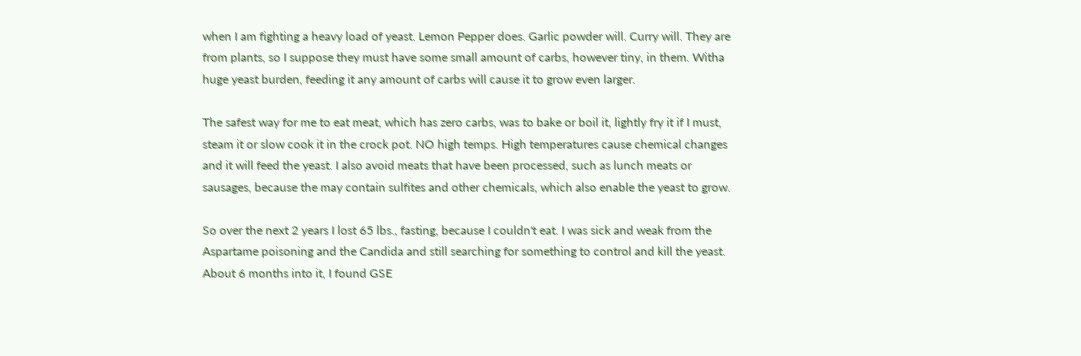when I am fighting a heavy load of yeast. Lemon Pepper does. Garlic powder will. Curry will. They are from plants, so I suppose they must have some small amount of carbs, however tiny, in them. Witha huge yeast burden, feeding it any amount of carbs will cause it to grow even larger.

The safest way for me to eat meat, which has zero carbs, was to bake or boil it, lightly fry it if I must, steam it or slow cook it in the crock pot. NO high temps. High temperatures cause chemical changes and it will feed the yeast. I also avoid meats that have been processed, such as lunch meats or sausages, because the may contain sulfites and other chemicals, which also enable the yeast to grow.

So over the next 2 years I lost 65 lbs., fasting, because I couldn't eat. I was sick and weak from the Aspartame poisoning and the Candida and still searching for something to control and kill the yeast. About 6 months into it, I found GSE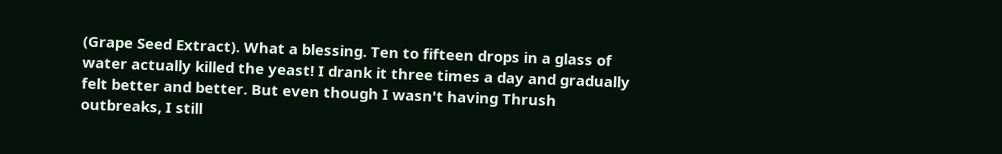(Grape Seed Extract). What a blessing. Ten to fifteen drops in a glass of water actually killed the yeast! I drank it three times a day and gradually felt better and better. But even though I wasn't having Thrush outbreaks, I still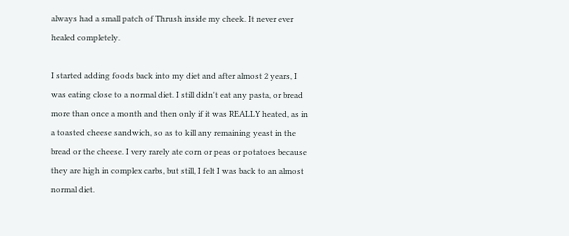always had a small patch of Thrush inside my cheek. It never ever healed completely.

I started adding foods back into my diet and after almost 2 years, I was eating close to a normal diet. I still didn't eat any pasta, or bread more than once a month and then only if it was REALLY heated, as in a toasted cheese sandwich, so as to kill any remaining yeast in the bread or the cheese. I very rarely ate corn or peas or potatoes because they are high in complex carbs, but still, I felt I was back to an almost normal diet.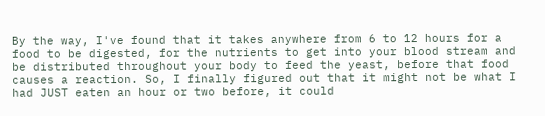By the way, I've found that it takes anywhere from 6 to 12 hours for a food to be digested, for the nutrients to get into your blood stream and be distributed throughout your body to feed the yeast, before that food causes a reaction. So, I finally figured out that it might not be what I had JUST eaten an hour or two before, it could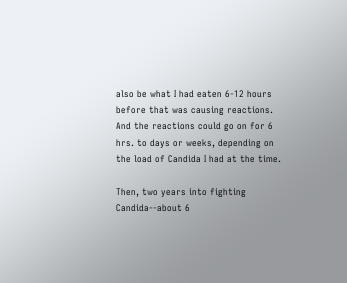also be what I had eaten 6-12 hours before that was causing reactions. And the reactions could go on for 6 hrs. to days or weeks, depending on the load of Candida I had at the time.

Then, two years into fighting Candida--about 6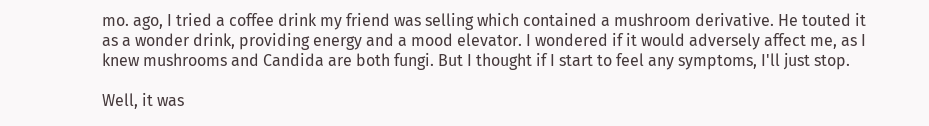mo. ago, I tried a coffee drink my friend was selling which contained a mushroom derivative. He touted it as a wonder drink, providing energy and a mood elevator. I wondered if it would adversely affect me, as I knew mushrooms and Candida are both fungi. But I thought if I start to feel any symptoms, I'll just stop.

Well, it was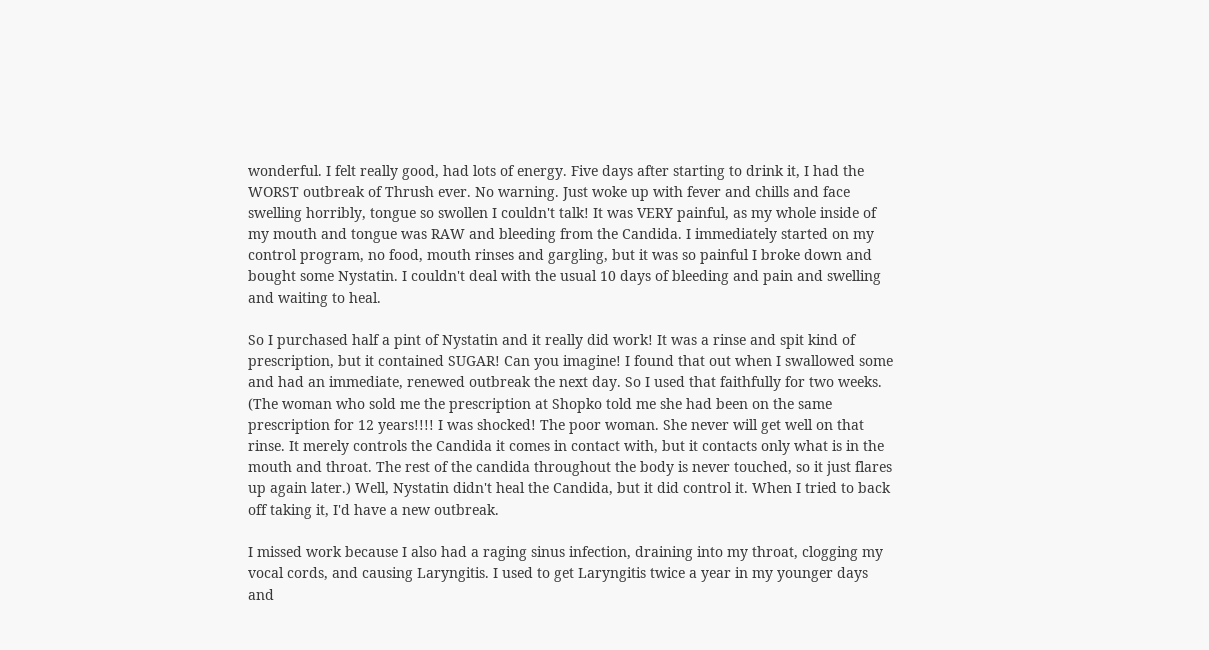wonderful. I felt really good, had lots of energy. Five days after starting to drink it, I had the WORST outbreak of Thrush ever. No warning. Just woke up with fever and chills and face swelling horribly, tongue so swollen I couldn't talk! It was VERY painful, as my whole inside of my mouth and tongue was RAW and bleeding from the Candida. I immediately started on my control program, no food, mouth rinses and gargling, but it was so painful I broke down and bought some Nystatin. I couldn't deal with the usual 10 days of bleeding and pain and swelling and waiting to heal.

So I purchased half a pint of Nystatin and it really did work! It was a rinse and spit kind of prescription, but it contained SUGAR! Can you imagine! I found that out when I swallowed some and had an immediate, renewed outbreak the next day. So I used that faithfully for two weeks. (The woman who sold me the prescription at Shopko told me she had been on the same prescription for 12 years!!!! I was shocked! The poor woman. She never will get well on that rinse. It merely controls the Candida it comes in contact with, but it contacts only what is in the mouth and throat. The rest of the candida throughout the body is never touched, so it just flares up again later.) Well, Nystatin didn't heal the Candida, but it did control it. When I tried to back off taking it, I'd have a new outbreak.

I missed work because I also had a raging sinus infection, draining into my throat, clogging my vocal cords, and causing Laryngitis. I used to get Laryngitis twice a year in my younger days and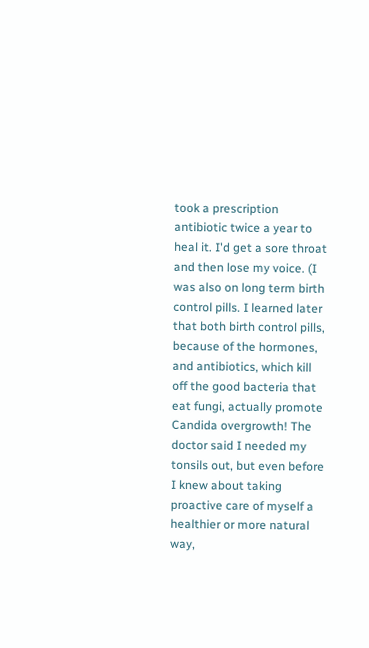took a prescription antibiotic twice a year to heal it. I'd get a sore throat and then lose my voice. (I was also on long term birth control pills. I learned later that both birth control pills, because of the hormones, and antibiotics, which kill off the good bacteria that eat fungi, actually promote Candida overgrowth! The doctor said I needed my tonsils out, but even before I knew about taking proactive care of myself a healthier or more natural way,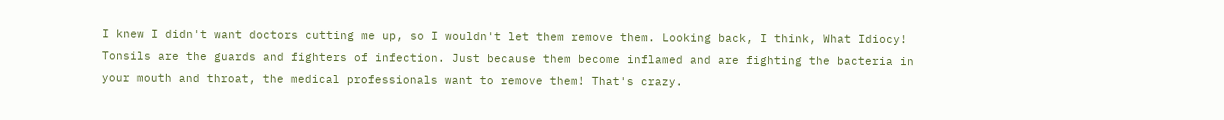I knew I didn't want doctors cutting me up, so I wouldn't let them remove them. Looking back, I think, What Idiocy! Tonsils are the guards and fighters of infection. Just because them become inflamed and are fighting the bacteria in your mouth and throat, the medical professionals want to remove them! That's crazy.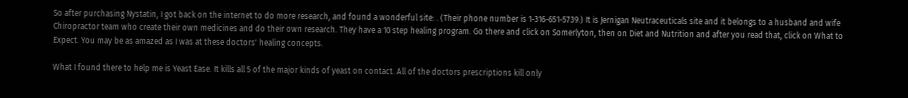So after purchasing Nystatin, I got back on the internet to do more research, and found a wonderful site: . (Their phone number is 1-316-651-5739.) It is Jernigan Neutraceuticals site and it belongs to a husband and wife Chiropractor team who create their own medicines and do their own research. They have a 10 step healing program. Go there and click on Somerlyton, then on Diet and Nutrition and after you read that, click on What to Expect. You may be as amazed as I was at these doctors' healing concepts.

What I found there to help me is Yeast Ease. It kills all 5 of the major kinds of yeast on contact. All of the doctors prescriptions kill only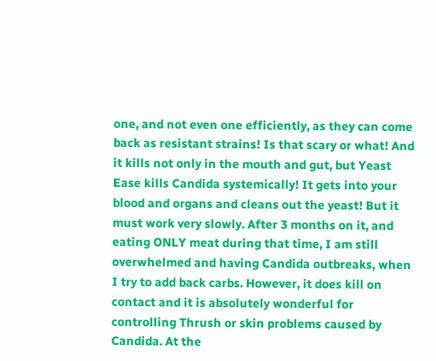one, and not even one efficiently, as they can come back as resistant strains! Is that scary or what! And it kills not only in the mouth and gut, but Yeast Ease kills Candida systemically! It gets into your blood and organs and cleans out the yeast! But it must work very slowly. After 3 months on it, and eating ONLY meat during that time, I am still overwhelmed and having Candida outbreaks, when I try to add back carbs. However, it does kill on contact and it is absolutely wonderful for controlling Thrush or skin problems caused by Candida. At the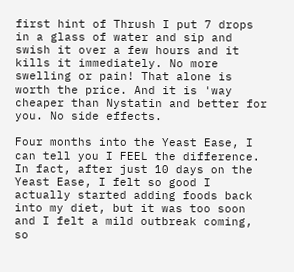first hint of Thrush I put 7 drops in a glass of water and sip and swish it over a few hours and it kills it immediately. No more swelling or pain! That alone is worth the price. And it is 'way cheaper than Nystatin and better for you. No side effects.

Four months into the Yeast Ease, I can tell you I FEEL the difference. In fact, after just 10 days on the Yeast Ease, I felt so good I actually started adding foods back into my diet, but it was too soon and I felt a mild outbreak coming, so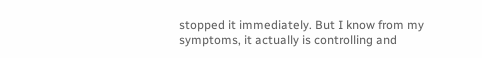stopped it immediately. But I know from my symptoms, it actually is controlling and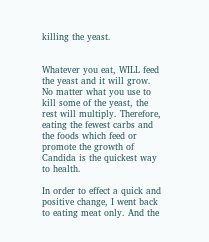killing the yeast.


Whatever you eat, WILL feed the yeast and it will grow. No matter what you use to kill some of the yeast, the rest will multiply. Therefore, eating the fewest carbs and the foods which feed or promote the growth of Candida is the quickest way to health.

In order to effect a quick and positive change, I went back to eating meat only. And the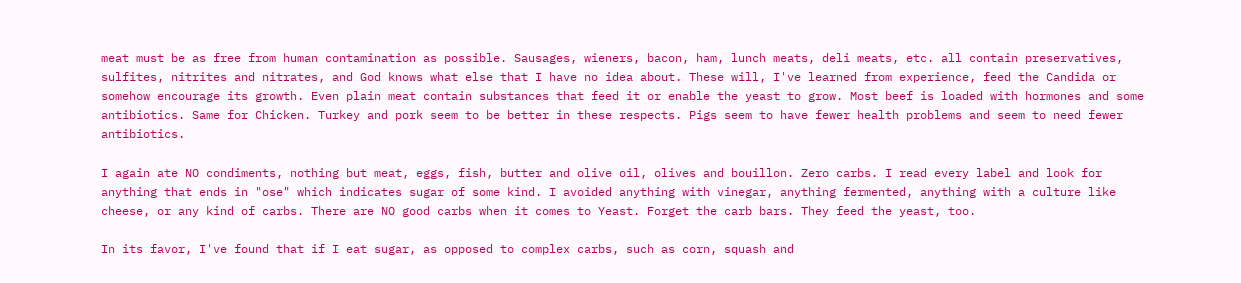meat must be as free from human contamination as possible. Sausages, wieners, bacon, ham, lunch meats, deli meats, etc. all contain preservatives, sulfites, nitrites and nitrates, and God knows what else that I have no idea about. These will, I've learned from experience, feed the Candida or somehow encourage its growth. Even plain meat contain substances that feed it or enable the yeast to grow. Most beef is loaded with hormones and some antibiotics. Same for Chicken. Turkey and pork seem to be better in these respects. Pigs seem to have fewer health problems and seem to need fewer antibiotics.

I again ate NO condiments, nothing but meat, eggs, fish, butter and olive oil, olives and bouillon. Zero carbs. I read every label and look for anything that ends in "ose" which indicates sugar of some kind. I avoided anything with vinegar, anything fermented, anything with a culture like cheese, or any kind of carbs. There are NO good carbs when it comes to Yeast. Forget the carb bars. They feed the yeast, too.

In its favor, I've found that if I eat sugar, as opposed to complex carbs, such as corn, squash and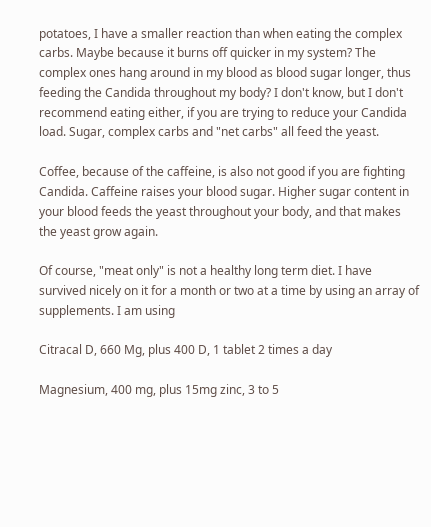potatoes, I have a smaller reaction than when eating the complex carbs. Maybe because it burns off quicker in my system? The complex ones hang around in my blood as blood sugar longer, thus feeding the Candida throughout my body? I don't know, but I don't recommend eating either, if you are trying to reduce your Candida load. Sugar, complex carbs and "net carbs" all feed the yeast.

Coffee, because of the caffeine, is also not good if you are fighting Candida. Caffeine raises your blood sugar. Higher sugar content in your blood feeds the yeast throughout your body, and that makes the yeast grow again.

Of course, "meat only" is not a healthy long term diet. I have survived nicely on it for a month or two at a time by using an array of supplements. I am using

Citracal D, 660 Mg, plus 400 D, 1 tablet 2 times a day

Magnesium, 400 mg, plus 15mg zinc, 3 to 5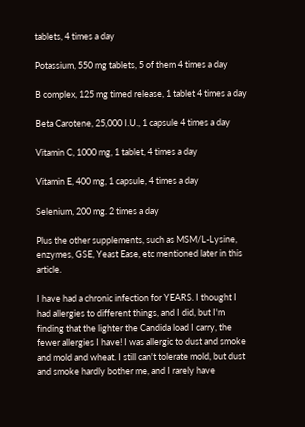tablets, 4 times a day

Potassium, 550 mg tablets, 5 of them 4 times a day

B complex, 125 mg timed release, 1 tablet 4 times a day

Beta Carotene, 25,000 I.U., 1 capsule 4 times a day

Vitamin C, 1000 mg, 1 tablet, 4 times a day

Vitamin E, 400 mg, 1 capsule, 4 times a day

Selenium, 200 mg. 2 times a day

Plus the other supplements, such as MSM/L-Lysine, enzymes, GSE, Yeast Ease, etc mentioned later in this article.

I have had a chronic infection for YEARS. I thought I had allergies to different things, and I did, but I'm finding that the lighter the Candida load I carry, the fewer allergies I have! I was allergic to dust and smoke and mold and wheat. I still can't tolerate mold, but dust and smoke hardly bother me, and I rarely have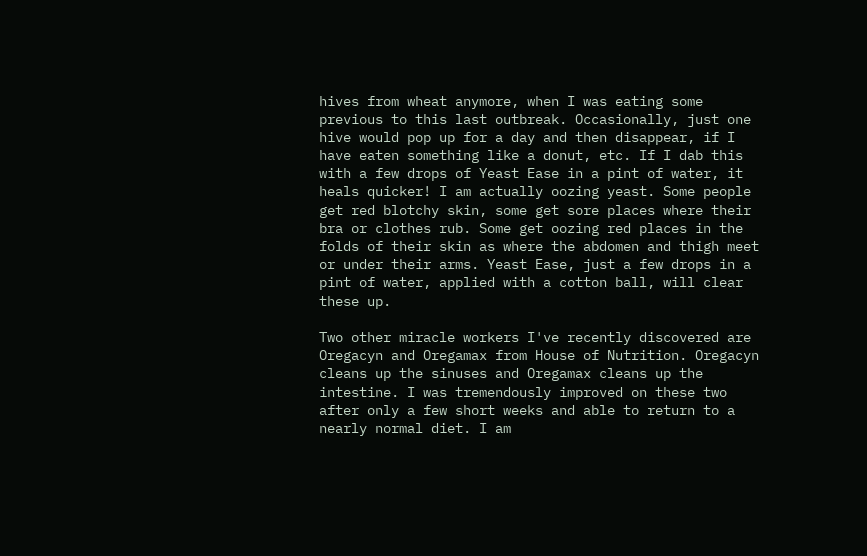hives from wheat anymore, when I was eating some previous to this last outbreak. Occasionally, just one hive would pop up for a day and then disappear, if I have eaten something like a donut, etc. If I dab this with a few drops of Yeast Ease in a pint of water, it heals quicker! I am actually oozing yeast. Some people get red blotchy skin, some get sore places where their bra or clothes rub. Some get oozing red places in the folds of their skin as where the abdomen and thigh meet or under their arms. Yeast Ease, just a few drops in a pint of water, applied with a cotton ball, will clear these up.

Two other miracle workers I've recently discovered are Oregacyn and Oregamax from House of Nutrition. Oregacyn cleans up the sinuses and Oregamax cleans up the intestine. I was tremendously improved on these two after only a few short weeks and able to return to a nearly normal diet. I am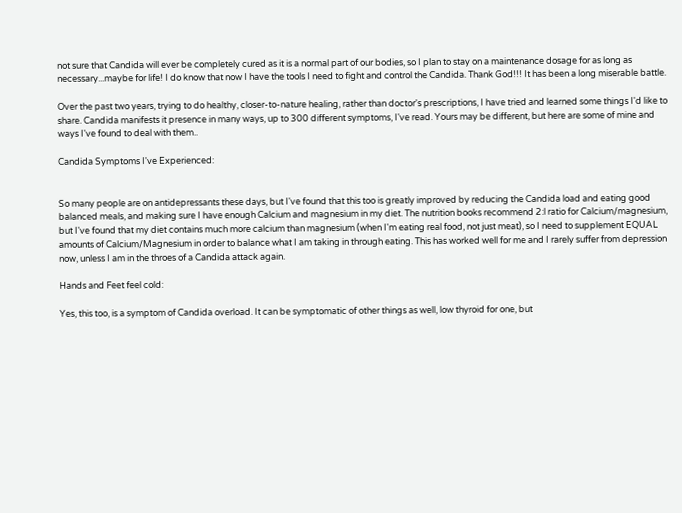not sure that Candida will ever be completely cured as it is a normal part of our bodies, so I plan to stay on a maintenance dosage for as long as necessary...maybe for life! I do know that now I have the tools I need to fight and control the Candida. Thank God!!! It has been a long miserable battle.

Over the past two years, trying to do healthy, closer-to-nature healing, rather than doctor's prescriptions, I have tried and learned some things I'd like to share. Candida manifests it presence in many ways, up to 300 different symptoms, I've read. Yours may be different, but here are some of mine and ways I've found to deal with them..

Candida Symptoms I've Experienced:


So many people are on antidepressants these days, but I've found that this too is greatly improved by reducing the Candida load and eating good balanced meals, and making sure I have enough Calcium and magnesium in my diet. The nutrition books recommend 2:l ratio for Calcium/magnesium, but I've found that my diet contains much more calcium than magnesium (when I'm eating real food, not just meat), so I need to supplement EQUAL amounts of Calcium/Magnesium in order to balance what I am taking in through eating. This has worked well for me and I rarely suffer from depression now, unless I am in the throes of a Candida attack again.

Hands and Feet feel cold:

Yes, this too, is a symptom of Candida overload. It can be symptomatic of other things as well, low thyroid for one, but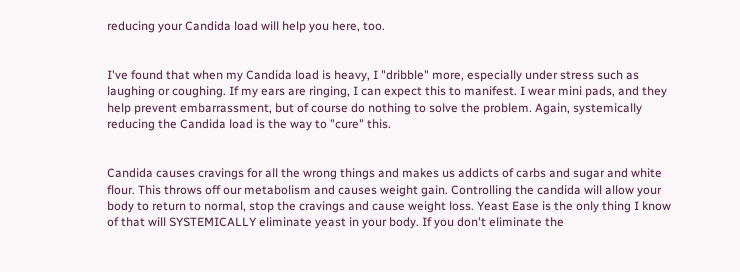reducing your Candida load will help you here, too.


I've found that when my Candida load is heavy, I "dribble" more, especially under stress such as laughing or coughing. If my ears are ringing, I can expect this to manifest. I wear mini pads, and they help prevent embarrassment, but of course do nothing to solve the problem. Again, systemically reducing the Candida load is the way to "cure" this.


Candida causes cravings for all the wrong things and makes us addicts of carbs and sugar and white flour. This throws off our metabolism and causes weight gain. Controlling the candida will allow your body to return to normal, stop the cravings and cause weight loss. Yeast Ease is the only thing I know of that will SYSTEMICALLY eliminate yeast in your body. If you don't eliminate the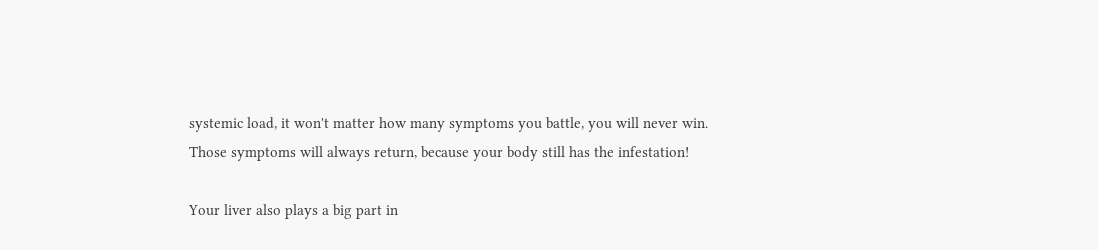systemic load, it won't matter how many symptoms you battle, you will never win. Those symptoms will always return, because your body still has the infestation!

Your liver also plays a big part in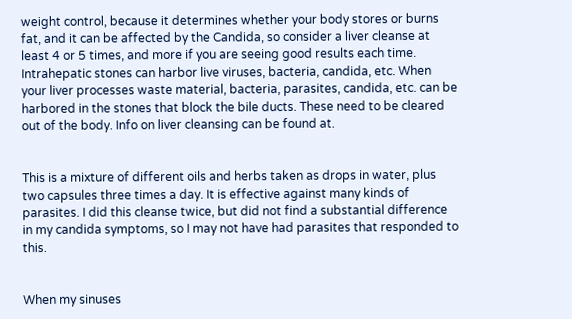weight control, because it determines whether your body stores or burns fat, and it can be affected by the Candida, so consider a liver cleanse at least 4 or 5 times, and more if you are seeing good results each time. Intrahepatic stones can harbor live viruses, bacteria, candida, etc. When your liver processes waste material, bacteria, parasites, candida, etc. can be harbored in the stones that block the bile ducts. These need to be cleared out of the body. Info on liver cleansing can be found at.


This is a mixture of different oils and herbs taken as drops in water, plus two capsules three times a day. It is effective against many kinds of parasites. I did this cleanse twice, but did not find a substantial difference in my candida symptoms, so I may not have had parasites that responded to this.


When my sinuses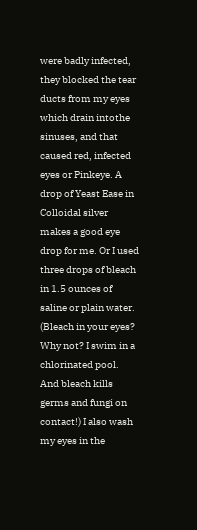were badly infected, they blocked the tear ducts from my eyes which drain intothe sinuses, and that caused red, infected eyes or Pinkeye. A drop of Yeast Ease in Colloidal silver makes a good eye drop for me. Or I used three drops of bleach in 1.5 ounces of saline or plain water. (Bleach in your eyes? Why not? I swim in a chlorinated pool. And bleach kills germs and fungi on contact!) I also wash my eyes in the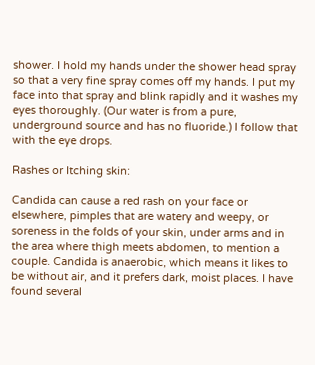shower. I hold my hands under the shower head spray so that a very fine spray comes off my hands. I put my face into that spray and blink rapidly and it washes my eyes thoroughly. (Our water is from a pure, underground source and has no fluoride.) I follow that with the eye drops.

Rashes or Itching skin:

Candida can cause a red rash on your face or elsewhere, pimples that are watery and weepy, or soreness in the folds of your skin, under arms and in the area where thigh meets abdomen, to mention a couple. Candida is anaerobic, which means it likes to be without air, and it prefers dark, moist places. I have found several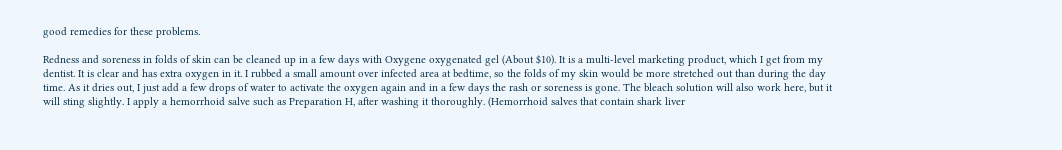good remedies for these problems.

Redness and soreness in folds of skin can be cleaned up in a few days with Oxygene oxygenated gel (About $10). It is a multi-level marketing product, which I get from my dentist. It is clear and has extra oxygen in it. I rubbed a small amount over infected area at bedtime, so the folds of my skin would be more stretched out than during the day time. As it dries out, I just add a few drops of water to activate the oxygen again and in a few days the rash or soreness is gone. The bleach solution will also work here, but it will sting slightly. I apply a hemorrhoid salve such as Preparation H, after washing it thoroughly. (Hemorrhoid salves that contain shark liver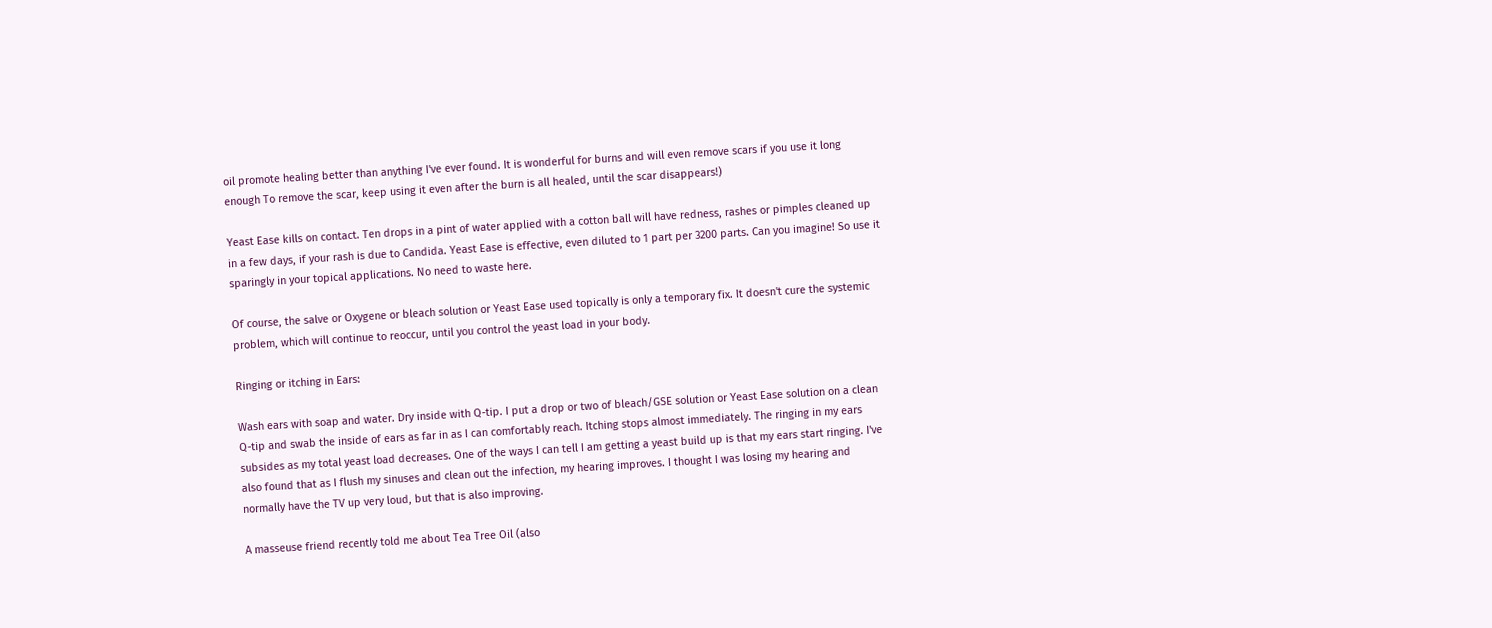oil promote healing better than anything I've ever found. It is wonderful for burns and will even remove scars if you use it long enough To remove the scar, keep using it even after the burn is all healed, until the scar disappears!)

Yeast Ease kills on contact. Ten drops in a pint of water applied with a cotton ball will have redness, rashes or pimples cleaned up in a few days, if your rash is due to Candida. Yeast Ease is effective, even diluted to 1 part per 3200 parts. Can you imagine! So use it sparingly in your topical applications. No need to waste here.

Of course, the salve or Oxygene or bleach solution or Yeast Ease used topically is only a temporary fix. It doesn't cure the systemic problem, which will continue to reoccur, until you control the yeast load in your body.

Ringing or itching in Ears:

Wash ears with soap and water. Dry inside with Q-tip. I put a drop or two of bleach/GSE solution or Yeast Ease solution on a clean Q-tip and swab the inside of ears as far in as I can comfortably reach. Itching stops almost immediately. The ringing in my ears subsides as my total yeast load decreases. One of the ways I can tell I am getting a yeast build up is that my ears start ringing. I've also found that as I flush my sinuses and clean out the infection, my hearing improves. I thought I was losing my hearing and normally have the TV up very loud, but that is also improving.

A masseuse friend recently told me about Tea Tree Oil (also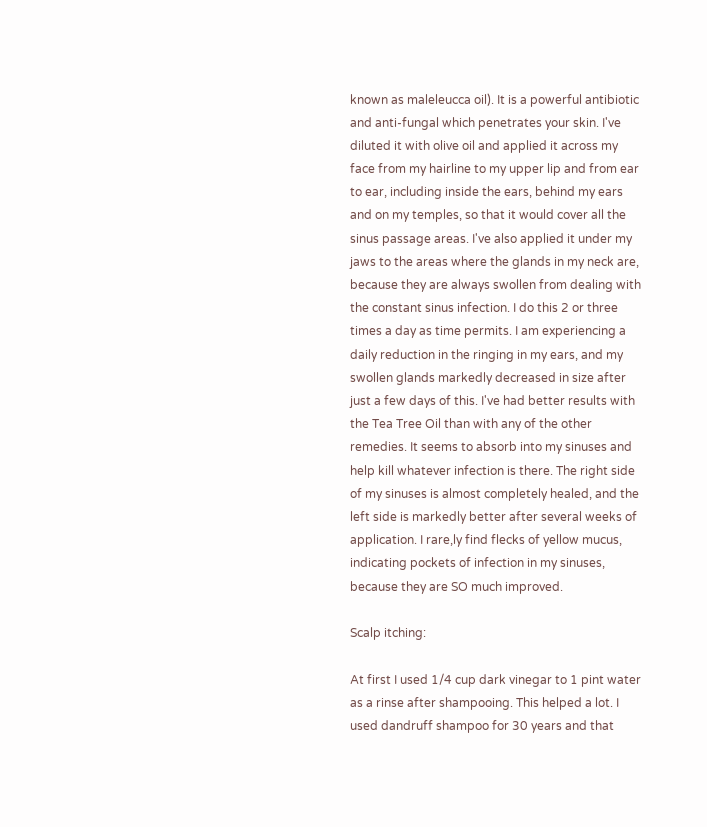known as maleleucca oil). It is a powerful antibiotic and anti-fungal which penetrates your skin. I've diluted it with olive oil and applied it across my face from my hairline to my upper lip and from ear to ear, including inside the ears, behind my ears and on my temples, so that it would cover all the sinus passage areas. I've also applied it under my jaws to the areas where the glands in my neck are, because they are always swollen from dealing with the constant sinus infection. I do this 2 or three times a day as time permits. I am experiencing a daily reduction in the ringing in my ears, and my swollen glands markedly decreased in size after just a few days of this. I've had better results with the Tea Tree Oil than with any of the other remedies. It seems to absorb into my sinuses and help kill whatever infection is there. The right side of my sinuses is almost completely healed, and the left side is markedly better after several weeks of application. I rare,ly find flecks of yellow mucus, indicating pockets of infection in my sinuses, because they are SO much improved.

Scalp itching:

At first I used 1/4 cup dark vinegar to 1 pint water as a rinse after shampooing. This helped a lot. I used dandruff shampoo for 30 years and that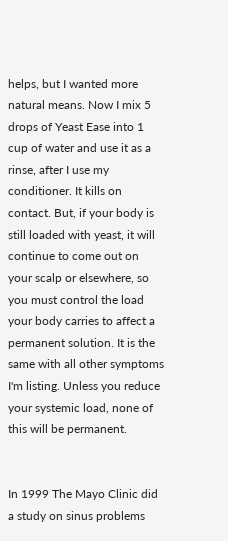helps, but I wanted more natural means. Now I mix 5 drops of Yeast Ease into 1 cup of water and use it as a rinse, after I use my conditioner. It kills on contact. But, if your body is still loaded with yeast, it will continue to come out on your scalp or elsewhere, so you must control the load your body carries to affect a permanent solution. It is the same with all other symptoms I'm listing. Unless you reduce your systemic load, none of this will be permanent.


In 1999 The Mayo Clinic did a study on sinus problems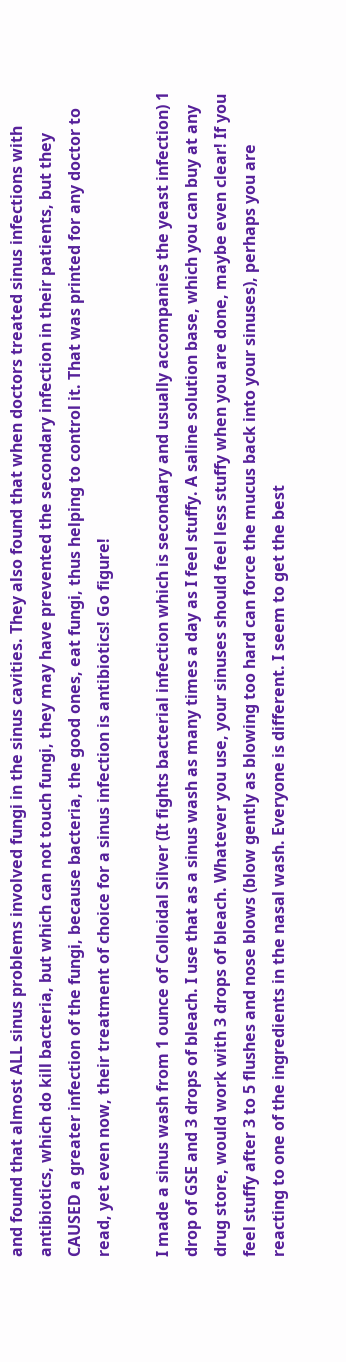and found that almost ALL sinus problems involved fungi in the sinus cavities. They also found that when doctors treated sinus infections with antibiotics, which do kill bacteria, but which can not touch fungi, they may have prevented the secondary infection in their patients, but they CAUSED a greater infection of the fungi, because bacteria, the good ones, eat fungi, thus helping to control it. That was printed for any doctor to read, yet even now, their treatment of choice for a sinus infection is antibiotics! Go figure!

I made a sinus wash from 1 ounce of Colloidal Silver (It fights bacterial infection which is secondary and usually accompanies the yeast infection) 1 drop of GSE and 3 drops of bleach. I use that as a sinus wash as many times a day as I feel stuffy. A saline solution base, which you can buy at any drug store, would work with 3 drops of bleach. Whatever you use, your sinuses should feel less stuffy when you are done, maybe even clear! If you feel stuffy after 3 to 5 flushes and nose blows (blow gently as blowing too hard can force the mucus back into your sinuses), perhaps you are reacting to one of the ingredients in the nasal wash. Everyone is different. I seem to get the best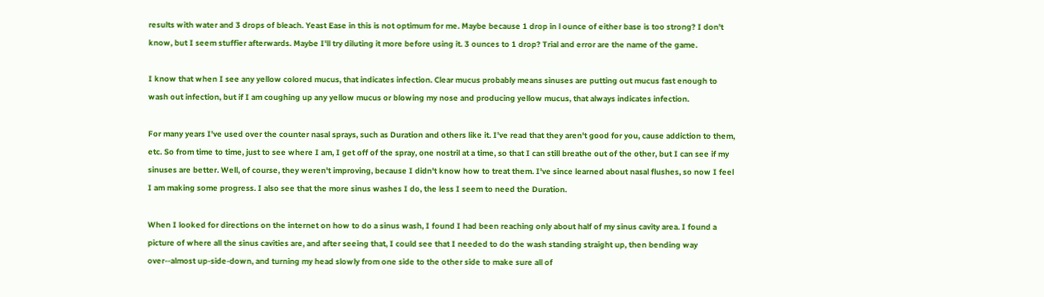results with water and 3 drops of bleach. Yeast Ease in this is not optimum for me. Maybe because 1 drop in l ounce of either base is too strong? I don't know, but I seem stuffier afterwards. Maybe I'll try diluting it more before using it. 3 ounces to 1 drop? Trial and error are the name of the game.

I know that when I see any yellow colored mucus, that indicates infection. Clear mucus probably means sinuses are putting out mucus fast enough to wash out infection, but if I am coughing up any yellow mucus or blowing my nose and producing yellow mucus, that always indicates infection.

For many years I've used over the counter nasal sprays, such as Duration and others like it. I've read that they aren't good for you, cause addiction to them, etc. So from time to time, just to see where I am, I get off of the spray, one nostril at a time, so that I can still breathe out of the other, but I can see if my sinuses are better. Well, of course, they weren't improving, because I didn't know how to treat them. I've since learned about nasal flushes, so now I feel I am making some progress. I also see that the more sinus washes I do, the less I seem to need the Duration.

When I looked for directions on the internet on how to do a sinus wash, I found I had been reaching only about half of my sinus cavity area. I found a picture of where all the sinus cavities are, and after seeing that, I could see that I needed to do the wash standing straight up, then bending way over--almost up-side-down, and turning my head slowly from one side to the other side to make sure all of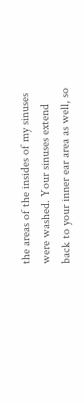the areas of the insides of my sinuses were washed. Your sinuses extend back to your inner ear area as well, so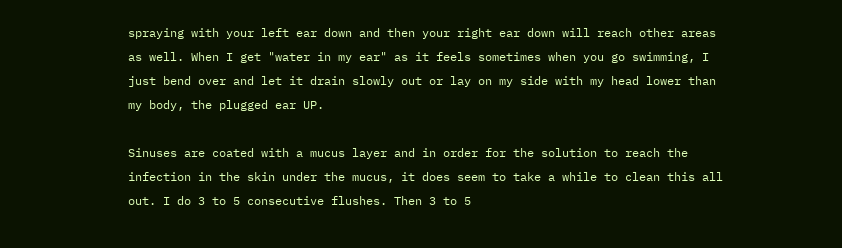spraying with your left ear down and then your right ear down will reach other areas as well. When I get "water in my ear" as it feels sometimes when you go swimming, I just bend over and let it drain slowly out or lay on my side with my head lower than my body, the plugged ear UP.

Sinuses are coated with a mucus layer and in order for the solution to reach the infection in the skin under the mucus, it does seem to take a while to clean this all out. I do 3 to 5 consecutive flushes. Then 3 to 5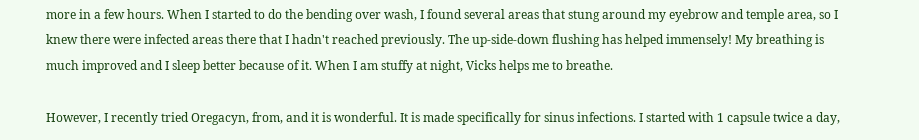more in a few hours. When I started to do the bending over wash, I found several areas that stung around my eyebrow and temple area, so I knew there were infected areas there that I hadn't reached previously. The up-side-down flushing has helped immensely! My breathing is much improved and I sleep better because of it. When I am stuffy at night, Vicks helps me to breathe.

However, I recently tried Oregacyn, from, and it is wonderful. It is made specifically for sinus infections. I started with 1 capsule twice a day,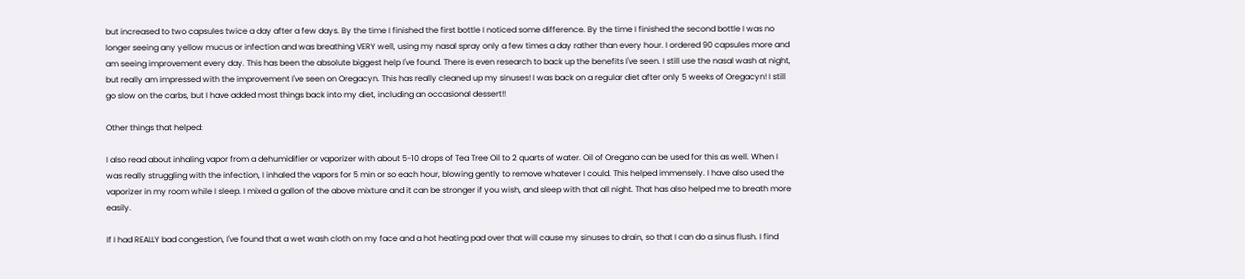but increased to two capsules twice a day after a few days. By the time I finished the first bottle I noticed some difference. By the time I finished the second bottle I was no longer seeing any yellow mucus or infection and was breathing VERY well, using my nasal spray only a few times a day rather than every hour. I ordered 90 capsules more and am seeing improvement every day. This has been the absolute biggest help I've found. There is even research to back up the benefits I've seen. I still use the nasal wash at night, but really am impressed with the improvement I've seen on Oregacyn. This has really cleaned up my sinuses! I was back on a regular diet after only 5 weeks of Oregacyn! I still go slow on the carbs, but I have added most things back into my diet, including an occasional dessert!!

Other things that helped:

I also read about inhaling vapor from a dehumidifier or vaporizer with about 5-10 drops of Tea Tree Oil to 2 quarts of water. Oil of Oregano can be used for this as well. When I was really struggling with the infection, I inhaled the vapors for 5 min or so each hour, blowing gently to remove whatever I could. This helped immensely. I have also used the vaporizer in my room while I sleep. I mixed a gallon of the above mixture and it can be stronger if you wish, and sleep with that all night. That has also helped me to breath more easily.

If I had REALLY bad congestion, I've found that a wet wash cloth on my face and a hot heating pad over that will cause my sinuses to drain, so that I can do a sinus flush. I find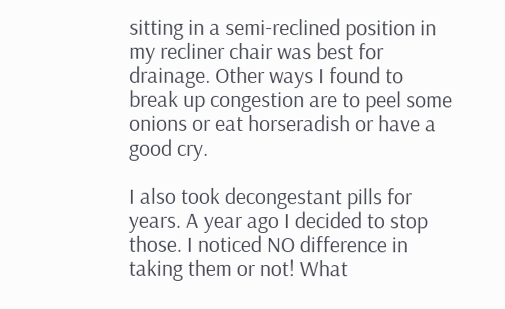sitting in a semi-reclined position in my recliner chair was best for drainage. Other ways I found to break up congestion are to peel some onions or eat horseradish or have a good cry.

I also took decongestant pills for years. A year ago I decided to stop those. I noticed NO difference in taking them or not! What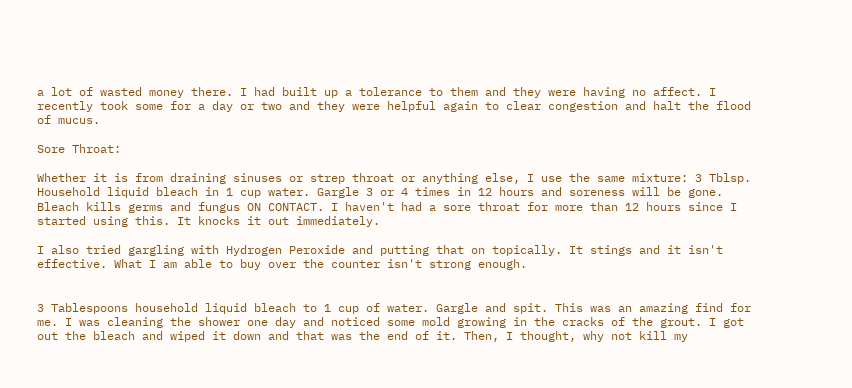a lot of wasted money there. I had built up a tolerance to them and they were having no affect. I recently took some for a day or two and they were helpful again to clear congestion and halt the flood of mucus.

Sore Throat:

Whether it is from draining sinuses or strep throat or anything else, I use the same mixture: 3 Tblsp. Household liquid bleach in 1 cup water. Gargle 3 or 4 times in 12 hours and soreness will be gone. Bleach kills germs and fungus ON CONTACT. I haven't had a sore throat for more than 12 hours since I started using this. It knocks it out immediately.

I also tried gargling with Hydrogen Peroxide and putting that on topically. It stings and it isn't effective. What I am able to buy over the counter isn't strong enough.


3 Tablespoons household liquid bleach to 1 cup of water. Gargle and spit. This was an amazing find for me. I was cleaning the shower one day and noticed some mold growing in the cracks of the grout. I got out the bleach and wiped it down and that was the end of it. Then, I thought, why not kill my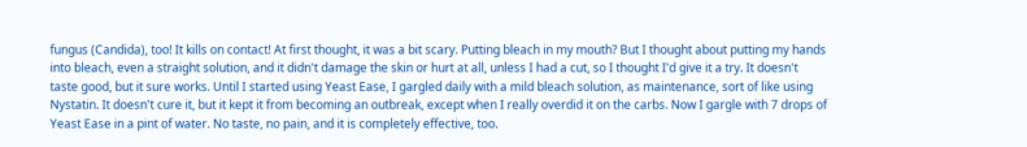fungus (Candida), too! It kills on contact! At first thought, it was a bit scary. Putting bleach in my mouth? But I thought about putting my hands into bleach, even a straight solution, and it didn't damage the skin or hurt at all, unless I had a cut, so I thought I'd give it a try. It doesn't taste good, but it sure works. Until I started using Yeast Ease, I gargled daily with a mild bleach solution, as maintenance, sort of like using Nystatin. It doesn't cure it, but it kept it from becoming an outbreak, except when I really overdid it on the carbs. Now I gargle with 7 drops of Yeast Ease in a pint of water. No taste, no pain, and it is completely effective, too.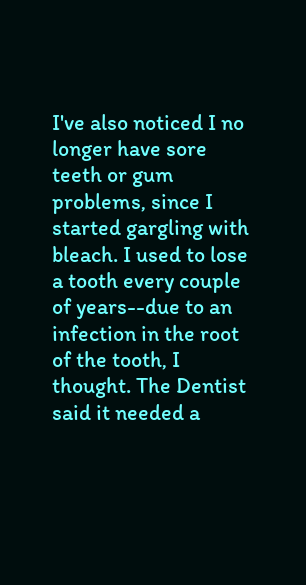I've also noticed I no longer have sore teeth or gum problems, since I started gargling with bleach. I used to lose a tooth every couple of years--due to an infection in the root of the tooth, I thought. The Dentist said it needed a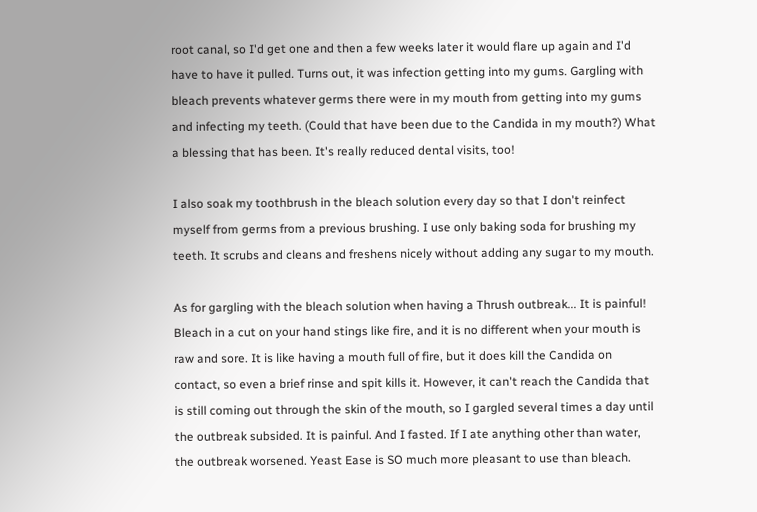root canal, so I'd get one and then a few weeks later it would flare up again and I'd have to have it pulled. Turns out, it was infection getting into my gums. Gargling with bleach prevents whatever germs there were in my mouth from getting into my gums and infecting my teeth. (Could that have been due to the Candida in my mouth?) What a blessing that has been. It's really reduced dental visits, too!

I also soak my toothbrush in the bleach solution every day so that I don't reinfect myself from germs from a previous brushing. I use only baking soda for brushing my teeth. It scrubs and cleans and freshens nicely without adding any sugar to my mouth.

As for gargling with the bleach solution when having a Thrush outbreak... It is painful! Bleach in a cut on your hand stings like fire, and it is no different when your mouth is raw and sore. It is like having a mouth full of fire, but it does kill the Candida on contact, so even a brief rinse and spit kills it. However, it can't reach the Candida that is still coming out through the skin of the mouth, so I gargled several times a day until the outbreak subsided. It is painful. And I fasted. If I ate anything other than water, the outbreak worsened. Yeast Ease is SO much more pleasant to use than bleach.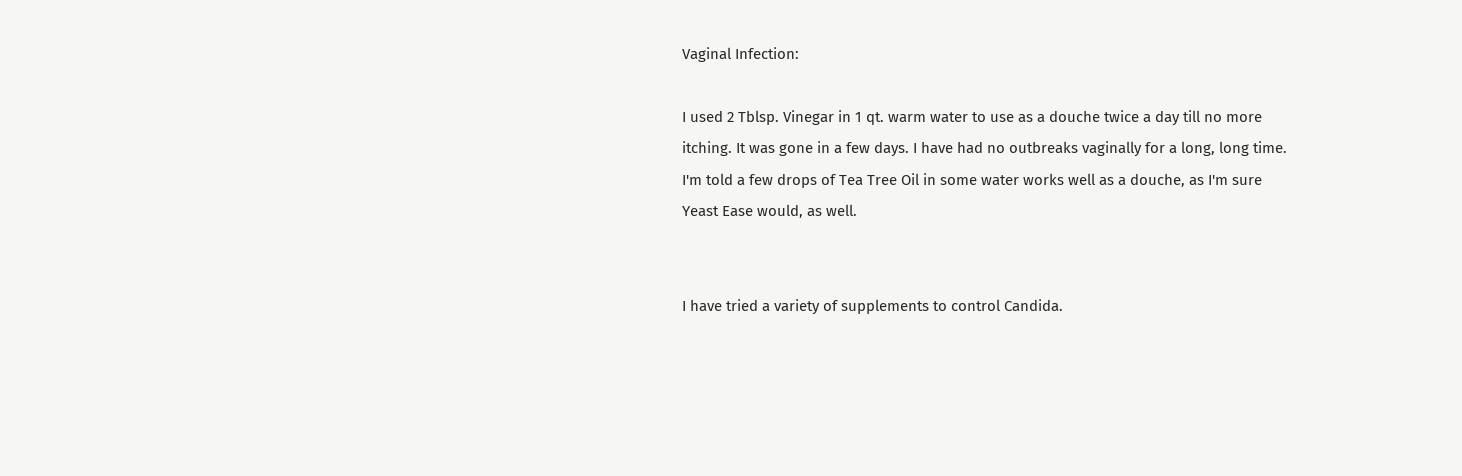Vaginal Infection:

I used 2 Tblsp. Vinegar in 1 qt. warm water to use as a douche twice a day till no more itching. It was gone in a few days. I have had no outbreaks vaginally for a long, long time. I'm told a few drops of Tea Tree Oil in some water works well as a douche, as I'm sure Yeast Ease would, as well.


I have tried a variety of supplements to control Candida.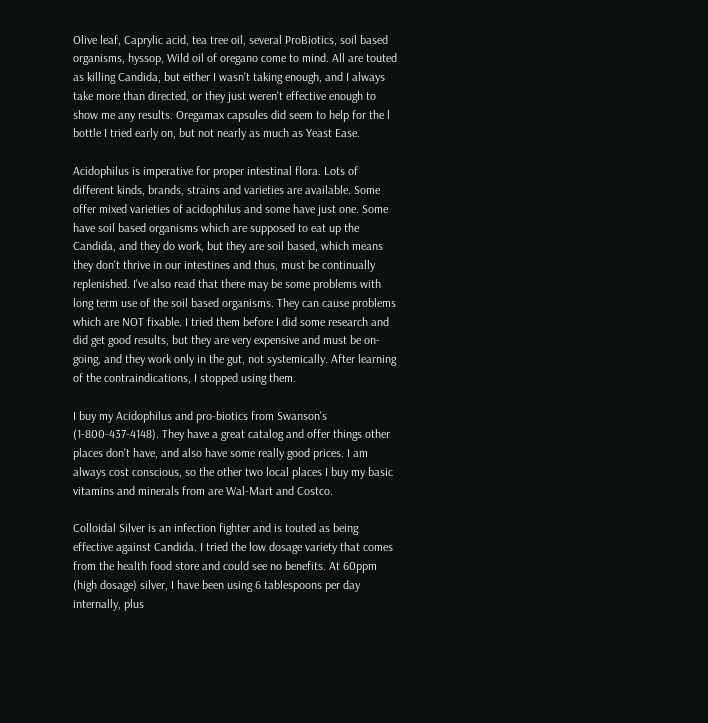Olive leaf, Caprylic acid, tea tree oil, several ProBiotics, soil based organisms, hyssop, Wild oil of oregano come to mind. All are touted as killing Candida, but either I wasn't taking enough, and I always take more than directed, or they just weren't effective enough to show me any results. Oregamax capsules did seem to help for the l bottle I tried early on, but not nearly as much as Yeast Ease.

Acidophilus is imperative for proper intestinal flora. Lots of different kinds, brands, strains and varieties are available. Some offer mixed varieties of acidophilus and some have just one. Some have soil based organisms which are supposed to eat up the Candida, and they do work, but they are soil based, which means they don't thrive in our intestines and thus, must be continually replenished. I've also read that there may be some problems with long term use of the soil based organisms. They can cause problems which are NOT fixable. I tried them before I did some research and did get good results, but they are very expensive and must be on-going, and they work only in the gut, not systemically. After learning of the contraindications, I stopped using them.

I buy my Acidophilus and pro-biotics from Swanson's (1-800-437-4148). They have a great catalog and offer things other places don't have, and also have some really good prices. I am always cost conscious, so the other two local places I buy my basic vitamins and minerals from are Wal-Mart and Costco.

Colloidal Silver is an infection fighter and is touted as being effective against Candida. I tried the low dosage variety that comes from the health food store and could see no benefits. At 60ppm (high dosage) silver, I have been using 6 tablespoons per day internally, plus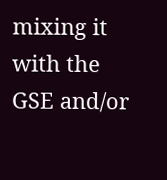mixing it with the GSE and/or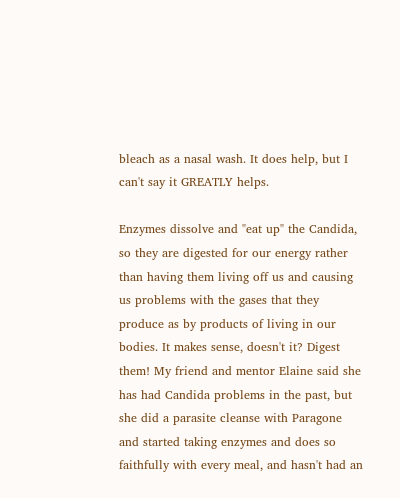bleach as a nasal wash. It does help, but I can't say it GREATLY helps.

Enzymes dissolve and "eat up" the Candida, so they are digested for our energy rather than having them living off us and causing us problems with the gases that they produce as by products of living in our bodies. It makes sense, doesn't it? Digest them! My friend and mentor Elaine said she has had Candida problems in the past, but she did a parasite cleanse with Paragone and started taking enzymes and does so faithfully with every meal, and hasn't had an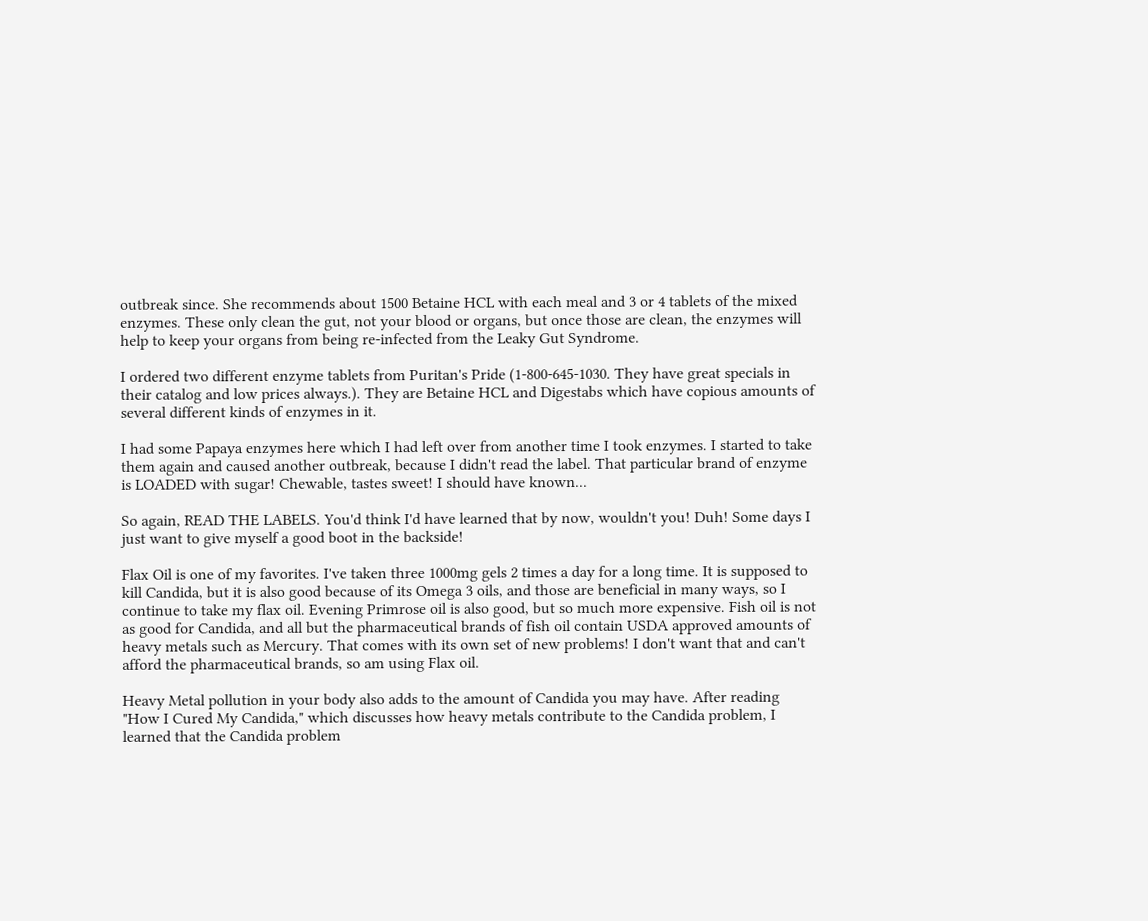outbreak since. She recommends about 1500 Betaine HCL with each meal and 3 or 4 tablets of the mixed enzymes. These only clean the gut, not your blood or organs, but once those are clean, the enzymes will help to keep your organs from being re-infected from the Leaky Gut Syndrome.

I ordered two different enzyme tablets from Puritan's Pride (1-800-645-1030. They have great specials in their catalog and low prices always.). They are Betaine HCL and Digestabs which have copious amounts of several different kinds of enzymes in it.

I had some Papaya enzymes here which I had left over from another time I took enzymes. I started to take them again and caused another outbreak, because I didn't read the label. That particular brand of enzyme is LOADED with sugar! Chewable, tastes sweet! I should have known...

So again, READ THE LABELS. You'd think I'd have learned that by now, wouldn't you! Duh! Some days I just want to give myself a good boot in the backside!

Flax Oil is one of my favorites. I've taken three 1000mg gels 2 times a day for a long time. It is supposed to kill Candida, but it is also good because of its Omega 3 oils, and those are beneficial in many ways, so I continue to take my flax oil. Evening Primrose oil is also good, but so much more expensive. Fish oil is not as good for Candida, and all but the pharmaceutical brands of fish oil contain USDA approved amounts of heavy metals such as Mercury. That comes with its own set of new problems! I don't want that and can't afford the pharmaceutical brands, so am using Flax oil.

Heavy Metal pollution in your body also adds to the amount of Candida you may have. After reading "How I Cured My Candida," which discusses how heavy metals contribute to the Candida problem, I learned that the Candida problem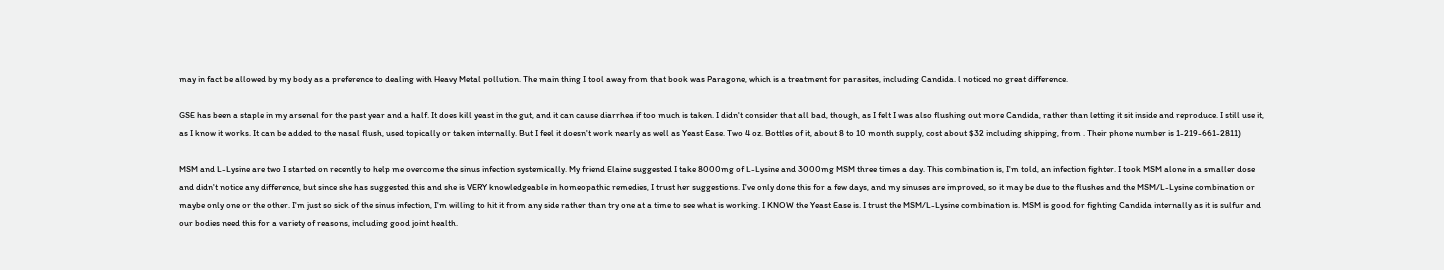may in fact be allowed by my body as a preference to dealing with Heavy Metal pollution. The main thing I tool away from that book was Paragone, which is a treatment for parasites, including Candida. l noticed no great difference.

GSE has been a staple in my arsenal for the past year and a half. It does kill yeast in the gut, and it can cause diarrhea if too much is taken. I didn't consider that all bad, though, as I felt I was also flushing out more Candida, rather than letting it sit inside and reproduce. I still use it, as I know it works. It can be added to the nasal flush, used topically or taken internally. But I feel it doesn't work nearly as well as Yeast Ease. Two 4 oz. Bottles of it, about 8 to 10 month supply, cost about $32 including shipping, from . Their phone number is 1-219-661-2811)

MSM and L-Lysine are two I started on recently to help me overcome the sinus infection systemically. My friend Elaine suggested I take 8000mg of L-Lysine and 3000mg MSM three times a day. This combination is, I'm told, an infection fighter. I took MSM alone in a smaller dose and didn't notice any difference, but since she has suggested this and she is VERY knowledgeable in homeopathic remedies, I trust her suggestions. I've only done this for a few days, and my sinuses are improved, so it may be due to the flushes and the MSM/L-Lysine combination or maybe only one or the other. I'm just so sick of the sinus infection, I'm willing to hit it from any side rather than try one at a time to see what is working. I KNOW the Yeast Ease is. I trust the MSM/L-Lysine combination is. MSM is good for fighting Candida internally as it is sulfur and our bodies need this for a variety of reasons, including good joint health.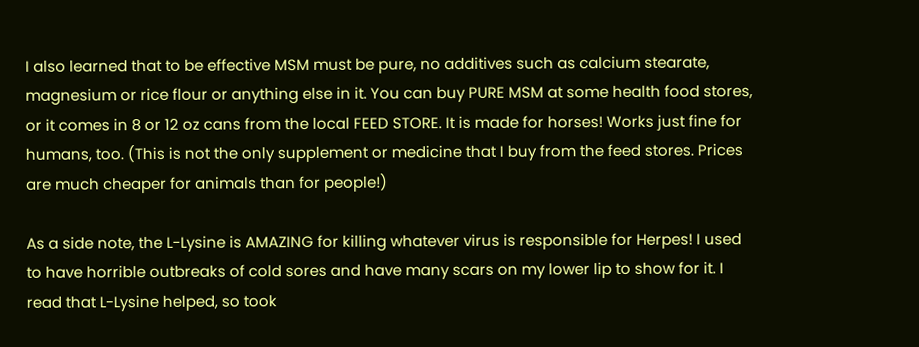I also learned that to be effective MSM must be pure, no additives such as calcium stearate, magnesium or rice flour or anything else in it. You can buy PURE MSM at some health food stores, or it comes in 8 or 12 oz cans from the local FEED STORE. It is made for horses! Works just fine for humans, too. (This is not the only supplement or medicine that I buy from the feed stores. Prices are much cheaper for animals than for people!)

As a side note, the L-Lysine is AMAZING for killing whatever virus is responsible for Herpes! I used to have horrible outbreaks of cold sores and have many scars on my lower lip to show for it. I read that L-Lysine helped, so took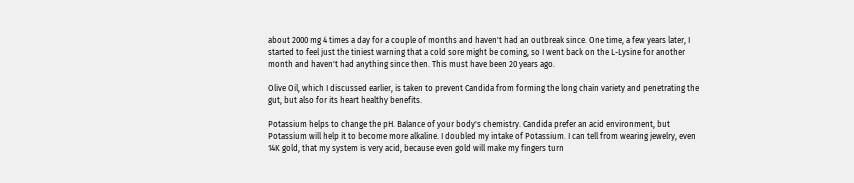about 2000 mg 4 times a day for a couple of months and haven't had an outbreak since. One time, a few years later, I started to feel just the tiniest warning that a cold sore might be coming, so I went back on the L-Lysine for another month and haven't had anything since then. This must have been 20 years ago.

Olive Oil, which I discussed earlier, is taken to prevent Candida from forming the long chain variety and penetrating the gut, but also for its heart healthy benefits.

Potassium helps to change the pH. Balance of your body's chemistry. Candida prefer an acid environment, but Potassium will help it to become more alkaline. I doubled my intake of Potassium. I can tell from wearing jewelry, even 14K gold, that my system is very acid, because even gold will make my fingers turn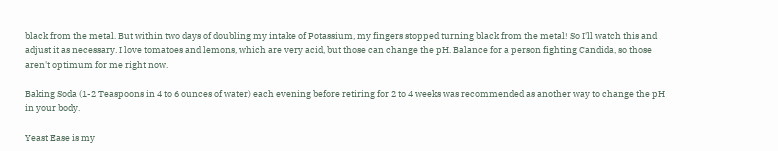black from the metal. But within two days of doubling my intake of Potassium, my fingers stopped turning black from the metal! So I'll watch this and adjust it as necessary. I love tomatoes and lemons, which are very acid, but those can change the pH. Balance for a person fighting Candida, so those aren't optimum for me right now.

Baking Soda (1-2 Teaspoons in 4 to 6 ounces of water) each evening before retiring for 2 to 4 weeks was recommended as another way to change the pH in your body.

Yeast Ease is my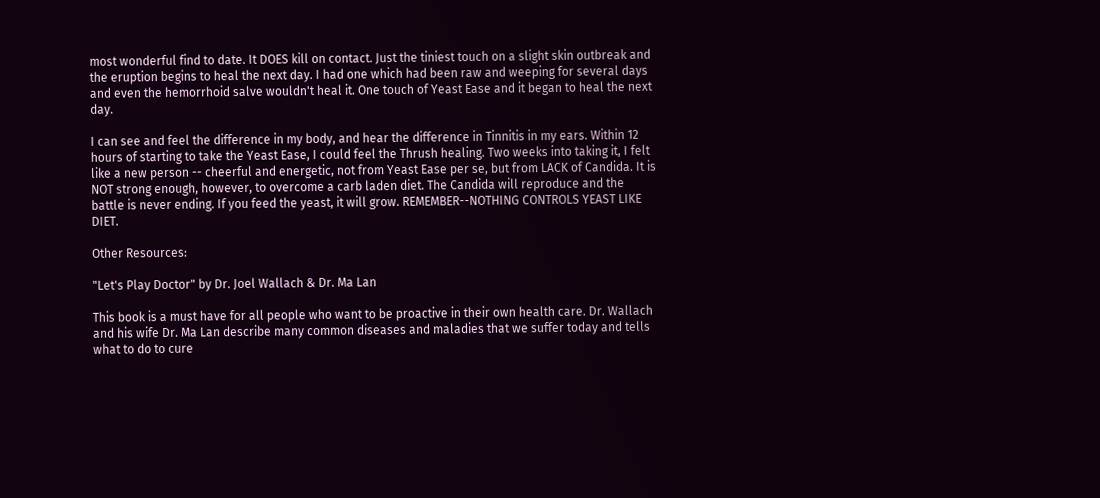most wonderful find to date. It DOES kill on contact. Just the tiniest touch on a slight skin outbreak and the eruption begins to heal the next day. I had one which had been raw and weeping for several days and even the hemorrhoid salve wouldn't heal it. One touch of Yeast Ease and it began to heal the next day.

I can see and feel the difference in my body, and hear the difference in Tinnitis in my ears. Within 12 hours of starting to take the Yeast Ease, I could feel the Thrush healing. Two weeks into taking it, I felt like a new person -- cheerful and energetic, not from Yeast Ease per se, but from LACK of Candida. It is NOT strong enough, however, to overcome a carb laden diet. The Candida will reproduce and the battle is never ending. If you feed the yeast, it will grow. REMEMBER--NOTHING CONTROLS YEAST LIKE DIET.

Other Resources:

"Let's Play Doctor" by Dr. Joel Wallach & Dr. Ma Lan

This book is a must have for all people who want to be proactive in their own health care. Dr. Wallach and his wife Dr. Ma Lan describe many common diseases and maladies that we suffer today and tells what to do to cure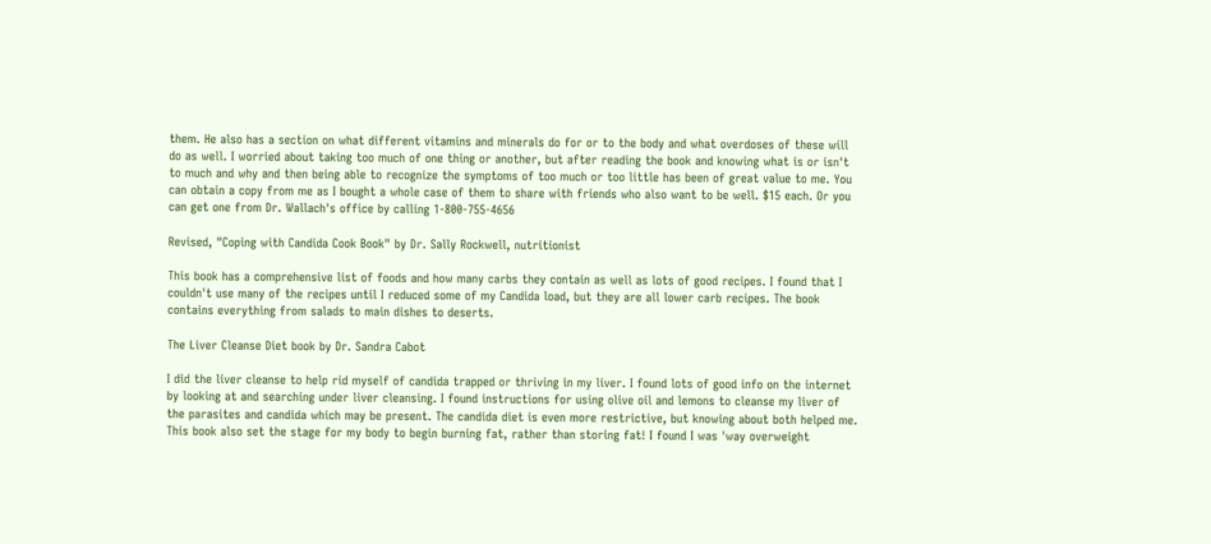them. He also has a section on what different vitamins and minerals do for or to the body and what overdoses of these will do as well. I worried about taking too much of one thing or another, but after reading the book and knowing what is or isn't to much and why and then being able to recognize the symptoms of too much or too little has been of great value to me. You can obtain a copy from me as I bought a whole case of them to share with friends who also want to be well. $15 each. Or you can get one from Dr. Wallach's office by calling 1-800-755-4656

Revised, "Coping with Candida Cook Book" by Dr. Sally Rockwell, nutritionist

This book has a comprehensive list of foods and how many carbs they contain as well as lots of good recipes. I found that I couldn't use many of the recipes until I reduced some of my Candida load, but they are all lower carb recipes. The book contains everything from salads to main dishes to deserts.

The Liver Cleanse Diet book by Dr. Sandra Cabot

I did the liver cleanse to help rid myself of candida trapped or thriving in my liver. I found lots of good info on the internet by looking at and searching under liver cleansing. I found instructions for using olive oil and lemons to cleanse my liver of the parasites and candida which may be present. The candida diet is even more restrictive, but knowing about both helped me. This book also set the stage for my body to begin burning fat, rather than storing fat! I found I was 'way overweight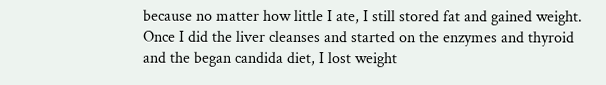because no matter how little I ate, I still stored fat and gained weight. Once I did the liver cleanses and started on the enzymes and thyroid and the began candida diet, I lost weight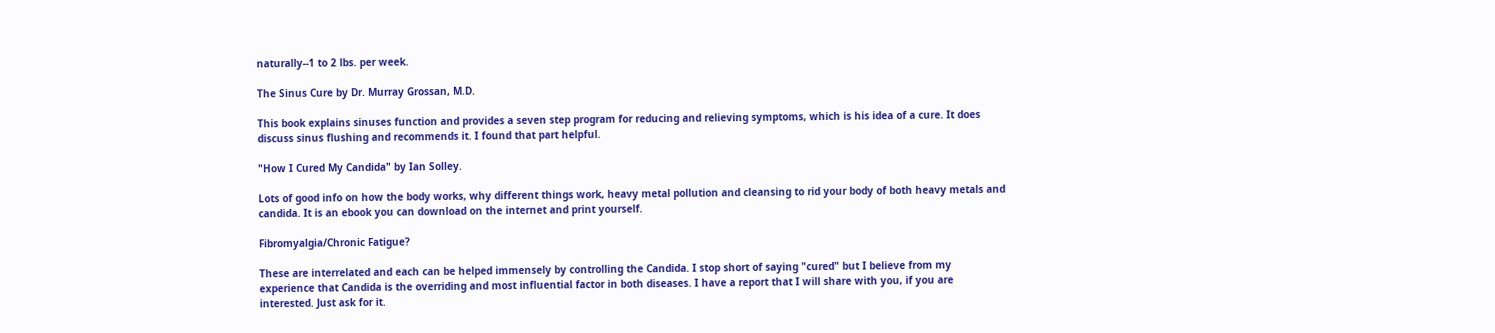naturally--1 to 2 lbs. per week.

The Sinus Cure by Dr. Murray Grossan, M.D.

This book explains sinuses function and provides a seven step program for reducing and relieving symptoms, which is his idea of a cure. It does discuss sinus flushing and recommends it. I found that part helpful.

"How I Cured My Candida" by Ian Solley.

Lots of good info on how the body works, why different things work, heavy metal pollution and cleansing to rid your body of both heavy metals and candida. It is an ebook you can download on the internet and print yourself.

Fibromyalgia/Chronic Fatigue?

These are interrelated and each can be helped immensely by controlling the Candida. I stop short of saying "cured" but I believe from my experience that Candida is the overriding and most influential factor in both diseases. I have a report that I will share with you, if you are interested. Just ask for it.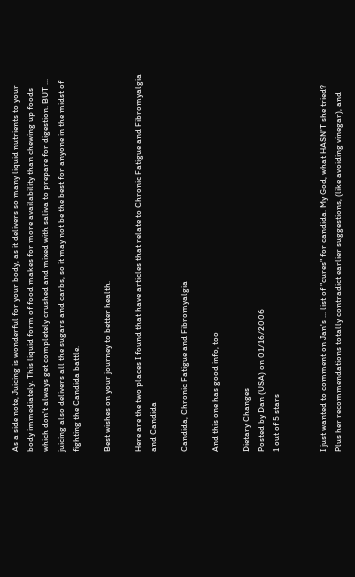As a side note, Juicing is wonderful for your body, as it delivers so many liquid nutrients to your body immediately. This liquid form of food makes for more availability than chewing up foods which don't always get completely crushed and mixed with saliva to prepare for digestion. BUT ... juicing also delivers all the sugars and carbs, so it may not be the best for anyone in the midst of fighting the Candida battle.

Best wishes on your journey to better health.

Here are the two places I found that have articles that relate to Chronic Fatigue and Fibromyalgia and Candida

Candida, Chronic Fatigue and Fibromyalgia

And this one has good info, too

Dietary Changes
Posted by Dan (USA) on 01/16/2006
1 out of 5 stars


I just wanted to comment on Jan's ... list of "cures" for candida. My God, what HASN'T she tried? Plus her recommendations totally contradict earlier suggestions, (like avoiding vinegar), and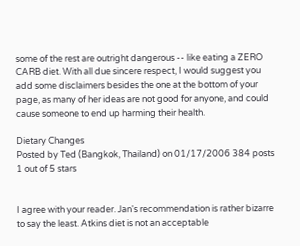some of the rest are outright dangerous -- like eating a ZERO CARB diet. With all due sincere respect, I would suggest you add some disclaimers besides the one at the bottom of your page, as many of her ideas are not good for anyone, and could cause someone to end up harming their health.

Dietary Changes
Posted by Ted (Bangkok, Thailand) on 01/17/2006 384 posts
1 out of 5 stars


I agree with your reader. Jan's recommendation is rather bizarre to say the least. Atkins diet is not an acceptable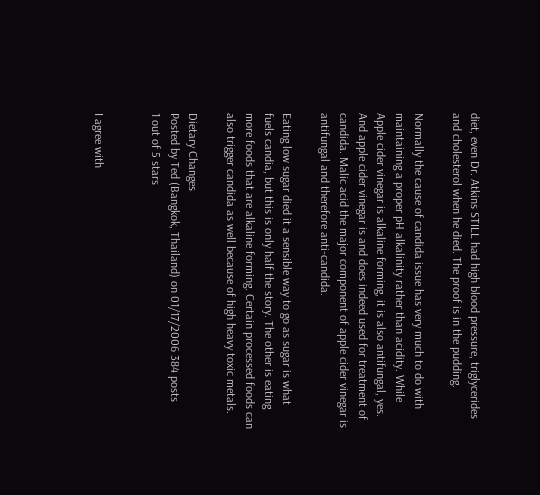diet, even Dr. Atkins STILL had high blood pressure, triglycerides and cholesterol when he died. The proof is in the pudding.

Normally the cause of candida issue has very much to do with maintaining a proper pH alkalinity rather than acidity. While Apple cider vinegar is alkaline forming, it is also antifungal, yes. And apple cider vinegar is and does indeed used for treatment of candida. Malic acid the major component of apple cider vinegar is antifungal and therefore anti-candida.

Eating low sugar died it a sensible way to go as sugar is what fuels candia, but this is only half the story. The other is eating more foods that are alkaline forming. Certain processed foods can also trigger candida as well because of high heavy toxic metals.

Dietary Changes
Posted by Ted (Bangkok, Thailand) on 01/17/2006 384 posts
1 out of 5 stars


I agree with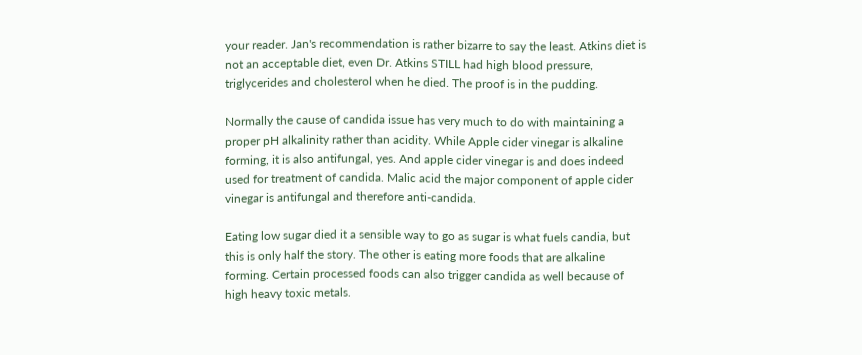your reader. Jan's recommendation is rather bizarre to say the least. Atkins diet is not an acceptable diet, even Dr. Atkins STILL had high blood pressure, triglycerides and cholesterol when he died. The proof is in the pudding.

Normally the cause of candida issue has very much to do with maintaining a proper pH alkalinity rather than acidity. While Apple cider vinegar is alkaline forming, it is also antifungal, yes. And apple cider vinegar is and does indeed used for treatment of candida. Malic acid the major component of apple cider vinegar is antifungal and therefore anti-candida.

Eating low sugar died it a sensible way to go as sugar is what fuels candia, but this is only half the story. The other is eating more foods that are alkaline forming. Certain processed foods can also trigger candida as well because of high heavy toxic metals.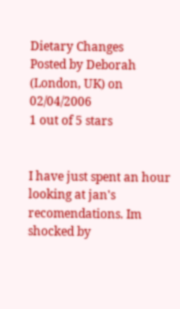Dietary Changes
Posted by Deborah (London, UK) on 02/04/2006
1 out of 5 stars


I have just spent an hour looking at jan's recomendations. Im shocked by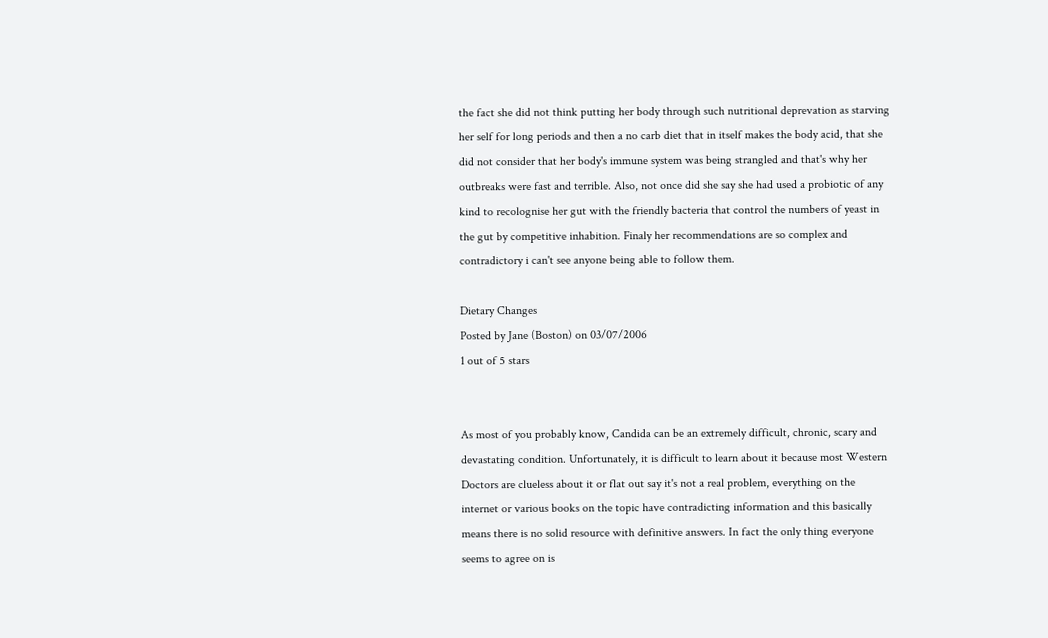the fact she did not think putting her body through such nutritional deprevation as starving her self for long periods and then a no carb diet that in itself makes the body acid, that she did not consider that her body's immune system was being strangled and that's why her outbreaks were fast and terrible. Also, not once did she say she had used a probiotic of any kind to recolognise her gut with the friendly bacteria that control the numbers of yeast in the gut by competitive inhabition. Finaly her recommendations are so complex and contradictory i can't see anyone being able to follow them.

Dietary Changes
Posted by Jane (Boston) on 03/07/2006
1 out of 5 stars


As most of you probably know, Candida can be an extremely difficult, chronic, scary and devastating condition. Unfortunately, it is difficult to learn about it because most Western Doctors are clueless about it or flat out say it's not a real problem, everything on the internet or various books on the topic have contradicting information and this basically means there is no solid resource with definitive answers. In fact the only thing everyone seems to agree on is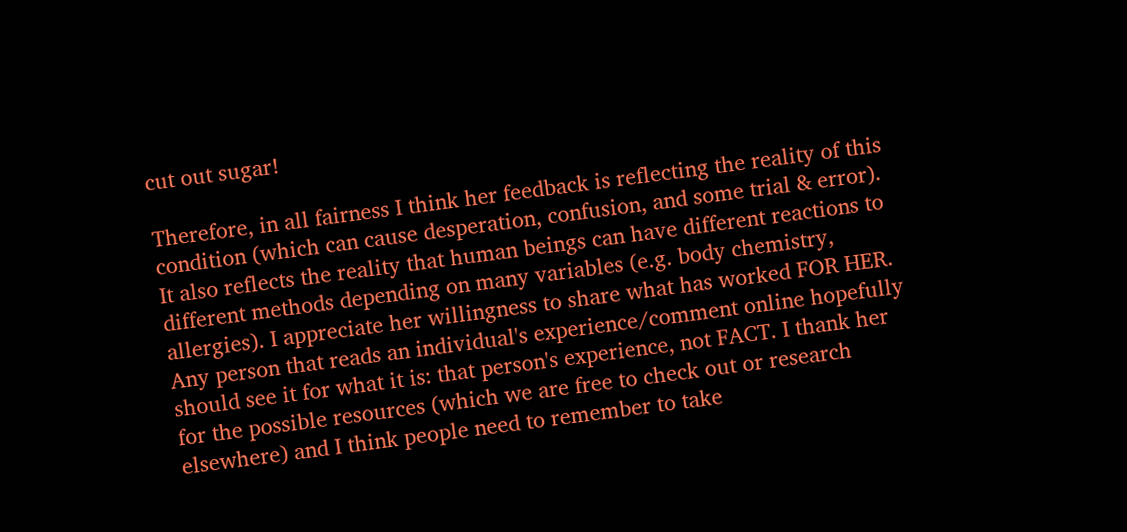cut out sugar!

Therefore, in all fairness I think her feedback is reflecting the reality of this condition (which can cause desperation, confusion, and some trial & error). It also reflects the reality that human beings can have different reactions to different methods depending on many variables (e.g. body chemistry, allergies). I appreciate her willingness to share what has worked FOR HER. Any person that reads an individual's experience/comment online hopefully should see it for what it is: that person's experience, not FACT. I thank her for the possible resources (which we are free to check out or research elsewhere) and I think people need to remember to take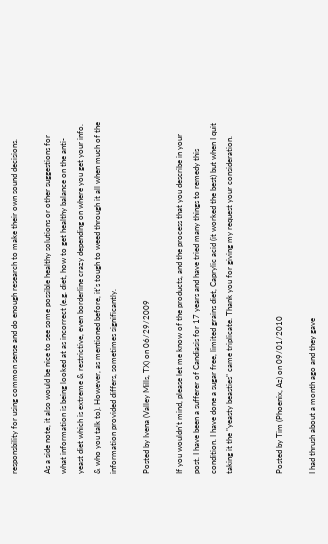responsbility for using common sense and do enough research to make their own sound decisions.

As a side note, it also would be nice to see some possible healthy solutions or other suggestions for what information is being looked at as incorrect (e.g. diet, how to get healthy balance on the anti-yeast diet which is extreme & restrictive, even borderline crazy depending on where you get your info. & who you talk to). However, as mentioned before, it's tough to weed through it all when much of the information provided differs, sometimes significantly.

Posted by Ivena (Valley Mills, TX) on 06/29/2009

If you wouldn't mind, please let me know of the products, and the process that you describe in your post. I have been a sufferer of Candiasis for 17 years and have tried many things to remedy this condition. I have done a sugar free, limited grains diet, Caprylic acid (it worked the best) but when I quit taking it the "yeasty beasties" came triplicate. Thank you for giving my request your consideration.


Posted by Tim (Phoenix, Az) on 09/01/2010

I had thrush about a month ago and they gave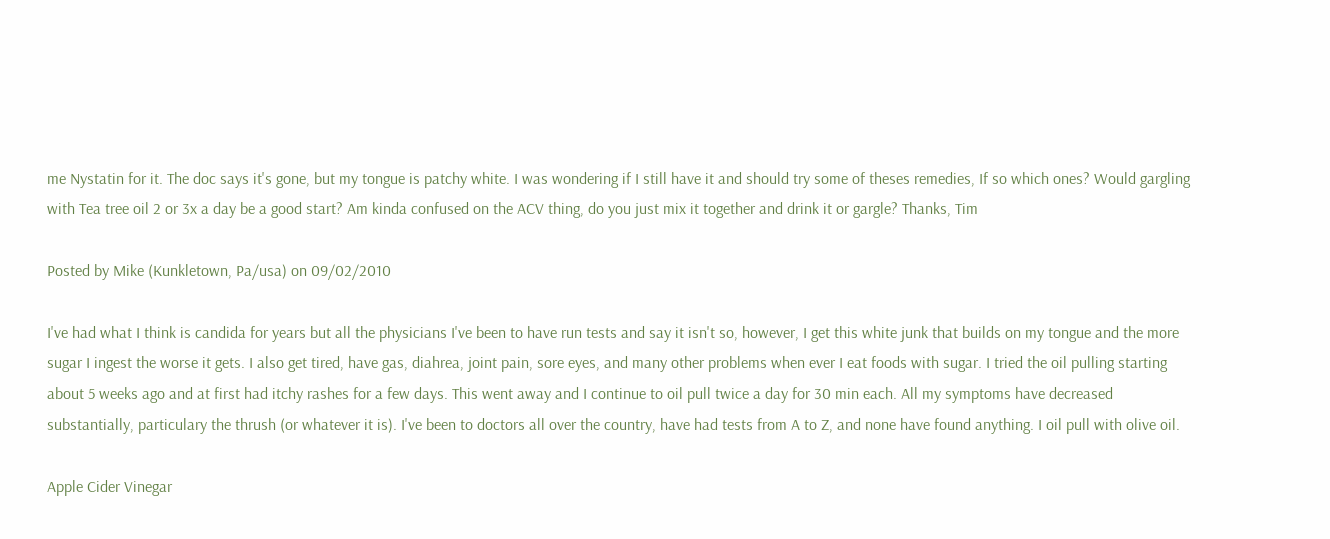me Nystatin for it. The doc says it's gone, but my tongue is patchy white. I was wondering if I still have it and should try some of theses remedies, If so which ones? Would gargling with Tea tree oil 2 or 3x a day be a good start? Am kinda confused on the ACV thing, do you just mix it together and drink it or gargle? Thanks, Tim

Posted by Mike (Kunkletown, Pa/usa) on 09/02/2010

I've had what I think is candida for years but all the physicians I've been to have run tests and say it isn't so, however, I get this white junk that builds on my tongue and the more sugar I ingest the worse it gets. I also get tired, have gas, diahrea, joint pain, sore eyes, and many other problems when ever I eat foods with sugar. I tried the oil pulling starting about 5 weeks ago and at first had itchy rashes for a few days. This went away and I continue to oil pull twice a day for 30 min each. All my symptoms have decreased substantially, particulary the thrush (or whatever it is). I've been to doctors all over the country, have had tests from A to Z, and none have found anything. I oil pull with olive oil.

Apple Cider Vinegar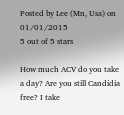Posted by Lee (Mn, Usa) on 01/01/2015
5 out of 5 stars

How much ACV do you take a day? Are you still Candidia free? I take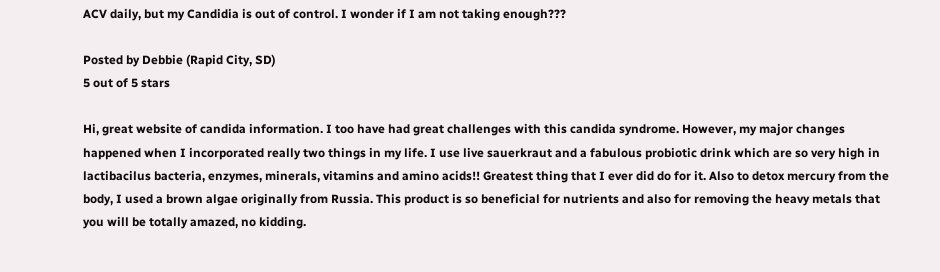ACV daily, but my Candidia is out of control. I wonder if I am not taking enough???

Posted by Debbie (Rapid City, SD)
5 out of 5 stars

Hi, great website of candida information. I too have had great challenges with this candida syndrome. However, my major changes happened when I incorporated really two things in my life. I use live sauerkraut and a fabulous probiotic drink which are so very high in lactibacilus bacteria, enzymes, minerals, vitamins and amino acids!! Greatest thing that I ever did do for it. Also to detox mercury from the body, I used a brown algae originally from Russia. This product is so beneficial for nutrients and also for removing the heavy metals that you will be totally amazed, no kidding.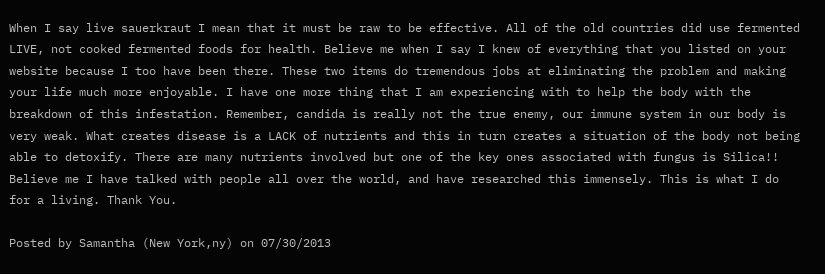When I say live sauerkraut I mean that it must be raw to be effective. All of the old countries did use fermented LIVE, not cooked fermented foods for health. Believe me when I say I knew of everything that you listed on your website because I too have been there. These two items do tremendous jobs at eliminating the problem and making your life much more enjoyable. I have one more thing that I am experiencing with to help the body with the breakdown of this infestation. Remember, candida is really not the true enemy, our immune system in our body is very weak. What creates disease is a LACK of nutrients and this in turn creates a situation of the body not being able to detoxify. There are many nutrients involved but one of the key ones associated with fungus is Silica!! Believe me I have talked with people all over the world, and have researched this immensely. This is what I do for a living. Thank You.

Posted by Samantha (New York,ny) on 07/30/2013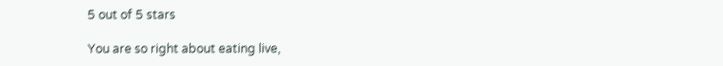5 out of 5 stars

You are so right about eating live,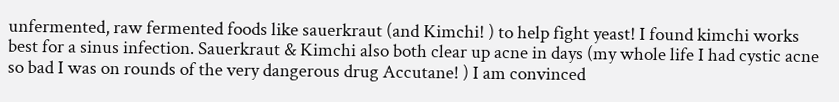unfermented, raw fermented foods like sauerkraut (and Kimchi! ) to help fight yeast! I found kimchi works best for a sinus infection. Sauerkraut & Kimchi also both clear up acne in days (my whole life I had cystic acne so bad I was on rounds of the very dangerous drug Accutane! ) I am convinced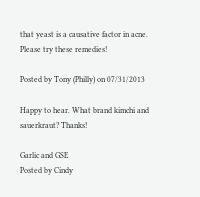that yeast is a causative factor in acne. Please try these remedies!

Posted by Tony (Philly) on 07/31/2013

Happy to hear. What brand kimchi and sauerkraut? Thanks!

Garlic and GSE
Posted by Cindy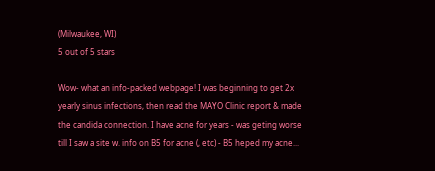(Milwaukee, WI)
5 out of 5 stars

Wow- what an info-packed webpage! I was beginning to get 2x yearly sinus infections, then read the MAYO Clinic report & made the candida connection. I have acne for years - was geting worse till I saw a site w. info on B5 for acne (, etc) - B5 heped my acne...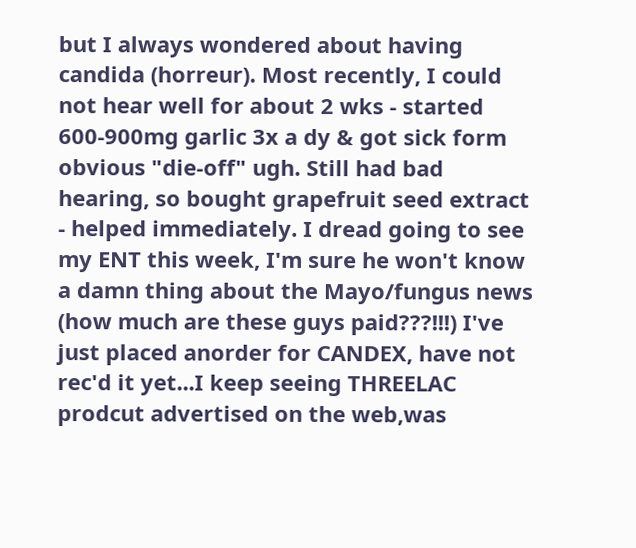but I always wondered about having candida (horreur). Most recently, I could not hear well for about 2 wks - started 600-900mg garlic 3x a dy & got sick form obvious "die-off" ugh. Still had bad hearing, so bought grapefruit seed extract - helped immediately. I dread going to see my ENT this week, I'm sure he won't know a damn thing about the Mayo/fungus news (how much are these guys paid???!!!) I've just placed anorder for CANDEX, have not rec'd it yet...I keep seeing THREELAC prodcut advertised on the web,was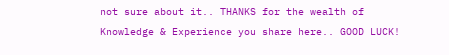not sure about it.. THANKS for the wealth of Knowledge & Experience you share here.. GOOD LUCK!